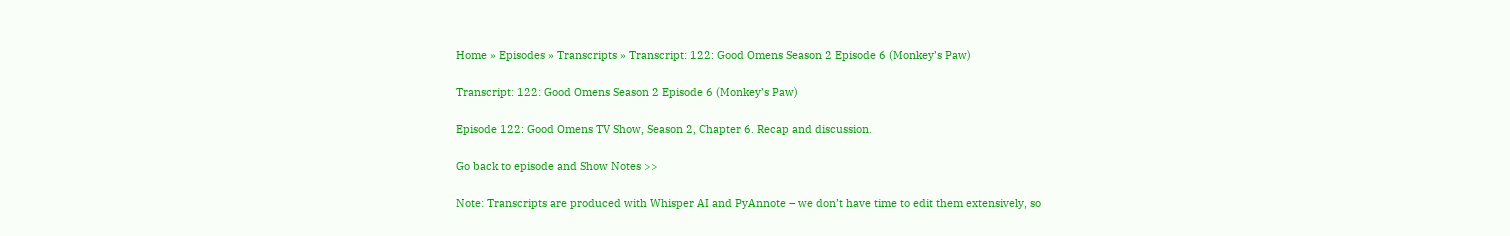Home » Episodes » Transcripts » Transcript: 122: Good Omens Season 2 Episode 6 (Monkey’s Paw)

Transcript: 122: Good Omens Season 2 Episode 6 (Monkey’s Paw)

Episode 122: Good Omens TV Show, Season 2, Chapter 6. Recap and discussion.

Go back to episode and Show Notes >>

Note: Transcripts are produced with Whisper AI and PyAnnote – we don’t have time to edit them extensively, so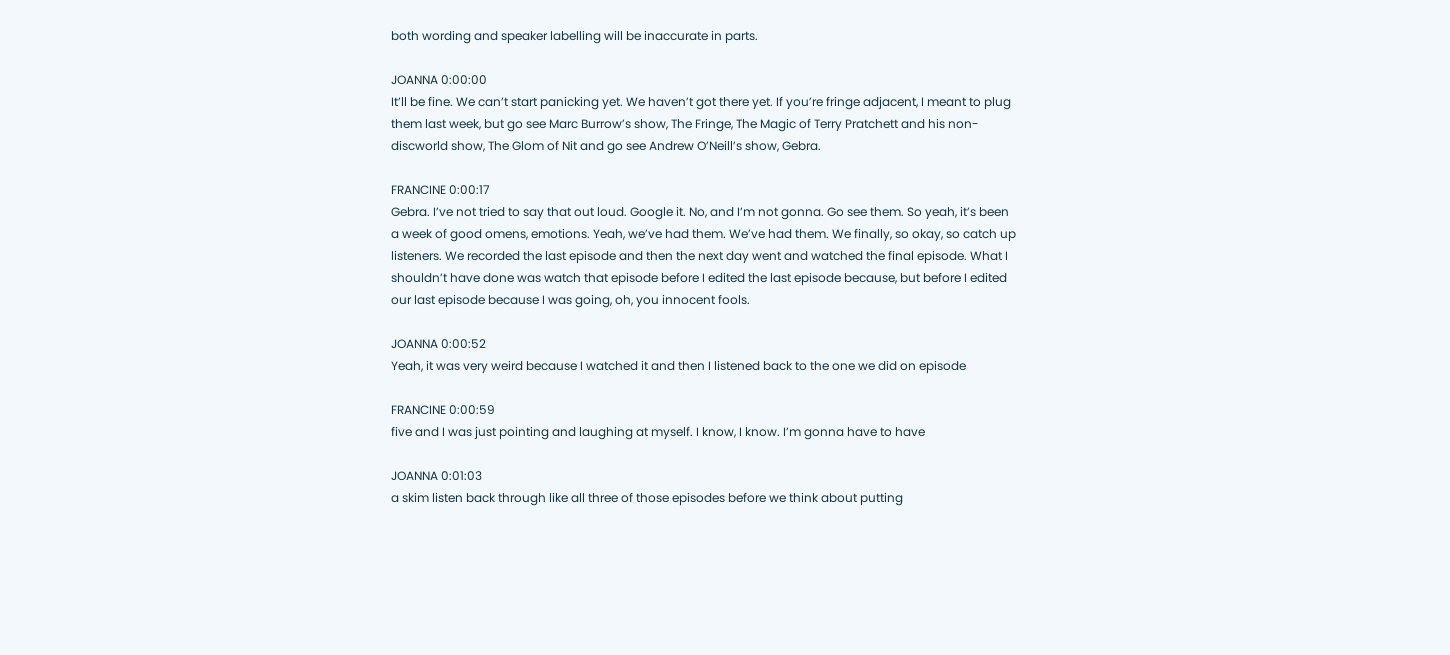both wording and speaker labelling will be inaccurate in parts.

JOANNA 0:00:00
It’ll be fine. We can’t start panicking yet. We haven’t got there yet. If you’re fringe adjacent, I meant to plug them last week, but go see Marc Burrow’s show, The Fringe, The Magic of Terry Pratchett and his non-discworld show, The Glom of Nit and go see Andrew O’Neill’s show, Gebra.

FRANCINE 0:00:17
Gebra. I’ve not tried to say that out loud. Google it. No, and I’m not gonna. Go see them. So yeah, it’s been a week of good omens, emotions. Yeah, we’ve had them. We’ve had them. We finally, so okay, so catch up listeners. We recorded the last episode and then the next day went and watched the final episode. What I shouldn’t have done was watch that episode before I edited the last episode because, but before I edited our last episode because I was going, oh, you innocent fools.

JOANNA 0:00:52
Yeah, it was very weird because I watched it and then I listened back to the one we did on episode

FRANCINE 0:00:59
five and I was just pointing and laughing at myself. I know, I know. I’m gonna have to have

JOANNA 0:01:03
a skim listen back through like all three of those episodes before we think about putting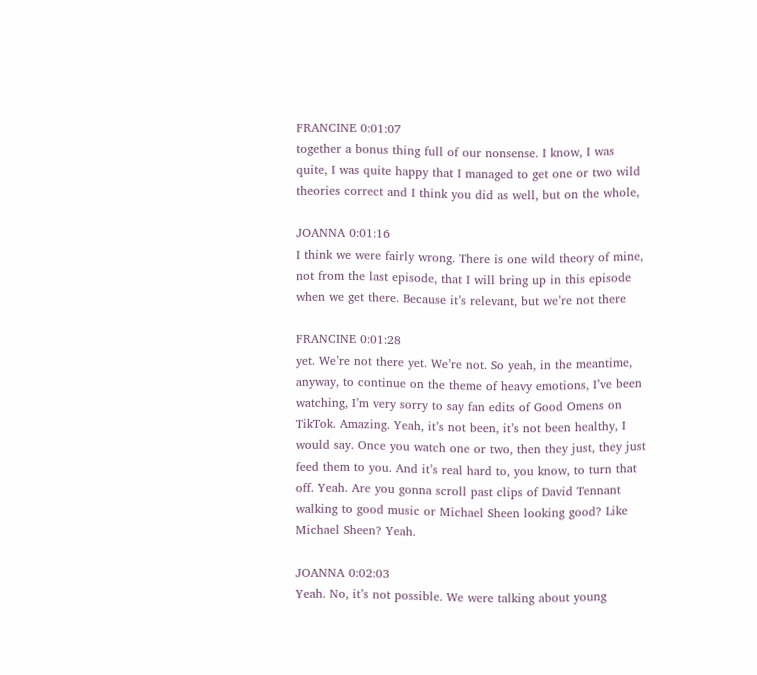FRANCINE 0:01:07
together a bonus thing full of our nonsense. I know, I was quite, I was quite happy that I managed to get one or two wild theories correct and I think you did as well, but on the whole,

JOANNA 0:01:16
I think we were fairly wrong. There is one wild theory of mine, not from the last episode, that I will bring up in this episode when we get there. Because it’s relevant, but we’re not there

FRANCINE 0:01:28
yet. We’re not there yet. We’re not. So yeah, in the meantime, anyway, to continue on the theme of heavy emotions, I’ve been watching, I’m very sorry to say fan edits of Good Omens on TikTok. Amazing. Yeah, it’s not been, it’s not been healthy, I would say. Once you watch one or two, then they just, they just feed them to you. And it’s real hard to, you know, to turn that off. Yeah. Are you gonna scroll past clips of David Tennant walking to good music or Michael Sheen looking good? Like Michael Sheen? Yeah.

JOANNA 0:02:03
Yeah. No, it’s not possible. We were talking about young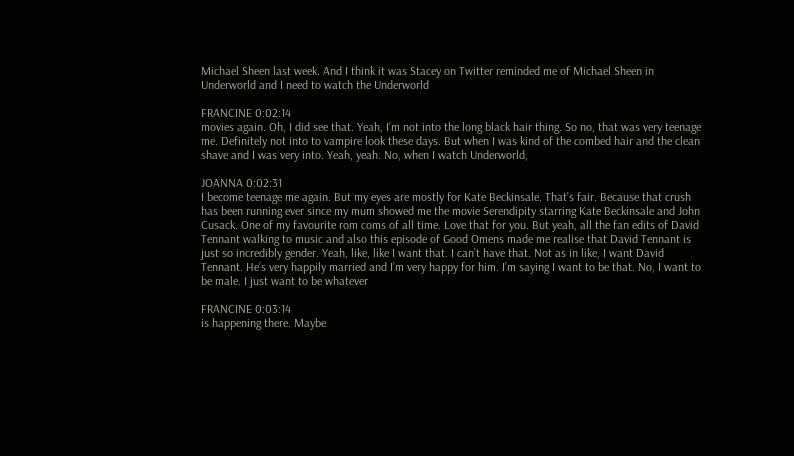Michael Sheen last week. And I think it was Stacey on Twitter reminded me of Michael Sheen in Underworld and I need to watch the Underworld

FRANCINE 0:02:14
movies again. Oh, I did see that. Yeah, I’m not into the long black hair thing. So no, that was very teenage me. Definitely not into to vampire look these days. But when I was kind of the combed hair and the clean shave and I was very into. Yeah, yeah. No, when I watch Underworld,

JOANNA 0:02:31
I become teenage me again. But my eyes are mostly for Kate Beckinsale. That’s fair. Because that crush has been running ever since my mum showed me the movie Serendipity starring Kate Beckinsale and John Cusack. One of my favourite rom coms of all time. Love that for you. But yeah, all the fan edits of David Tennant walking to music and also this episode of Good Omens made me realise that David Tennant is just so incredibly gender. Yeah, like, like I want that. I can’t have that. Not as in like, I want David Tennant. He’s very happily married and I’m very happy for him. I’m saying I want to be that. No, I want to be male. I just want to be whatever

FRANCINE 0:03:14
is happening there. Maybe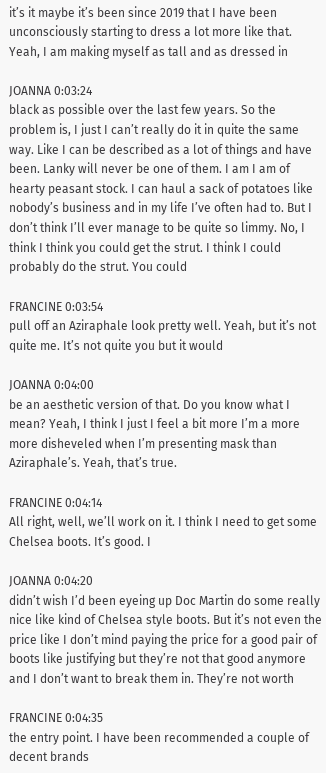it’s it maybe it’s been since 2019 that I have been unconsciously starting to dress a lot more like that. Yeah, I am making myself as tall and as dressed in

JOANNA 0:03:24
black as possible over the last few years. So the problem is, I just I can’t really do it in quite the same way. Like I can be described as a lot of things and have been. Lanky will never be one of them. I am I am of hearty peasant stock. I can haul a sack of potatoes like nobody’s business and in my life I’ve often had to. But I don’t think I’ll ever manage to be quite so limmy. No, I think I think you could get the strut. I think I could probably do the strut. You could

FRANCINE 0:03:54
pull off an Aziraphale look pretty well. Yeah, but it’s not quite me. It’s not quite you but it would

JOANNA 0:04:00
be an aesthetic version of that. Do you know what I mean? Yeah, I think I just I feel a bit more I’m a more more disheveled when I’m presenting mask than Aziraphale’s. Yeah, that’s true.

FRANCINE 0:04:14
All right, well, we’ll work on it. I think I need to get some Chelsea boots. It’s good. I

JOANNA 0:04:20
didn’t wish I’d been eyeing up Doc Martin do some really nice like kind of Chelsea style boots. But it’s not even the price like I don’t mind paying the price for a good pair of boots like justifying but they’re not that good anymore and I don’t want to break them in. They’re not worth

FRANCINE 0:04:35
the entry point. I have been recommended a couple of decent brands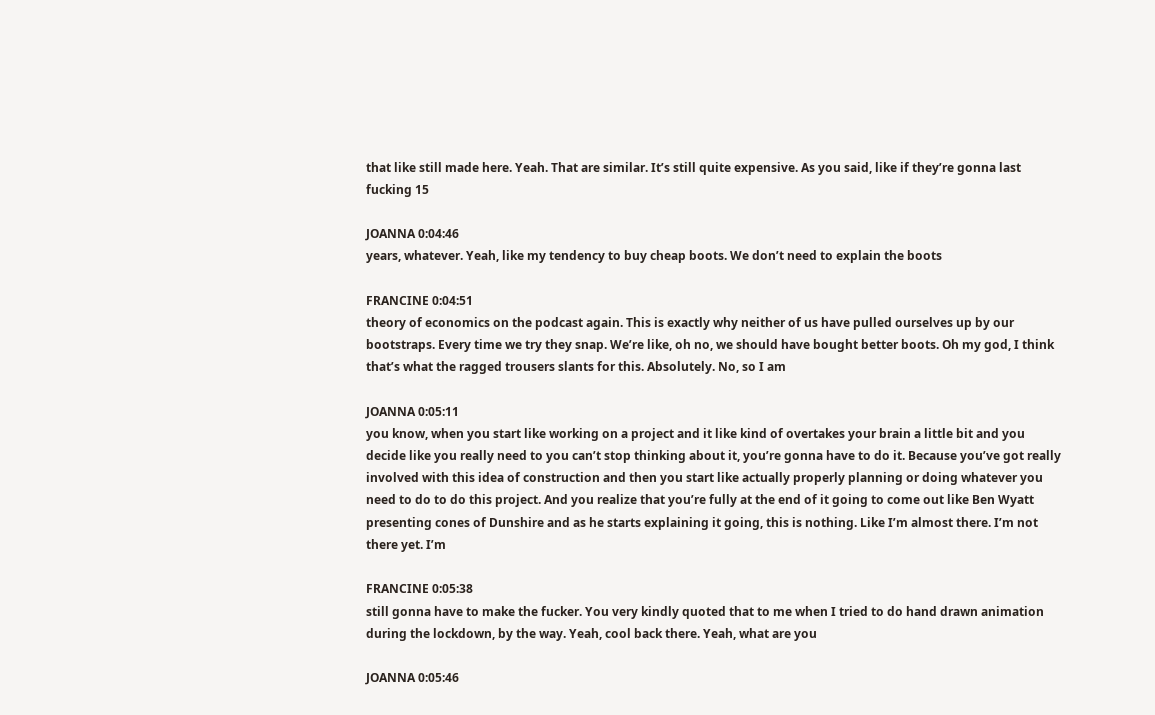that like still made here. Yeah. That are similar. It’s still quite expensive. As you said, like if they’re gonna last fucking 15

JOANNA 0:04:46
years, whatever. Yeah, like my tendency to buy cheap boots. We don’t need to explain the boots

FRANCINE 0:04:51
theory of economics on the podcast again. This is exactly why neither of us have pulled ourselves up by our bootstraps. Every time we try they snap. We’re like, oh no, we should have bought better boots. Oh my god, I think that’s what the ragged trousers slants for this. Absolutely. No, so I am

JOANNA 0:05:11
you know, when you start like working on a project and it like kind of overtakes your brain a little bit and you decide like you really need to you can’t stop thinking about it, you’re gonna have to do it. Because you’ve got really involved with this idea of construction and then you start like actually properly planning or doing whatever you need to do to do this project. And you realize that you’re fully at the end of it going to come out like Ben Wyatt presenting cones of Dunshire and as he starts explaining it going, this is nothing. Like I’m almost there. I’m not there yet. I’m

FRANCINE 0:05:38
still gonna have to make the fucker. You very kindly quoted that to me when I tried to do hand drawn animation during the lockdown, by the way. Yeah, cool back there. Yeah, what are you

JOANNA 0:05:46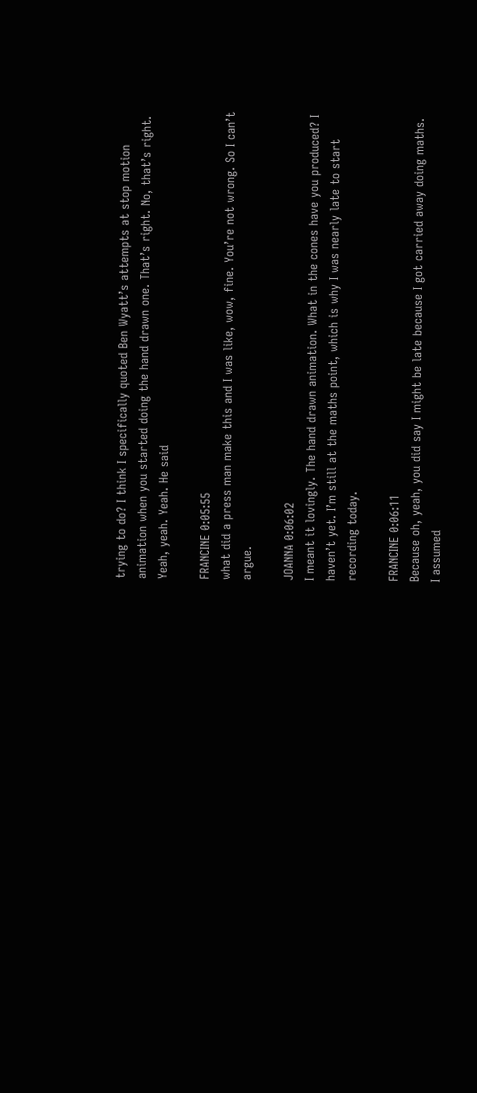trying to do? I think I specifically quoted Ben Wyatt’s attempts at stop motion animation when you started doing the hand drawn one. That’s right. No, that’s right. Yeah, yeah. Yeah. He said

FRANCINE 0:05:55
what did a press man make this and I was like, wow, fine. You’re not wrong. So I can’t argue.

JOANNA 0:06:02
I meant it lovingly. The hand drawn animation. What in the cones have you produced? I haven’t yet. I’m still at the maths point, which is why I was nearly late to start recording today.

FRANCINE 0:06:11
Because oh, yeah, you did say I might be late because I got carried away doing maths. I assumed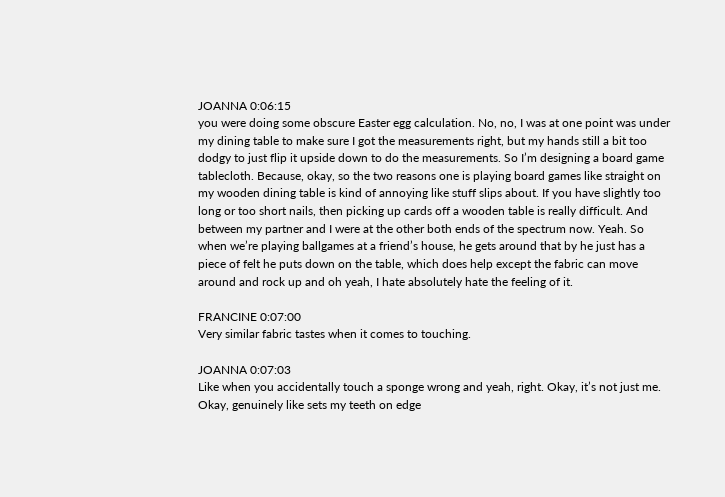JOANNA 0:06:15
you were doing some obscure Easter egg calculation. No, no, I was at one point was under my dining table to make sure I got the measurements right, but my hands still a bit too dodgy to just flip it upside down to do the measurements. So I’m designing a board game tablecloth. Because, okay, so the two reasons one is playing board games like straight on my wooden dining table is kind of annoying like stuff slips about. If you have slightly too long or too short nails, then picking up cards off a wooden table is really difficult. And between my partner and I were at the other both ends of the spectrum now. Yeah. So when we’re playing ballgames at a friend’s house, he gets around that by he just has a piece of felt he puts down on the table, which does help except the fabric can move around and rock up and oh yeah, I hate absolutely hate the feeling of it.

FRANCINE 0:07:00
Very similar fabric tastes when it comes to touching.

JOANNA 0:07:03
Like when you accidentally touch a sponge wrong and yeah, right. Okay, it’s not just me. Okay, genuinely like sets my teeth on edge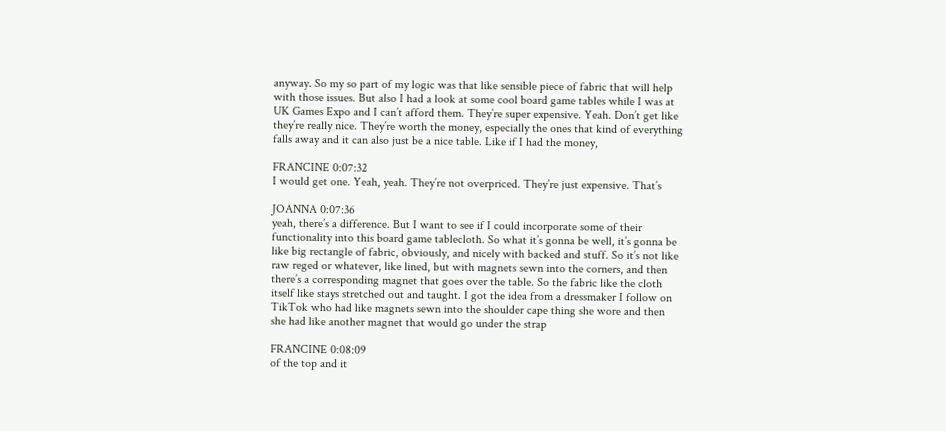anyway. So my so part of my logic was that like sensible piece of fabric that will help with those issues. But also I had a look at some cool board game tables while I was at UK Games Expo and I can’t afford them. They’re super expensive. Yeah. Don’t get like they’re really nice. They’re worth the money, especially the ones that kind of everything falls away and it can also just be a nice table. Like if I had the money,

FRANCINE 0:07:32
I would get one. Yeah, yeah. They’re not overpriced. They’re just expensive. That’s

JOANNA 0:07:36
yeah, there’s a difference. But I want to see if I could incorporate some of their functionality into this board game tablecloth. So what it’s gonna be well, it’s gonna be like big rectangle of fabric, obviously, and nicely with backed and stuff. So it’s not like raw reged or whatever, like lined, but with magnets sewn into the corners, and then there’s a corresponding magnet that goes over the table. So the fabric like the cloth itself like stays stretched out and taught. I got the idea from a dressmaker I follow on TikTok who had like magnets sewn into the shoulder cape thing she wore and then she had like another magnet that would go under the strap

FRANCINE 0:08:09
of the top and it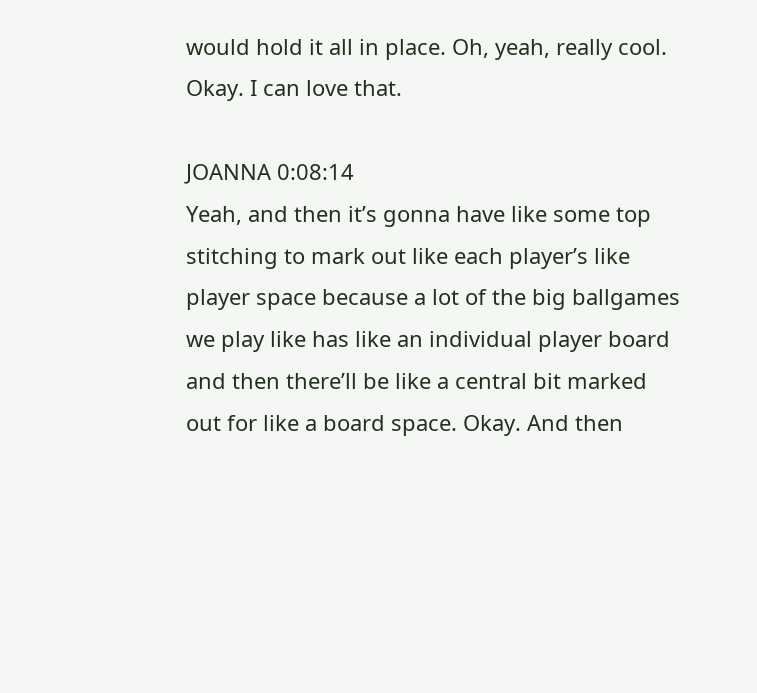would hold it all in place. Oh, yeah, really cool. Okay. I can love that.

JOANNA 0:08:14
Yeah, and then it’s gonna have like some top stitching to mark out like each player’s like player space because a lot of the big ballgames we play like has like an individual player board and then there’ll be like a central bit marked out for like a board space. Okay. And then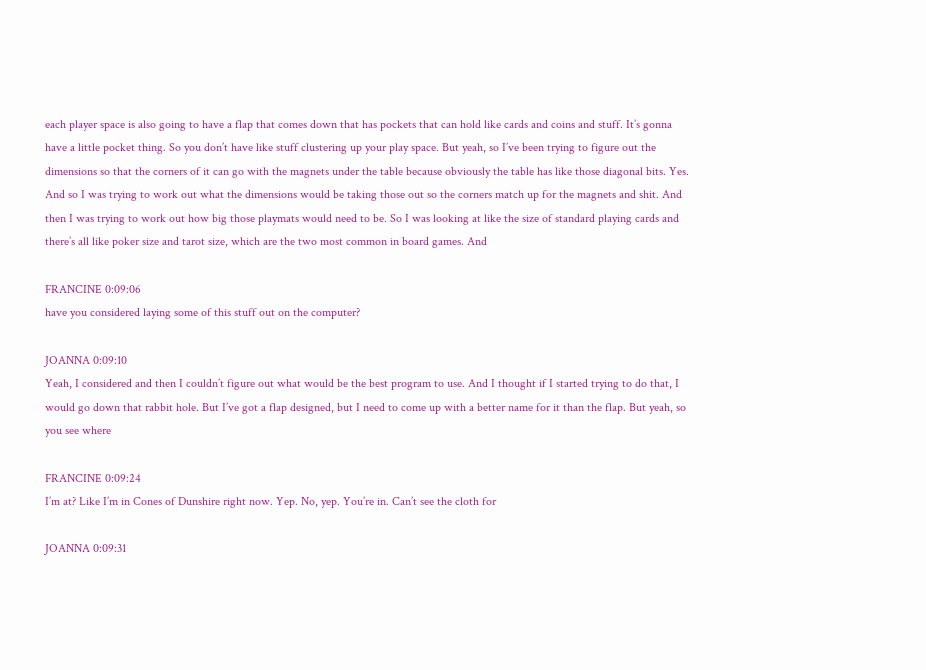each player space is also going to have a flap that comes down that has pockets that can hold like cards and coins and stuff. It’s gonna have a little pocket thing. So you don’t have like stuff clustering up your play space. But yeah, so I’ve been trying to figure out the dimensions so that the corners of it can go with the magnets under the table because obviously the table has like those diagonal bits. Yes. And so I was trying to work out what the dimensions would be taking those out so the corners match up for the magnets and shit. And then I was trying to work out how big those playmats would need to be. So I was looking at like the size of standard playing cards and there’s all like poker size and tarot size, which are the two most common in board games. And

FRANCINE 0:09:06
have you considered laying some of this stuff out on the computer?

JOANNA 0:09:10
Yeah, I considered and then I couldn’t figure out what would be the best program to use. And I thought if I started trying to do that, I would go down that rabbit hole. But I’ve got a flap designed, but I need to come up with a better name for it than the flap. But yeah, so you see where

FRANCINE 0:09:24
I’m at? Like I’m in Cones of Dunshire right now. Yep. No, yep. You’re in. Can’t see the cloth for

JOANNA 0:09:31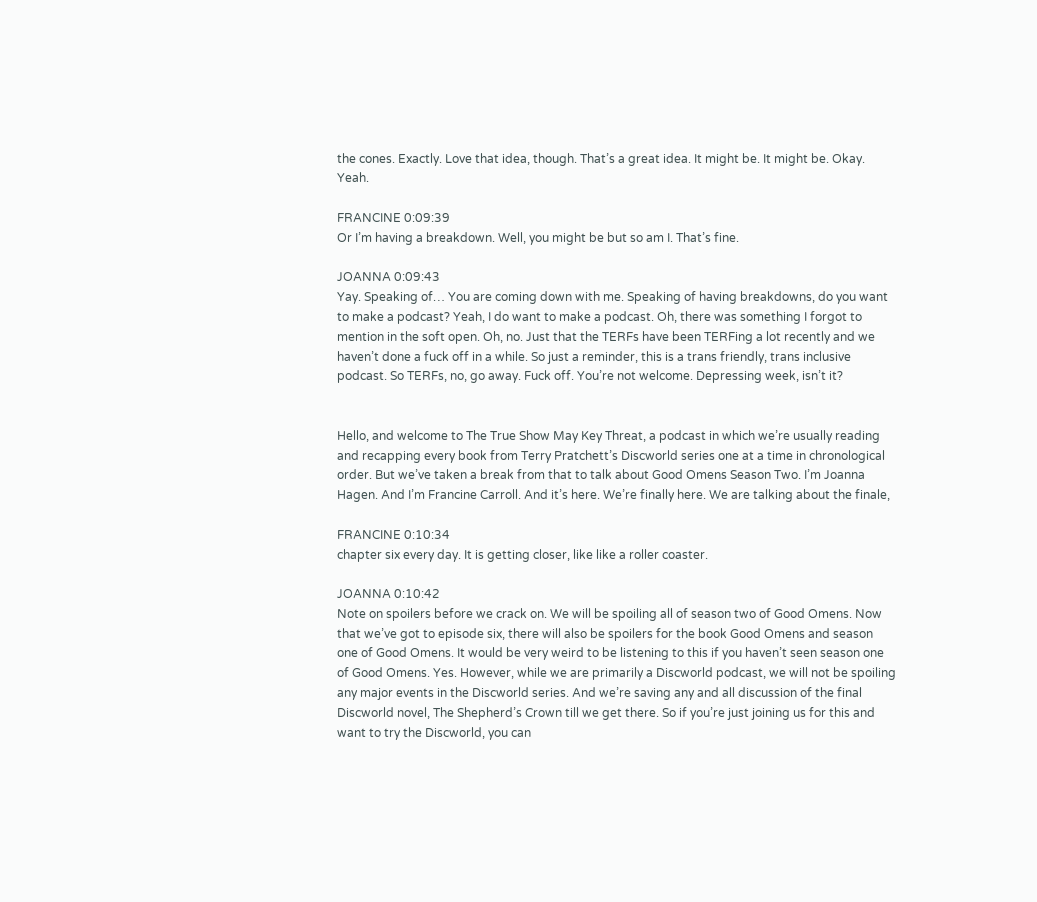the cones. Exactly. Love that idea, though. That’s a great idea. It might be. It might be. Okay. Yeah.

FRANCINE 0:09:39
Or I’m having a breakdown. Well, you might be but so am I. That’s fine.

JOANNA 0:09:43
Yay. Speaking of… You are coming down with me. Speaking of having breakdowns, do you want to make a podcast? Yeah, I do want to make a podcast. Oh, there was something I forgot to mention in the soft open. Oh, no. Just that the TERFs have been TERFing a lot recently and we haven’t done a fuck off in a while. So just a reminder, this is a trans friendly, trans inclusive podcast. So TERFs, no, go away. Fuck off. You’re not welcome. Depressing week, isn’t it?


Hello, and welcome to The True Show May Key Threat, a podcast in which we’re usually reading and recapping every book from Terry Pratchett’s Discworld series one at a time in chronological order. But we’ve taken a break from that to talk about Good Omens Season Two. I’m Joanna Hagen. And I’m Francine Carroll. And it’s here. We’re finally here. We are talking about the finale,

FRANCINE 0:10:34
chapter six every day. It is getting closer, like like a roller coaster.

JOANNA 0:10:42
Note on spoilers before we crack on. We will be spoiling all of season two of Good Omens. Now that we’ve got to episode six, there will also be spoilers for the book Good Omens and season one of Good Omens. It would be very weird to be listening to this if you haven’t seen season one of Good Omens. Yes. However, while we are primarily a Discworld podcast, we will not be spoiling any major events in the Discworld series. And we’re saving any and all discussion of the final Discworld novel, The Shepherd’s Crown till we get there. So if you’re just joining us for this and want to try the Discworld, you can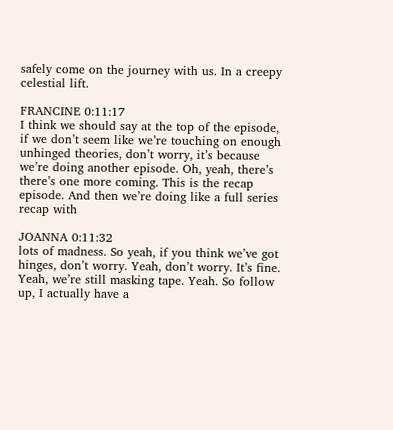safely come on the journey with us. In a creepy celestial lift.

FRANCINE 0:11:17
I think we should say at the top of the episode, if we don’t seem like we’re touching on enough unhinged theories, don’t worry, it’s because we’re doing another episode. Oh, yeah, there’s there’s one more coming. This is the recap episode. And then we’re doing like a full series recap with

JOANNA 0:11:32
lots of madness. So yeah, if you think we’ve got hinges, don’t worry. Yeah, don’t worry. It’s fine. Yeah, we’re still masking tape. Yeah. So follow up, I actually have a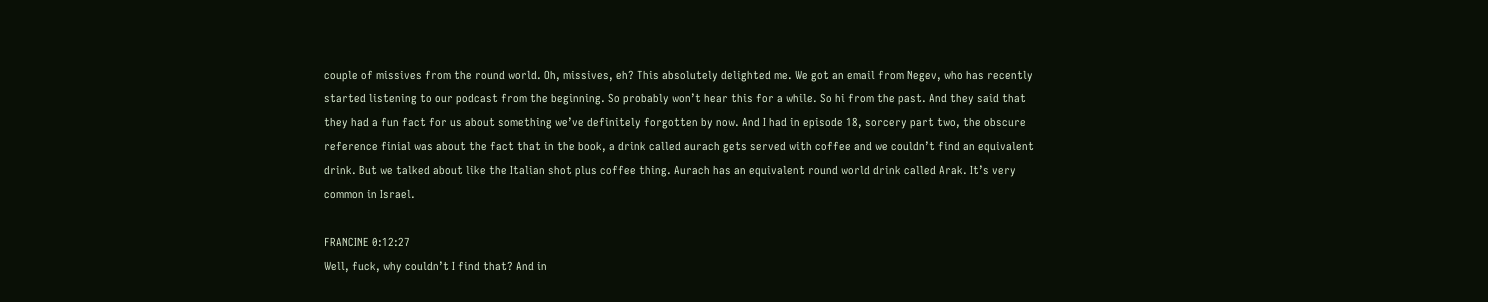couple of missives from the round world. Oh, missives, eh? This absolutely delighted me. We got an email from Negev, who has recently started listening to our podcast from the beginning. So probably won’t hear this for a while. So hi from the past. And they said that they had a fun fact for us about something we’ve definitely forgotten by now. And I had in episode 18, sorcery part two, the obscure reference finial was about the fact that in the book, a drink called aurach gets served with coffee and we couldn’t find an equivalent drink. But we talked about like the Italian shot plus coffee thing. Aurach has an equivalent round world drink called Arak. It’s very common in Israel.

FRANCINE 0:12:27
Well, fuck, why couldn’t I find that? And in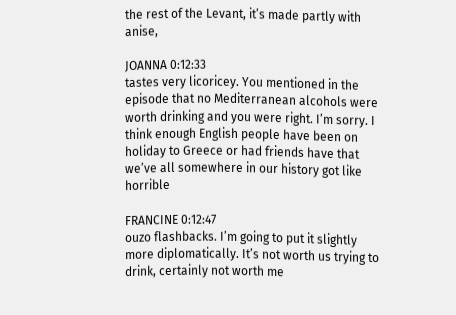the rest of the Levant, it’s made partly with anise,

JOANNA 0:12:33
tastes very licoricey. You mentioned in the episode that no Mediterranean alcohols were worth drinking and you were right. I’m sorry. I think enough English people have been on holiday to Greece or had friends have that we’ve all somewhere in our history got like horrible

FRANCINE 0:12:47
ouzo flashbacks. I’m going to put it slightly more diplomatically. It’s not worth us trying to drink, certainly not worth me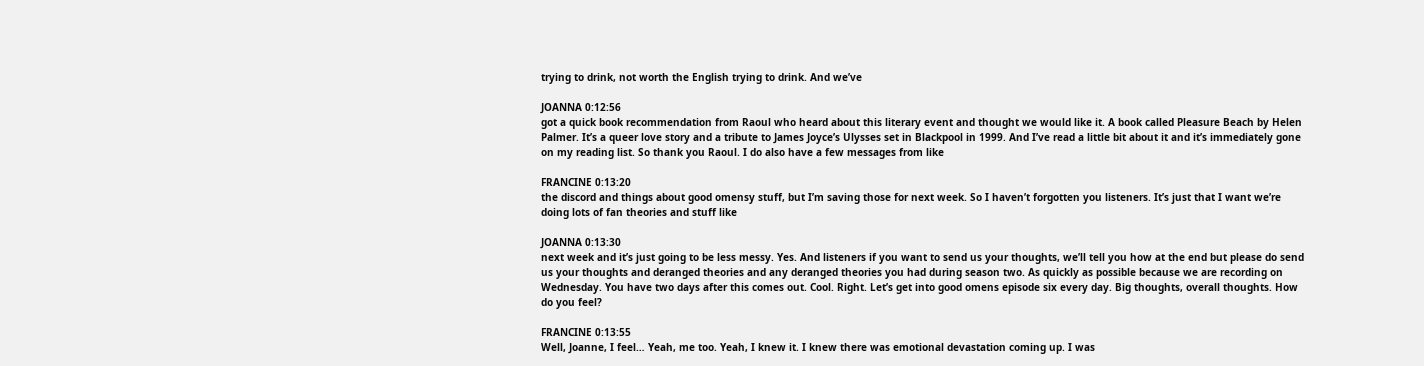trying to drink, not worth the English trying to drink. And we’ve

JOANNA 0:12:56
got a quick book recommendation from Raoul who heard about this literary event and thought we would like it. A book called Pleasure Beach by Helen Palmer. It’s a queer love story and a tribute to James Joyce’s Ulysses set in Blackpool in 1999. And I’ve read a little bit about it and it’s immediately gone on my reading list. So thank you Raoul. I do also have a few messages from like

FRANCINE 0:13:20
the discord and things about good omensy stuff, but I’m saving those for next week. So I haven’t forgotten you listeners. It’s just that I want we’re doing lots of fan theories and stuff like

JOANNA 0:13:30
next week and it’s just going to be less messy. Yes. And listeners if you want to send us your thoughts, we’ll tell you how at the end but please do send us your thoughts and deranged theories and any deranged theories you had during season two. As quickly as possible because we are recording on Wednesday. You have two days after this comes out. Cool. Right. Let’s get into good omens episode six every day. Big thoughts, overall thoughts. How do you feel?

FRANCINE 0:13:55
Well, Joanne, I feel… Yeah, me too. Yeah, I knew it. I knew there was emotional devastation coming up. I was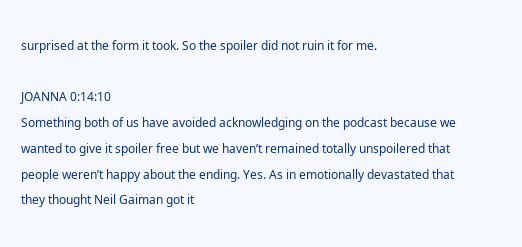surprised at the form it took. So the spoiler did not ruin it for me.

JOANNA 0:14:10
Something both of us have avoided acknowledging on the podcast because we wanted to give it spoiler free but we haven’t remained totally unspoilered that people weren’t happy about the ending. Yes. As in emotionally devastated that they thought Neil Gaiman got it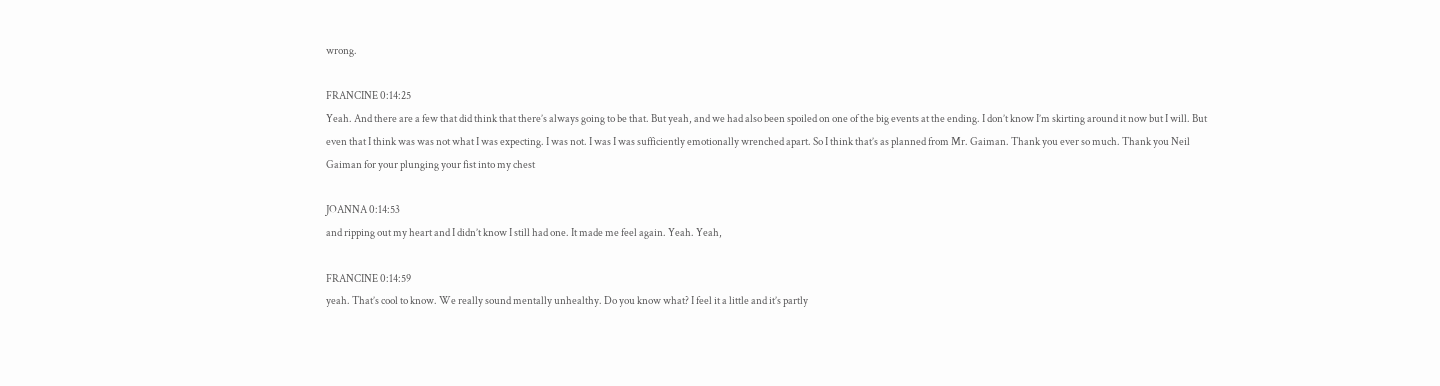wrong.

FRANCINE 0:14:25
Yeah. And there are a few that did think that there’s always going to be that. But yeah, and we had also been spoiled on one of the big events at the ending. I don’t know I’m skirting around it now but I will. But even that I think was was not what I was expecting. I was not. I was I was sufficiently emotionally wrenched apart. So I think that’s as planned from Mr. Gaiman. Thank you ever so much. Thank you Neil Gaiman for your plunging your fist into my chest

JOANNA 0:14:53
and ripping out my heart and I didn’t know I still had one. It made me feel again. Yeah. Yeah,

FRANCINE 0:14:59
yeah. That’s cool to know. We really sound mentally unhealthy. Do you know what? I feel it a little and it’s partly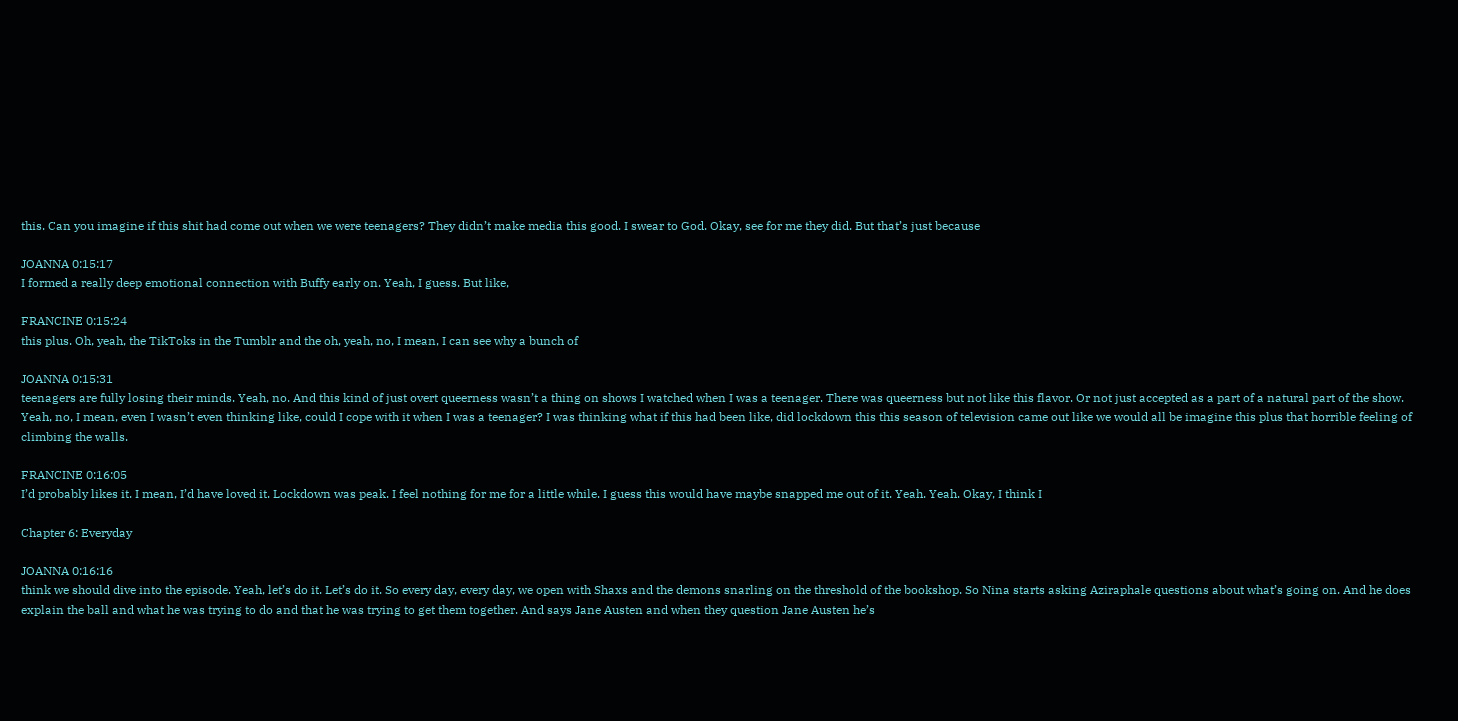this. Can you imagine if this shit had come out when we were teenagers? They didn’t make media this good. I swear to God. Okay, see for me they did. But that’s just because

JOANNA 0:15:17
I formed a really deep emotional connection with Buffy early on. Yeah, I guess. But like,

FRANCINE 0:15:24
this plus. Oh, yeah, the TikToks in the Tumblr and the oh, yeah, no, I mean, I can see why a bunch of

JOANNA 0:15:31
teenagers are fully losing their minds. Yeah, no. And this kind of just overt queerness wasn’t a thing on shows I watched when I was a teenager. There was queerness but not like this flavor. Or not just accepted as a part of a natural part of the show. Yeah, no, I mean, even I wasn’t even thinking like, could I cope with it when I was a teenager? I was thinking what if this had been like, did lockdown this this season of television came out like we would all be imagine this plus that horrible feeling of climbing the walls.

FRANCINE 0:16:05
I’d probably likes it. I mean, I’d have loved it. Lockdown was peak. I feel nothing for me for a little while. I guess this would have maybe snapped me out of it. Yeah. Yeah. Okay, I think I

Chapter 6: Everyday

JOANNA 0:16:16
think we should dive into the episode. Yeah, let’s do it. Let’s do it. So every day, every day, we open with Shaxs and the demons snarling on the threshold of the bookshop. So Nina starts asking Aziraphale questions about what’s going on. And he does explain the ball and what he was trying to do and that he was trying to get them together. And says Jane Austen and when they question Jane Austen he’s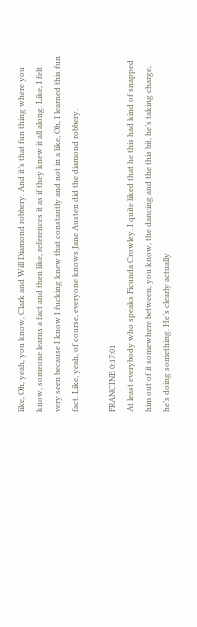like, Oh, yeah, you know, Clark and Will Diamond robbery. And it’s that fun thing where you know, someone learns a fact and then like, references it as if they knew it all along. Like, I felt very seen because I know I fucking knew that constantly and not in a like, Oh, I learned this fun fact. Like, yeah, of course, everyone knows Jane Austen did the diamond robbery.

FRANCINE 0:17:01
At least everybody who speaks Ficunda Crowley. I quite liked that he this had kind of snapped him out of it somewhere between, you know, the dancing and the this bit, he’s taking charge, he’s doing something. He’s clearly actually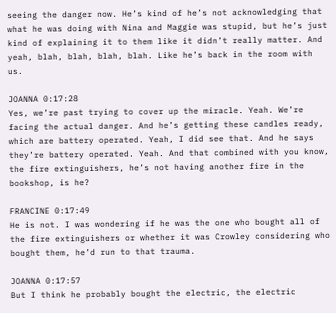seeing the danger now. He’s kind of he’s not acknowledging that what he was doing with Nina and Maggie was stupid, but he’s just kind of explaining it to them like it didn’t really matter. And yeah, blah, blah, blah, blah. Like he’s back in the room with us.

JOANNA 0:17:28
Yes, we’re past trying to cover up the miracle. Yeah. We’re facing the actual danger. And he’s getting these candles ready, which are battery operated. Yeah, I did see that. And he says they’re battery operated. Yeah. And that combined with you know, the fire extinguishers, he’s not having another fire in the bookshop, is he?

FRANCINE 0:17:49
He is not. I was wondering if he was the one who bought all of the fire extinguishers or whether it was Crowley considering who bought them, he’d run to that trauma.

JOANNA 0:17:57
But I think he probably bought the electric, the electric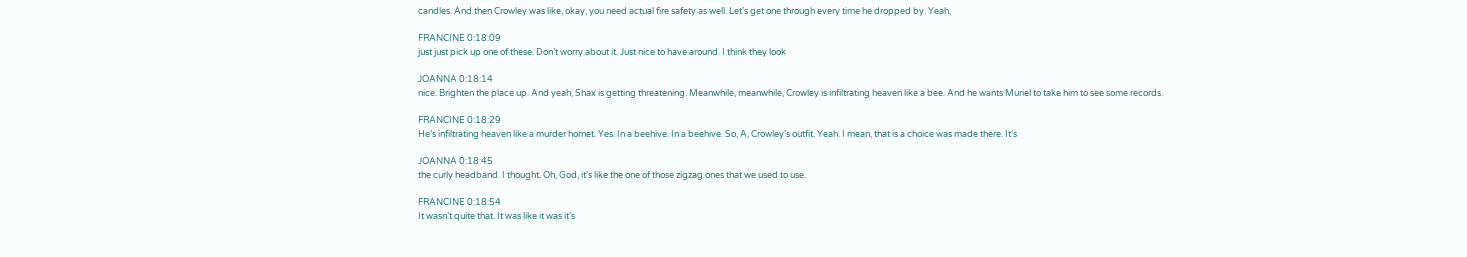candles. And then Crowley was like, okay, you need actual fire safety as well. Let’s get one through every time he dropped by. Yeah,

FRANCINE 0:18:09
just just pick up one of these. Don’t worry about it. Just nice to have around. I think they look

JOANNA 0:18:14
nice. Brighten the place up. And yeah, Shax is getting threatening. Meanwhile, meanwhile, Crowley is infiltrating heaven like a bee. And he wants Muriel to take him to see some records.

FRANCINE 0:18:29
He’s infiltrating heaven like a murder hornet. Yes. In a beehive. In a beehive. So, A, Crowley’s outfit. Yeah. I mean, that is a choice was made there. It’s

JOANNA 0:18:45
the curly headband. I thought. Oh, God, it’s like the one of those zigzag ones that we used to use.

FRANCINE 0:18:54
It wasn’t quite that. It was like it was it’s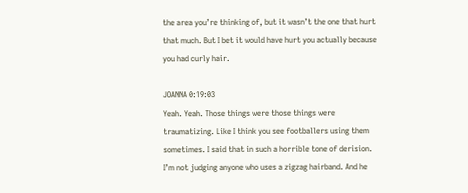the area you’re thinking of, but it wasn’t the one that hurt that much. But I bet it would have hurt you actually because you had curly hair.

JOANNA 0:19:03
Yeah. Yeah. Those things were those things were traumatizing. Like I think you see footballers using them sometimes. I said that in such a horrible tone of derision. I’m not judging anyone who uses a zigzag hairband. And he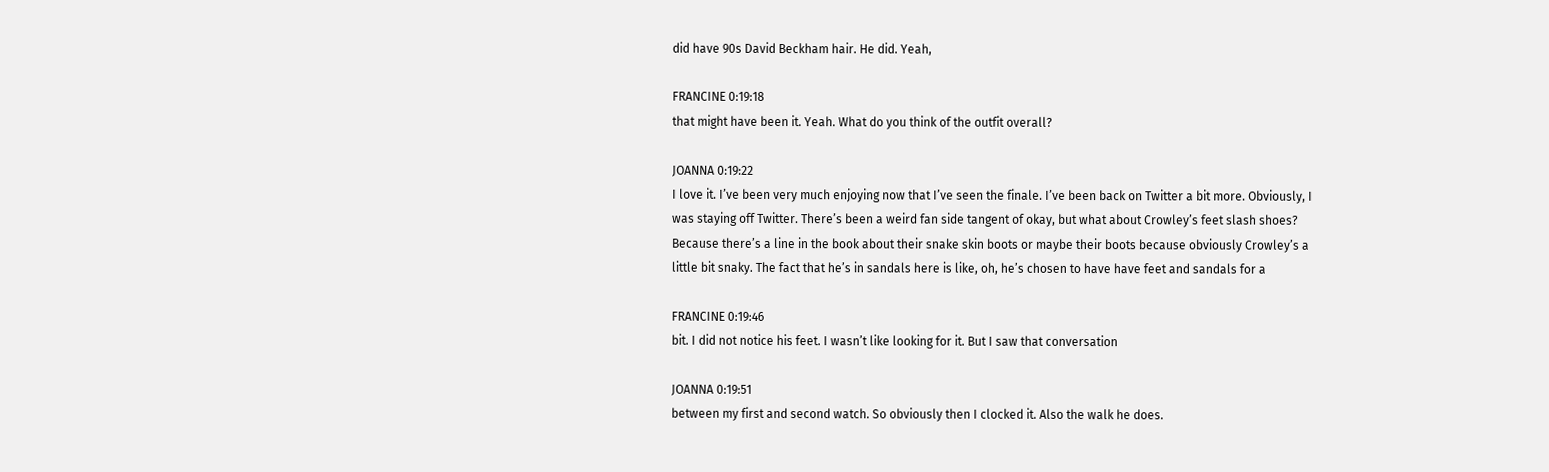did have 90s David Beckham hair. He did. Yeah,

FRANCINE 0:19:18
that might have been it. Yeah. What do you think of the outfit overall?

JOANNA 0:19:22
I love it. I’ve been very much enjoying now that I’ve seen the finale. I’ve been back on Twitter a bit more. Obviously, I was staying off Twitter. There’s been a weird fan side tangent of okay, but what about Crowley’s feet slash shoes? Because there’s a line in the book about their snake skin boots or maybe their boots because obviously Crowley’s a little bit snaky. The fact that he’s in sandals here is like, oh, he’s chosen to have have feet and sandals for a

FRANCINE 0:19:46
bit. I did not notice his feet. I wasn’t like looking for it. But I saw that conversation

JOANNA 0:19:51
between my first and second watch. So obviously then I clocked it. Also the walk he does.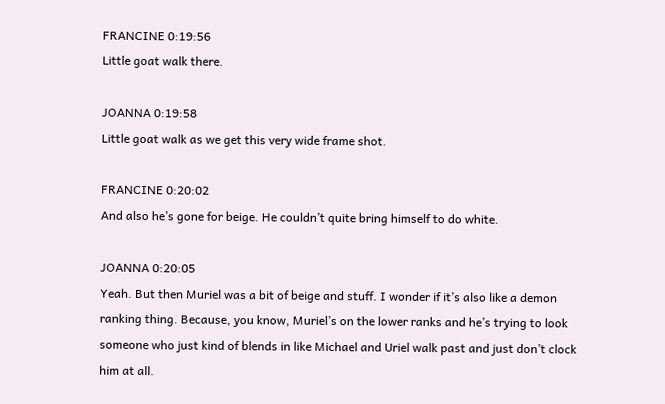FRANCINE 0:19:56
Little goat walk there.

JOANNA 0:19:58
Little goat walk as we get this very wide frame shot.

FRANCINE 0:20:02
And also he’s gone for beige. He couldn’t quite bring himself to do white.

JOANNA 0:20:05
Yeah. But then Muriel was a bit of beige and stuff. I wonder if it’s also like a demon ranking thing. Because, you know, Muriel’s on the lower ranks and he’s trying to look someone who just kind of blends in like Michael and Uriel walk past and just don’t clock him at all.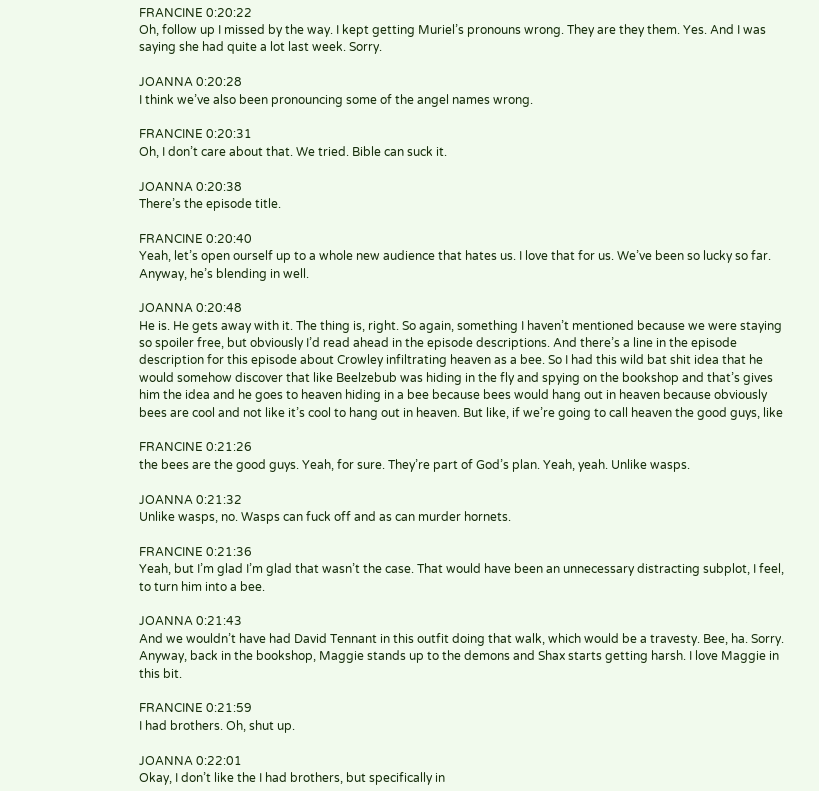FRANCINE 0:20:22
Oh, follow up I missed by the way. I kept getting Muriel’s pronouns wrong. They are they them. Yes. And I was saying she had quite a lot last week. Sorry.

JOANNA 0:20:28
I think we’ve also been pronouncing some of the angel names wrong.

FRANCINE 0:20:31
Oh, I don’t care about that. We tried. Bible can suck it.

JOANNA 0:20:38
There’s the episode title.

FRANCINE 0:20:40
Yeah, let’s open ourself up to a whole new audience that hates us. I love that for us. We’ve been so lucky so far. Anyway, he’s blending in well.

JOANNA 0:20:48
He is. He gets away with it. The thing is, right. So again, something I haven’t mentioned because we were staying so spoiler free, but obviously I’d read ahead in the episode descriptions. And there’s a line in the episode description for this episode about Crowley infiltrating heaven as a bee. So I had this wild bat shit idea that he would somehow discover that like Beelzebub was hiding in the fly and spying on the bookshop and that’s gives him the idea and he goes to heaven hiding in a bee because bees would hang out in heaven because obviously bees are cool and not like it’s cool to hang out in heaven. But like, if we’re going to call heaven the good guys, like

FRANCINE 0:21:26
the bees are the good guys. Yeah, for sure. They’re part of God’s plan. Yeah, yeah. Unlike wasps.

JOANNA 0:21:32
Unlike wasps, no. Wasps can fuck off and as can murder hornets.

FRANCINE 0:21:36
Yeah, but I’m glad I’m glad that wasn’t the case. That would have been an unnecessary distracting subplot, I feel, to turn him into a bee.

JOANNA 0:21:43
And we wouldn’t have had David Tennant in this outfit doing that walk, which would be a travesty. Bee, ha. Sorry. Anyway, back in the bookshop, Maggie stands up to the demons and Shax starts getting harsh. I love Maggie in this bit.

FRANCINE 0:21:59
I had brothers. Oh, shut up.

JOANNA 0:22:01
Okay, I don’t like the I had brothers, but specifically in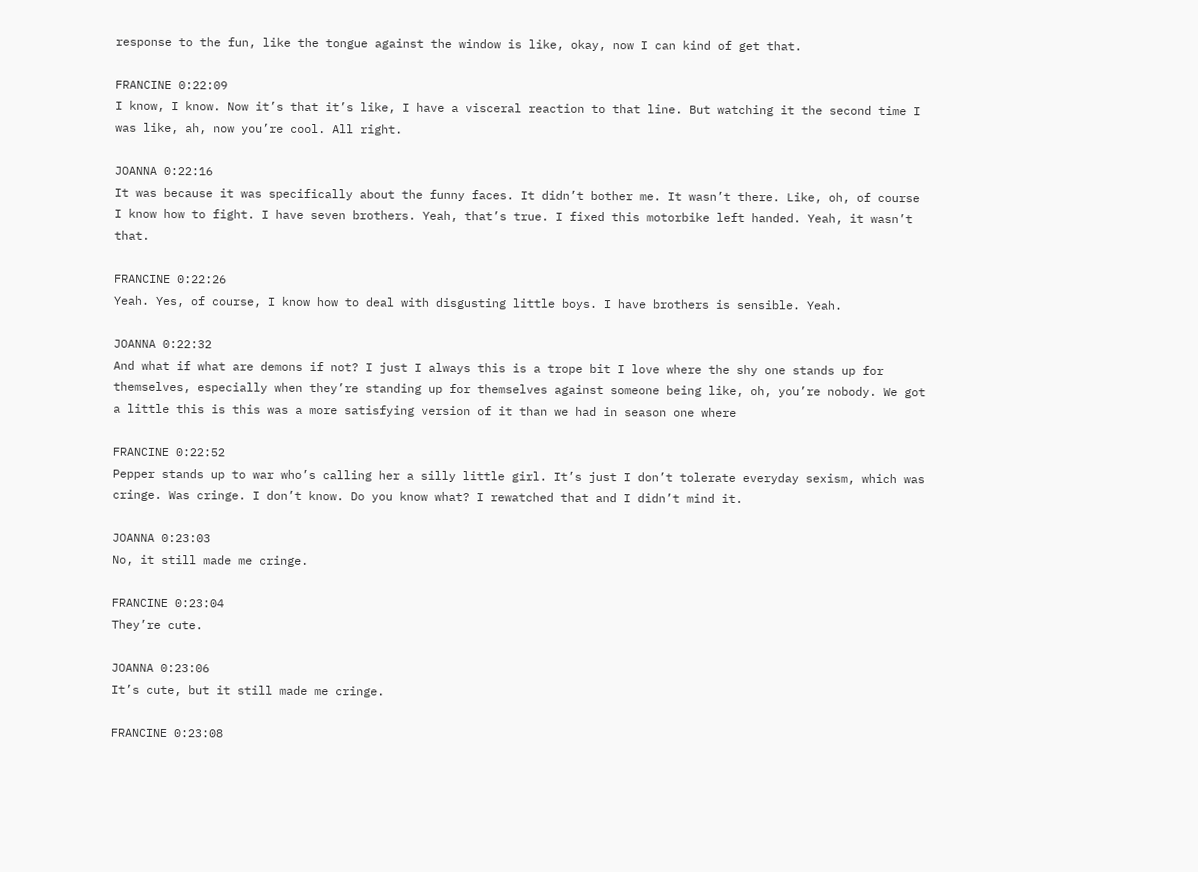response to the fun, like the tongue against the window is like, okay, now I can kind of get that.

FRANCINE 0:22:09
I know, I know. Now it’s that it’s like, I have a visceral reaction to that line. But watching it the second time I was like, ah, now you’re cool. All right.

JOANNA 0:22:16
It was because it was specifically about the funny faces. It didn’t bother me. It wasn’t there. Like, oh, of course I know how to fight. I have seven brothers. Yeah, that’s true. I fixed this motorbike left handed. Yeah, it wasn’t that.

FRANCINE 0:22:26
Yeah. Yes, of course, I know how to deal with disgusting little boys. I have brothers is sensible. Yeah.

JOANNA 0:22:32
And what if what are demons if not? I just I always this is a trope bit I love where the shy one stands up for themselves, especially when they’re standing up for themselves against someone being like, oh, you’re nobody. We got a little this is this was a more satisfying version of it than we had in season one where

FRANCINE 0:22:52
Pepper stands up to war who’s calling her a silly little girl. It’s just I don’t tolerate everyday sexism, which was cringe. Was cringe. I don’t know. Do you know what? I rewatched that and I didn’t mind it.

JOANNA 0:23:03
No, it still made me cringe.

FRANCINE 0:23:04
They’re cute.

JOANNA 0:23:06
It’s cute, but it still made me cringe.

FRANCINE 0:23:08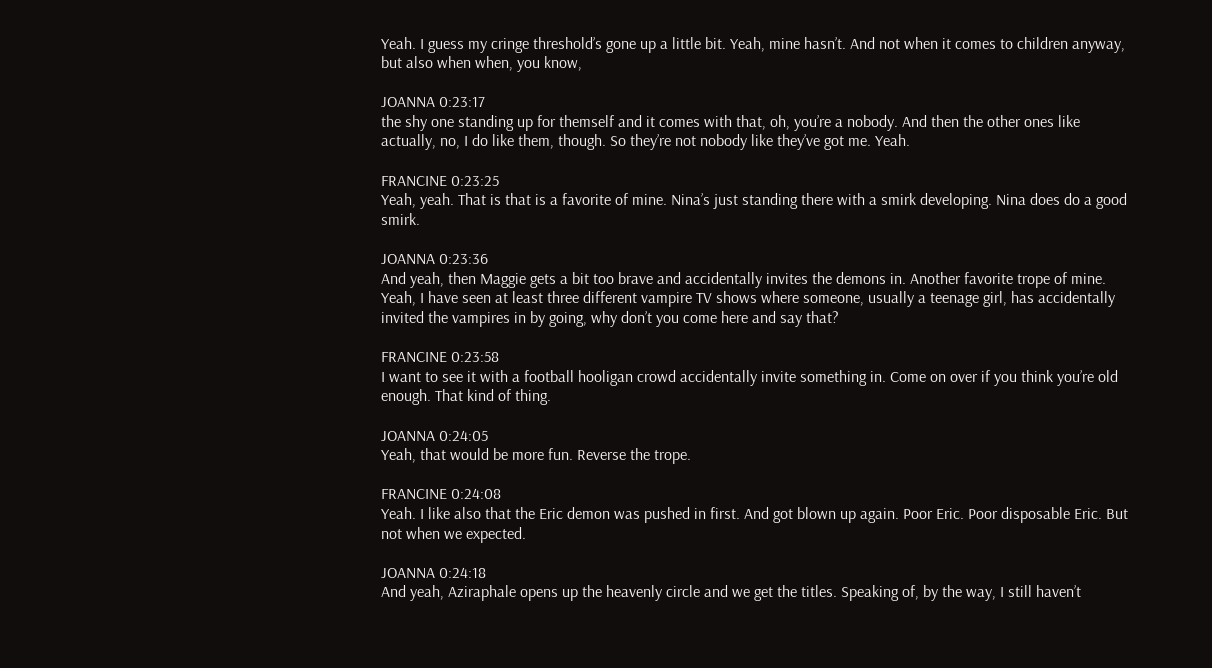Yeah. I guess my cringe threshold’s gone up a little bit. Yeah, mine hasn’t. And not when it comes to children anyway, but also when when, you know,

JOANNA 0:23:17
the shy one standing up for themself and it comes with that, oh, you’re a nobody. And then the other ones like actually, no, I do like them, though. So they’re not nobody like they’ve got me. Yeah.

FRANCINE 0:23:25
Yeah, yeah. That is that is a favorite of mine. Nina’s just standing there with a smirk developing. Nina does do a good smirk.

JOANNA 0:23:36
And yeah, then Maggie gets a bit too brave and accidentally invites the demons in. Another favorite trope of mine. Yeah, I have seen at least three different vampire TV shows where someone, usually a teenage girl, has accidentally invited the vampires in by going, why don’t you come here and say that?

FRANCINE 0:23:58
I want to see it with a football hooligan crowd accidentally invite something in. Come on over if you think you’re old enough. That kind of thing.

JOANNA 0:24:05
Yeah, that would be more fun. Reverse the trope.

FRANCINE 0:24:08
Yeah. I like also that the Eric demon was pushed in first. And got blown up again. Poor Eric. Poor disposable Eric. But not when we expected.

JOANNA 0:24:18
And yeah, Aziraphale opens up the heavenly circle and we get the titles. Speaking of, by the way, I still haven’t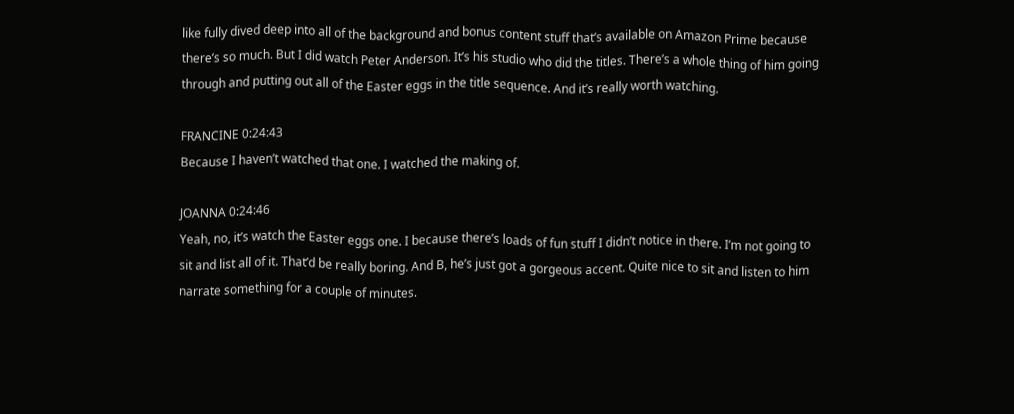like fully dived deep into all of the background and bonus content stuff that’s available on Amazon Prime because there’s so much. But I did watch Peter Anderson. It’s his studio who did the titles. There’s a whole thing of him going through and putting out all of the Easter eggs in the title sequence. And it’s really worth watching.

FRANCINE 0:24:43
Because I haven’t watched that one. I watched the making of.

JOANNA 0:24:46
Yeah, no, it’s watch the Easter eggs one. I because there’s loads of fun stuff I didn’t notice in there. I’m not going to sit and list all of it. That’d be really boring. And B, he’s just got a gorgeous accent. Quite nice to sit and listen to him narrate something for a couple of minutes.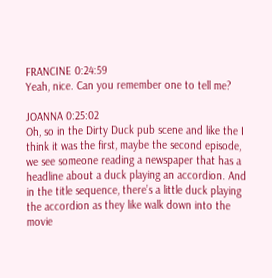FRANCINE 0:24:59
Yeah, nice. Can you remember one to tell me?

JOANNA 0:25:02
Oh, so in the Dirty Duck pub scene and like the I think it was the first, maybe the second episode, we see someone reading a newspaper that has a headline about a duck playing an accordion. And in the title sequence, there’s a little duck playing the accordion as they like walk down into the movie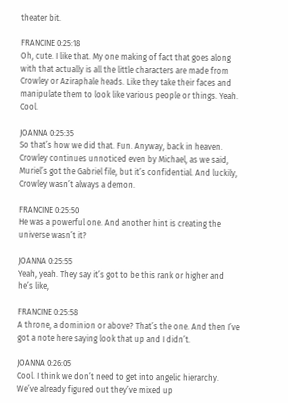theater bit.

FRANCINE 0:25:18
Oh, cute. I like that. My one making of fact that goes along with that actually is all the little characters are made from Crowley or Aziraphale heads. Like they take their faces and manipulate them to look like various people or things. Yeah. Cool.

JOANNA 0:25:35
So that’s how we did that. Fun. Anyway, back in heaven. Crowley continues unnoticed even by Michael, as we said, Muriel’s got the Gabriel file, but it’s confidential. And luckily, Crowley wasn’t always a demon.

FRANCINE 0:25:50
He was a powerful one. And another hint is creating the universe wasn’t it?

JOANNA 0:25:55
Yeah, yeah. They say it’s got to be this rank or higher and he’s like,

FRANCINE 0:25:58
A throne, a dominion or above? That’s the one. And then I’ve got a note here saying look that up and I didn’t.

JOANNA 0:26:05
Cool. I think we don’t need to get into angelic hierarchy. We’ve already figured out they’ve mixed up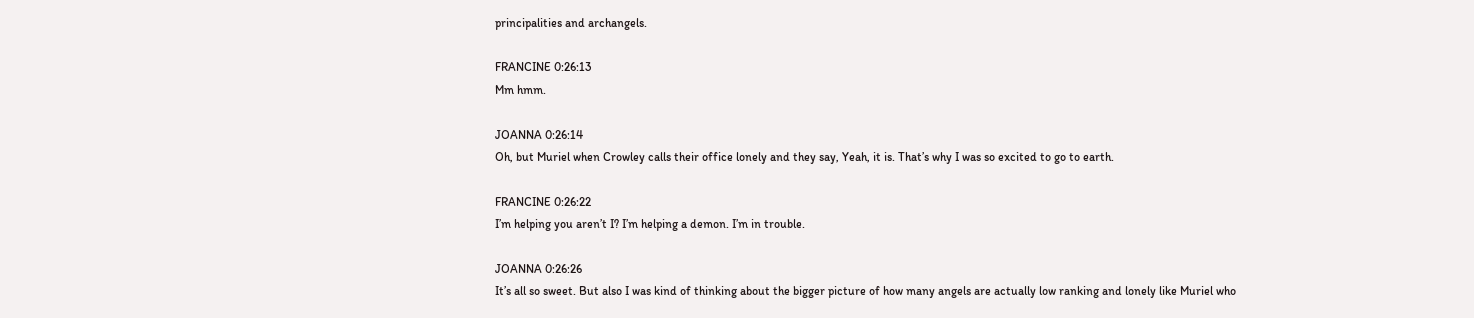principalities and archangels.

FRANCINE 0:26:13
Mm hmm.

JOANNA 0:26:14
Oh, but Muriel when Crowley calls their office lonely and they say, Yeah, it is. That’s why I was so excited to go to earth.

FRANCINE 0:26:22
I’m helping you aren’t I? I’m helping a demon. I’m in trouble.

JOANNA 0:26:26
It’s all so sweet. But also I was kind of thinking about the bigger picture of how many angels are actually low ranking and lonely like Muriel who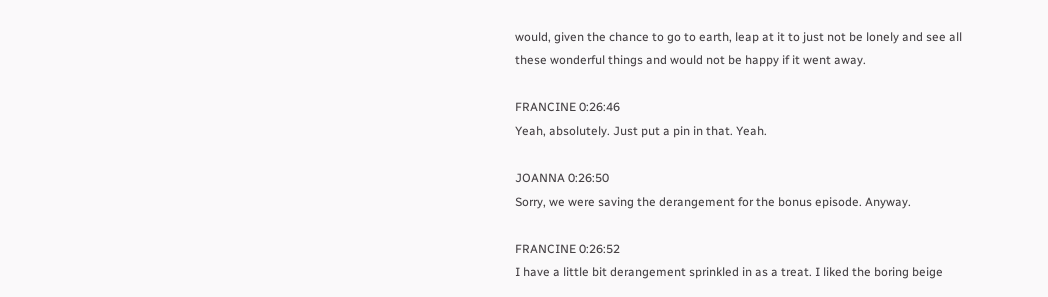would, given the chance to go to earth, leap at it to just not be lonely and see all these wonderful things and would not be happy if it went away.

FRANCINE 0:26:46
Yeah, absolutely. Just put a pin in that. Yeah.

JOANNA 0:26:50
Sorry, we were saving the derangement for the bonus episode. Anyway.

FRANCINE 0:26:52
I have a little bit derangement sprinkled in as a treat. I liked the boring beige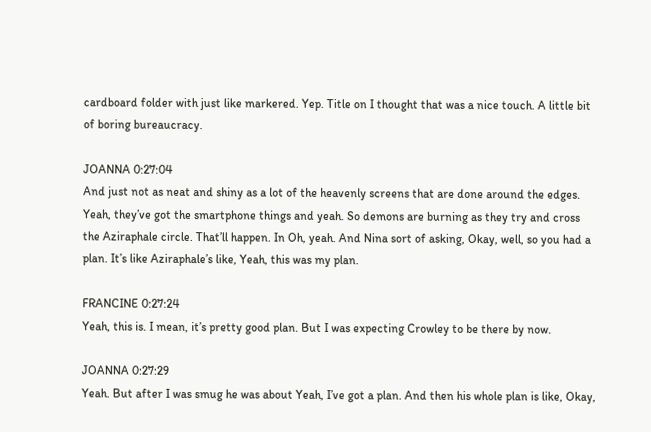cardboard folder with just like markered. Yep. Title on I thought that was a nice touch. A little bit of boring bureaucracy.

JOANNA 0:27:04
And just not as neat and shiny as a lot of the heavenly screens that are done around the edges. Yeah, they’ve got the smartphone things and yeah. So demons are burning as they try and cross the Aziraphale circle. That’ll happen. In Oh, yeah. And Nina sort of asking, Okay, well, so you had a plan. It’s like Aziraphale’s like, Yeah, this was my plan.

FRANCINE 0:27:24
Yeah, this is. I mean, it’s pretty good plan. But I was expecting Crowley to be there by now.

JOANNA 0:27:29
Yeah. But after I was smug he was about Yeah, I’ve got a plan. And then his whole plan is like, Okay,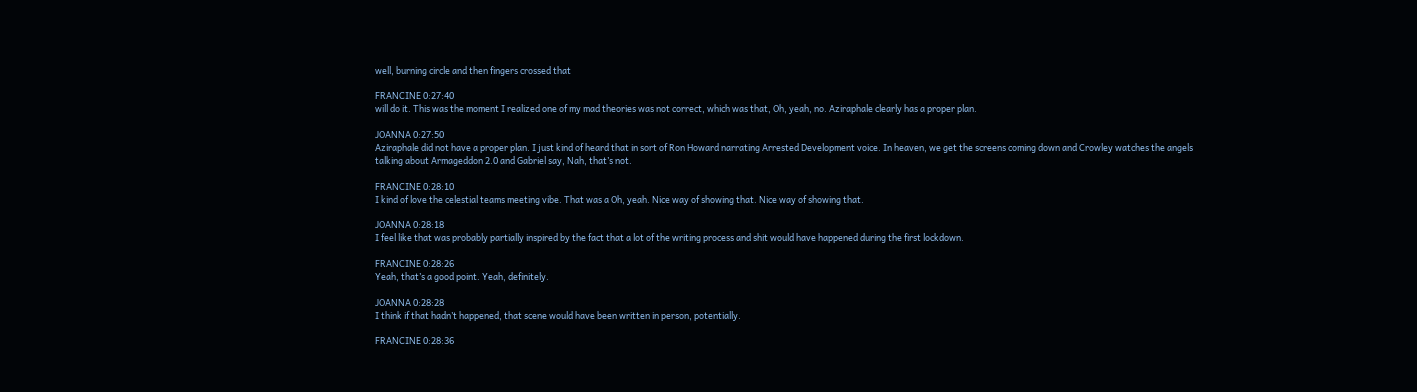well, burning circle and then fingers crossed that

FRANCINE 0:27:40
will do it. This was the moment I realized one of my mad theories was not correct, which was that, Oh, yeah, no. Aziraphale clearly has a proper plan.

JOANNA 0:27:50
Aziraphale did not have a proper plan. I just kind of heard that in sort of Ron Howard narrating Arrested Development voice. In heaven, we get the screens coming down and Crowley watches the angels talking about Armageddon 2.0 and Gabriel say, Nah, that’s not.

FRANCINE 0:28:10
I kind of love the celestial teams meeting vibe. That was a Oh, yeah. Nice way of showing that. Nice way of showing that.

JOANNA 0:28:18
I feel like that was probably partially inspired by the fact that a lot of the writing process and shit would have happened during the first lockdown.

FRANCINE 0:28:26
Yeah, that’s a good point. Yeah, definitely.

JOANNA 0:28:28
I think if that hadn’t happened, that scene would have been written in person, potentially.

FRANCINE 0:28:36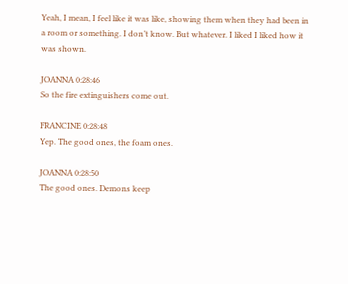Yeah, I mean, I feel like it was like, showing them when they had been in a room or something. I don’t know. But whatever. I liked I liked how it was shown.

JOANNA 0:28:46
So the fire extinguishers come out.

FRANCINE 0:28:48
Yep. The good ones, the foam ones.

JOANNA 0:28:50
The good ones. Demons keep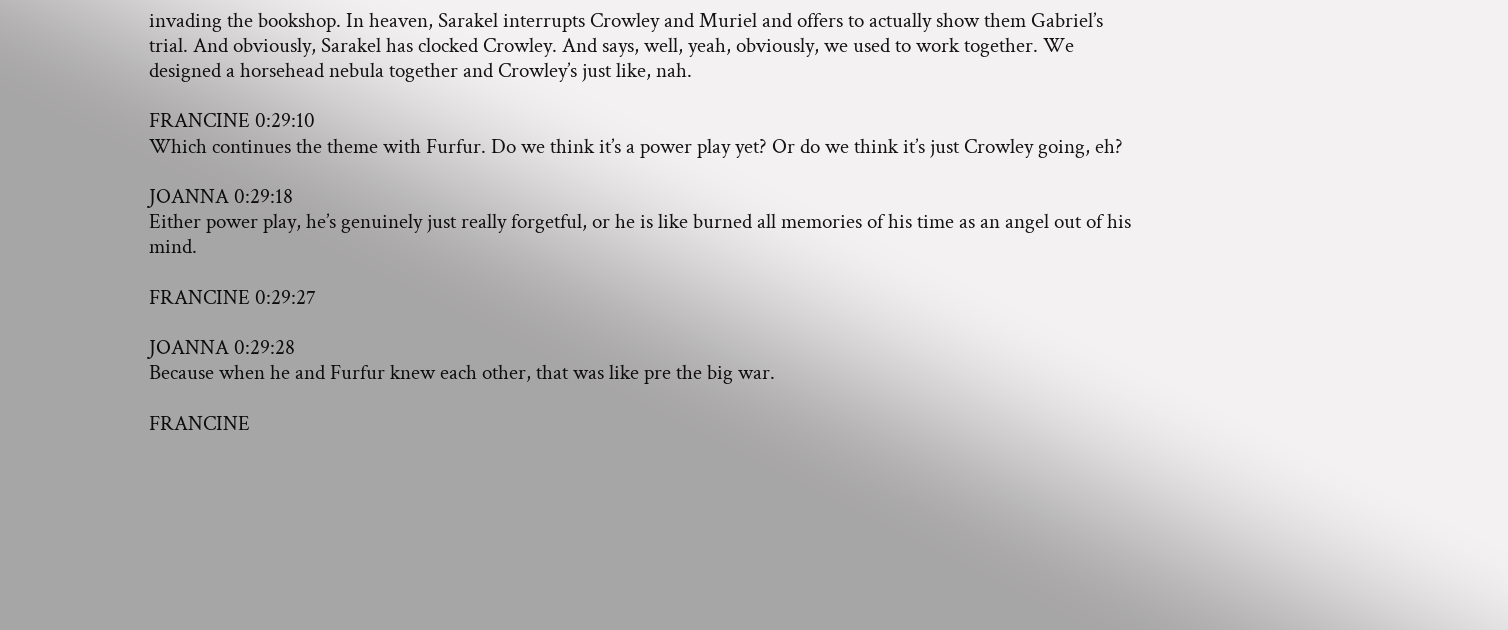invading the bookshop. In heaven, Sarakel interrupts Crowley and Muriel and offers to actually show them Gabriel’s trial. And obviously, Sarakel has clocked Crowley. And says, well, yeah, obviously, we used to work together. We designed a horsehead nebula together and Crowley’s just like, nah.

FRANCINE 0:29:10
Which continues the theme with Furfur. Do we think it’s a power play yet? Or do we think it’s just Crowley going, eh?

JOANNA 0:29:18
Either power play, he’s genuinely just really forgetful, or he is like burned all memories of his time as an angel out of his mind.

FRANCINE 0:29:27

JOANNA 0:29:28
Because when he and Furfur knew each other, that was like pre the big war.

FRANCINE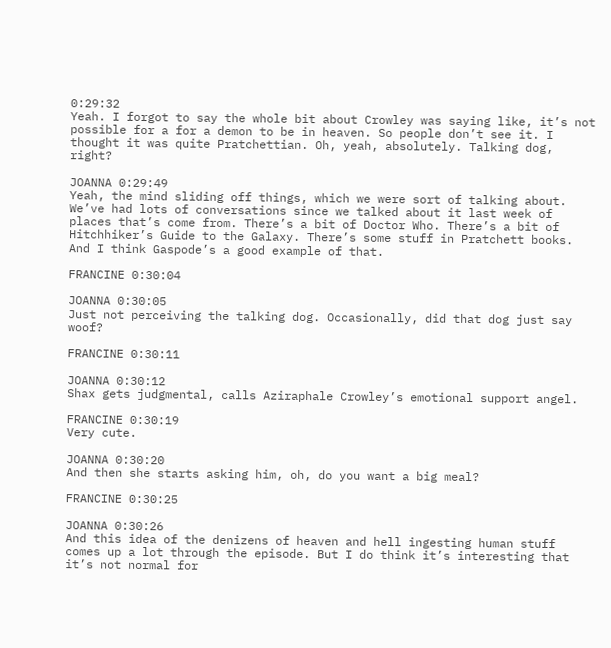0:29:32
Yeah. I forgot to say the whole bit about Crowley was saying like, it’s not possible for a for a demon to be in heaven. So people don’t see it. I thought it was quite Pratchettian. Oh, yeah, absolutely. Talking dog, right?

JOANNA 0:29:49
Yeah, the mind sliding off things, which we were sort of talking about. We’ve had lots of conversations since we talked about it last week of places that’s come from. There’s a bit of Doctor Who. There’s a bit of Hitchhiker’s Guide to the Galaxy. There’s some stuff in Pratchett books. And I think Gaspode’s a good example of that.

FRANCINE 0:30:04

JOANNA 0:30:05
Just not perceiving the talking dog. Occasionally, did that dog just say woof?

FRANCINE 0:30:11

JOANNA 0:30:12
Shax gets judgmental, calls Aziraphale Crowley’s emotional support angel.

FRANCINE 0:30:19
Very cute.

JOANNA 0:30:20
And then she starts asking him, oh, do you want a big meal?

FRANCINE 0:30:25

JOANNA 0:30:26
And this idea of the denizens of heaven and hell ingesting human stuff comes up a lot through the episode. But I do think it’s interesting that it’s not normal for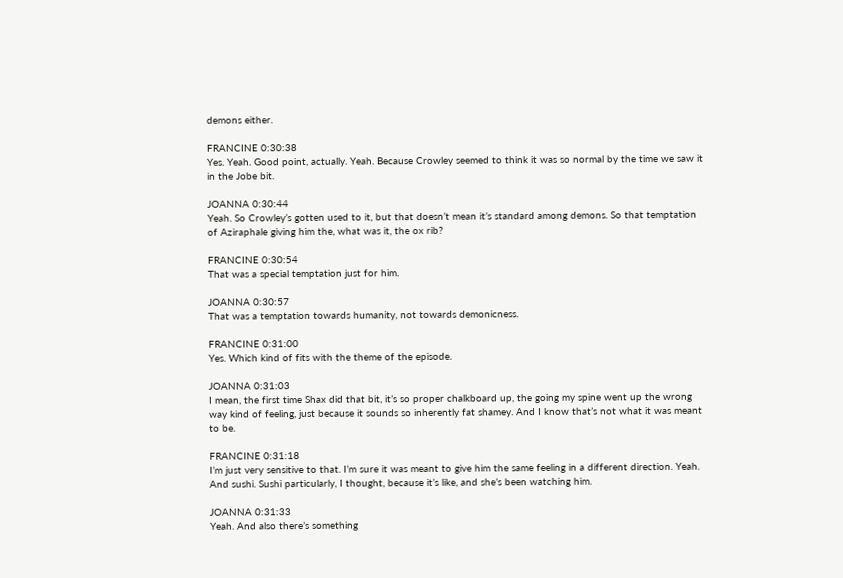demons either.

FRANCINE 0:30:38
Yes. Yeah. Good point, actually. Yeah. Because Crowley seemed to think it was so normal by the time we saw it in the Jobe bit.

JOANNA 0:30:44
Yeah. So Crowley’s gotten used to it, but that doesn’t mean it’s standard among demons. So that temptation of Aziraphale giving him the, what was it, the ox rib?

FRANCINE 0:30:54
That was a special temptation just for him.

JOANNA 0:30:57
That was a temptation towards humanity, not towards demonicness.

FRANCINE 0:31:00
Yes. Which kind of fits with the theme of the episode.

JOANNA 0:31:03
I mean, the first time Shax did that bit, it’s so proper chalkboard up, the going my spine went up the wrong way kind of feeling, just because it sounds so inherently fat shamey. And I know that’s not what it was meant to be.

FRANCINE 0:31:18
I’m just very sensitive to that. I’m sure it was meant to give him the same feeling in a different direction. Yeah. And sushi. Sushi particularly, I thought, because it’s like, and she’s been watching him.

JOANNA 0:31:33
Yeah. And also there’s something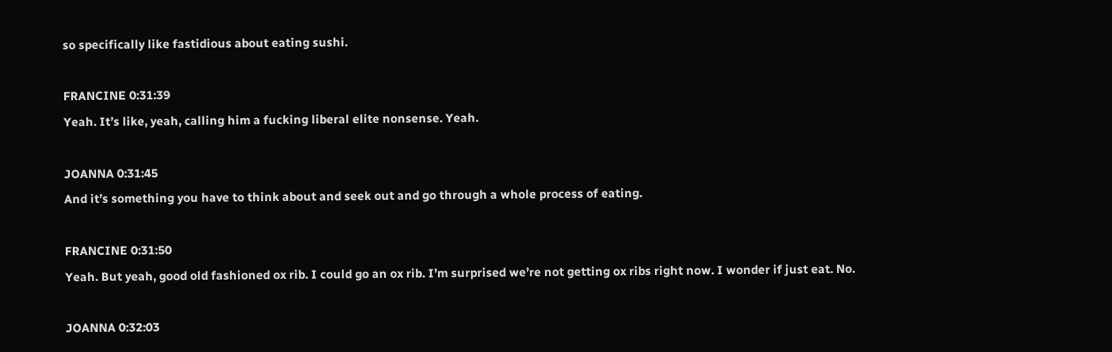so specifically like fastidious about eating sushi.

FRANCINE 0:31:39
Yeah. It’s like, yeah, calling him a fucking liberal elite nonsense. Yeah.

JOANNA 0:31:45
And it’s something you have to think about and seek out and go through a whole process of eating.

FRANCINE 0:31:50
Yeah. But yeah, good old fashioned ox rib. I could go an ox rib. I’m surprised we’re not getting ox ribs right now. I wonder if just eat. No.

JOANNA 0:32:03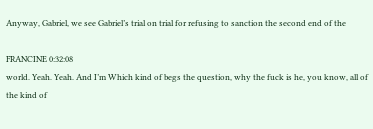Anyway, Gabriel, we see Gabriel’s trial on trial for refusing to sanction the second end of the

FRANCINE 0:32:08
world. Yeah. Yeah. And I’m Which kind of begs the question, why the fuck is he, you know, all of the kind of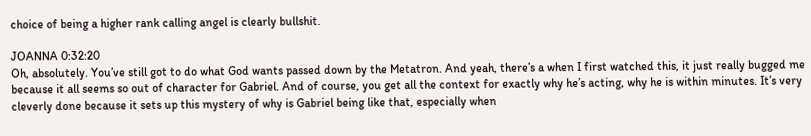choice of being a higher rank calling angel is clearly bullshit.

JOANNA 0:32:20
Oh, absolutely. You’ve still got to do what God wants passed down by the Metatron. And yeah, there’s a when I first watched this, it just really bugged me because it all seems so out of character for Gabriel. And of course, you get all the context for exactly why he’s acting, why he is within minutes. It’s very cleverly done because it sets up this mystery of why is Gabriel being like that, especially when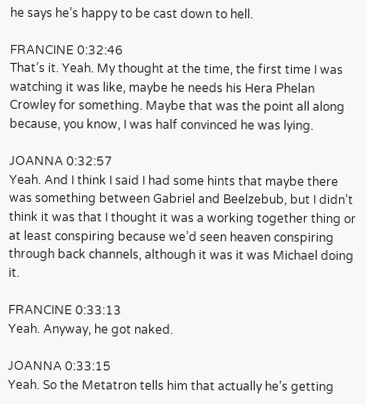he says he’s happy to be cast down to hell.

FRANCINE 0:32:46
That’s it. Yeah. My thought at the time, the first time I was watching it was like, maybe he needs his Hera Phelan Crowley for something. Maybe that was the point all along because, you know, I was half convinced he was lying.

JOANNA 0:32:57
Yeah. And I think I said I had some hints that maybe there was something between Gabriel and Beelzebub, but I didn’t think it was that I thought it was a working together thing or at least conspiring because we’d seen heaven conspiring through back channels, although it was it was Michael doing it.

FRANCINE 0:33:13
Yeah. Anyway, he got naked.

JOANNA 0:33:15
Yeah. So the Metatron tells him that actually he’s getting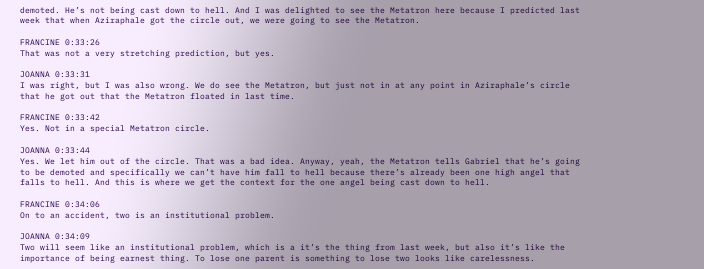demoted. He’s not being cast down to hell. And I was delighted to see the Metatron here because I predicted last week that when Aziraphale got the circle out, we were going to see the Metatron.

FRANCINE 0:33:26
That was not a very stretching prediction, but yes.

JOANNA 0:33:31
I was right, but I was also wrong. We do see the Metatron, but just not in at any point in Aziraphale’s circle that he got out that the Metatron floated in last time.

FRANCINE 0:33:42
Yes. Not in a special Metatron circle.

JOANNA 0:33:44
Yes. We let him out of the circle. That was a bad idea. Anyway, yeah, the Metatron tells Gabriel that he’s going to be demoted and specifically we can’t have him fall to hell because there’s already been one high angel that falls to hell. And this is where we get the context for the one angel being cast down to hell.

FRANCINE 0:34:06
On to an accident, two is an institutional problem.

JOANNA 0:34:09
Two will seem like an institutional problem, which is a it’s the thing from last week, but also it’s like the importance of being earnest thing. To lose one parent is something to lose two looks like carelessness.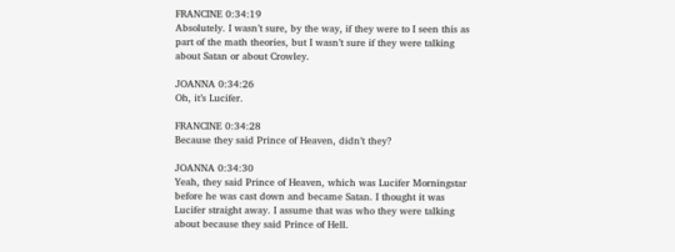FRANCINE 0:34:19
Absolutely. I wasn’t sure, by the way, if they were to I seen this as part of the math theories, but I wasn’t sure if they were talking about Satan or about Crowley.

JOANNA 0:34:26
Oh, it’s Lucifer.

FRANCINE 0:34:28
Because they said Prince of Heaven, didn’t they?

JOANNA 0:34:30
Yeah, they said Prince of Heaven, which was Lucifer Morningstar before he was cast down and became Satan. I thought it was Lucifer straight away. I assume that was who they were talking about because they said Prince of Hell.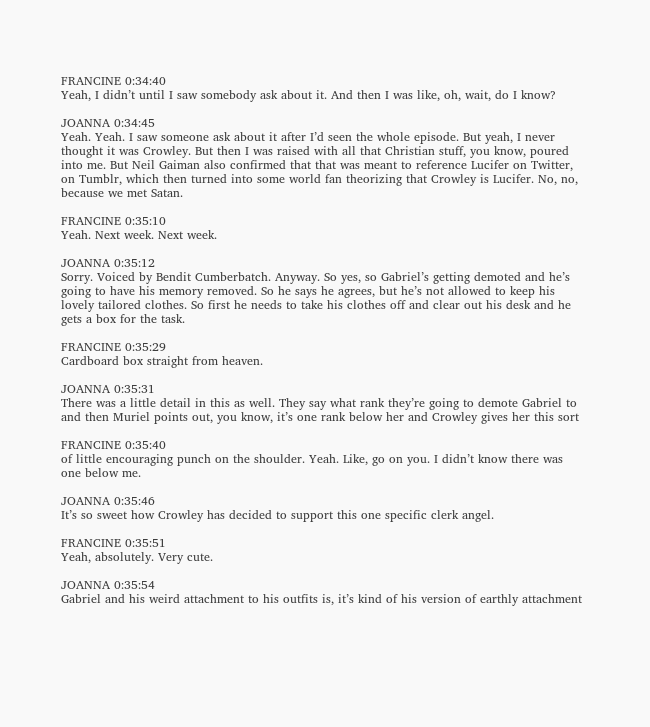FRANCINE 0:34:40
Yeah, I didn’t until I saw somebody ask about it. And then I was like, oh, wait, do I know?

JOANNA 0:34:45
Yeah. Yeah. I saw someone ask about it after I’d seen the whole episode. But yeah, I never thought it was Crowley. But then I was raised with all that Christian stuff, you know, poured into me. But Neil Gaiman also confirmed that that was meant to reference Lucifer on Twitter, on Tumblr, which then turned into some world fan theorizing that Crowley is Lucifer. No, no, because we met Satan.

FRANCINE 0:35:10
Yeah. Next week. Next week.

JOANNA 0:35:12
Sorry. Voiced by Bendit Cumberbatch. Anyway. So yes, so Gabriel’s getting demoted and he’s going to have his memory removed. So he says he agrees, but he’s not allowed to keep his lovely tailored clothes. So first he needs to take his clothes off and clear out his desk and he gets a box for the task.

FRANCINE 0:35:29
Cardboard box straight from heaven.

JOANNA 0:35:31
There was a little detail in this as well. They say what rank they’re going to demote Gabriel to and then Muriel points out, you know, it’s one rank below her and Crowley gives her this sort

FRANCINE 0:35:40
of little encouraging punch on the shoulder. Yeah. Like, go on you. I didn’t know there was one below me.

JOANNA 0:35:46
It’s so sweet how Crowley has decided to support this one specific clerk angel.

FRANCINE 0:35:51
Yeah, absolutely. Very cute.

JOANNA 0:35:54
Gabriel and his weird attachment to his outfits is, it’s kind of his version of earthly attachment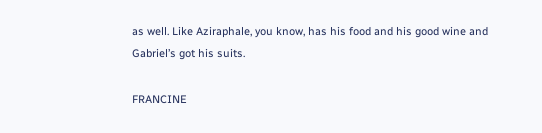as well. Like Aziraphale, you know, has his food and his good wine and Gabriel’s got his suits.

FRANCINE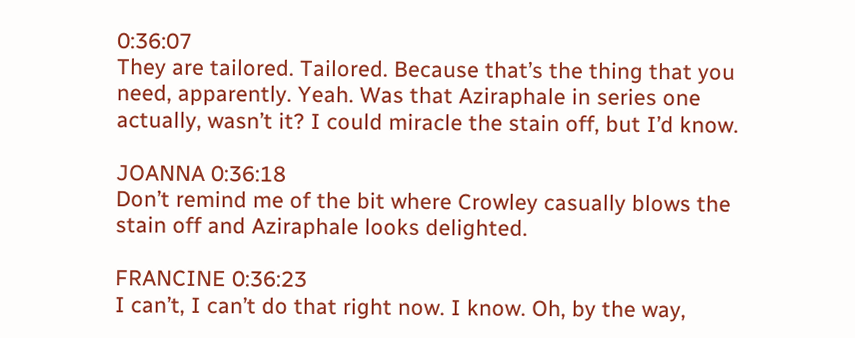0:36:07
They are tailored. Tailored. Because that’s the thing that you need, apparently. Yeah. Was that Aziraphale in series one actually, wasn’t it? I could miracle the stain off, but I’d know.

JOANNA 0:36:18
Don’t remind me of the bit where Crowley casually blows the stain off and Aziraphale looks delighted.

FRANCINE 0:36:23
I can’t, I can’t do that right now. I know. Oh, by the way,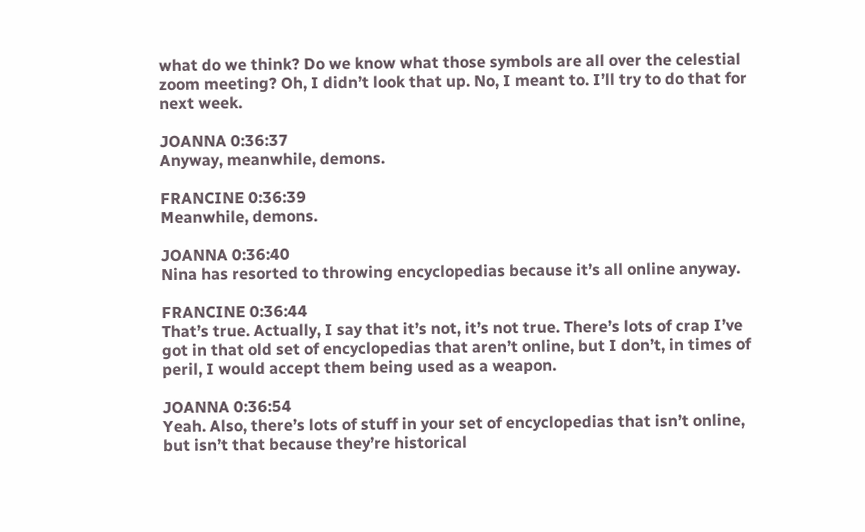what do we think? Do we know what those symbols are all over the celestial zoom meeting? Oh, I didn’t look that up. No, I meant to. I’ll try to do that for next week.

JOANNA 0:36:37
Anyway, meanwhile, demons.

FRANCINE 0:36:39
Meanwhile, demons.

JOANNA 0:36:40
Nina has resorted to throwing encyclopedias because it’s all online anyway.

FRANCINE 0:36:44
That’s true. Actually, I say that it’s not, it’s not true. There’s lots of crap I’ve got in that old set of encyclopedias that aren’t online, but I don’t, in times of peril, I would accept them being used as a weapon.

JOANNA 0:36:54
Yeah. Also, there’s lots of stuff in your set of encyclopedias that isn’t online, but isn’t that because they’re historical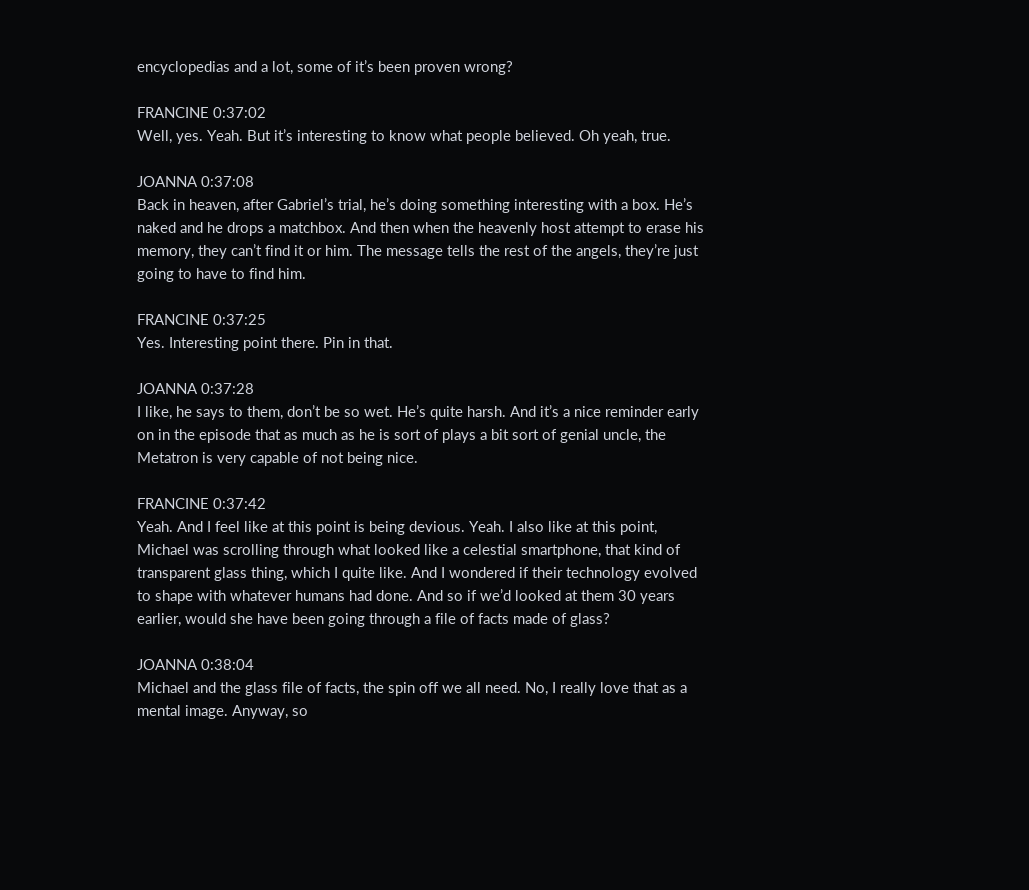encyclopedias and a lot, some of it’s been proven wrong?

FRANCINE 0:37:02
Well, yes. Yeah. But it’s interesting to know what people believed. Oh yeah, true.

JOANNA 0:37:08
Back in heaven, after Gabriel’s trial, he’s doing something interesting with a box. He’s naked and he drops a matchbox. And then when the heavenly host attempt to erase his memory, they can’t find it or him. The message tells the rest of the angels, they’re just going to have to find him.

FRANCINE 0:37:25
Yes. Interesting point there. Pin in that.

JOANNA 0:37:28
I like, he says to them, don’t be so wet. He’s quite harsh. And it’s a nice reminder early on in the episode that as much as he is sort of plays a bit sort of genial uncle, the Metatron is very capable of not being nice.

FRANCINE 0:37:42
Yeah. And I feel like at this point is being devious. Yeah. I also like at this point, Michael was scrolling through what looked like a celestial smartphone, that kind of transparent glass thing, which I quite like. And I wondered if their technology evolved to shape with whatever humans had done. And so if we’d looked at them 30 years earlier, would she have been going through a file of facts made of glass?

JOANNA 0:38:04
Michael and the glass file of facts, the spin off we all need. No, I really love that as a mental image. Anyway, so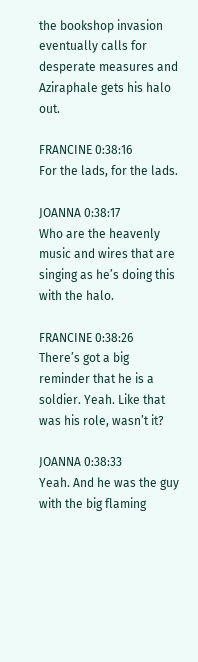the bookshop invasion eventually calls for desperate measures and Aziraphale gets his halo out.

FRANCINE 0:38:16
For the lads, for the lads.

JOANNA 0:38:17
Who are the heavenly music and wires that are singing as he’s doing this with the halo.

FRANCINE 0:38:26
There’s got a big reminder that he is a soldier. Yeah. Like that was his role, wasn’t it?

JOANNA 0:38:33
Yeah. And he was the guy with the big flaming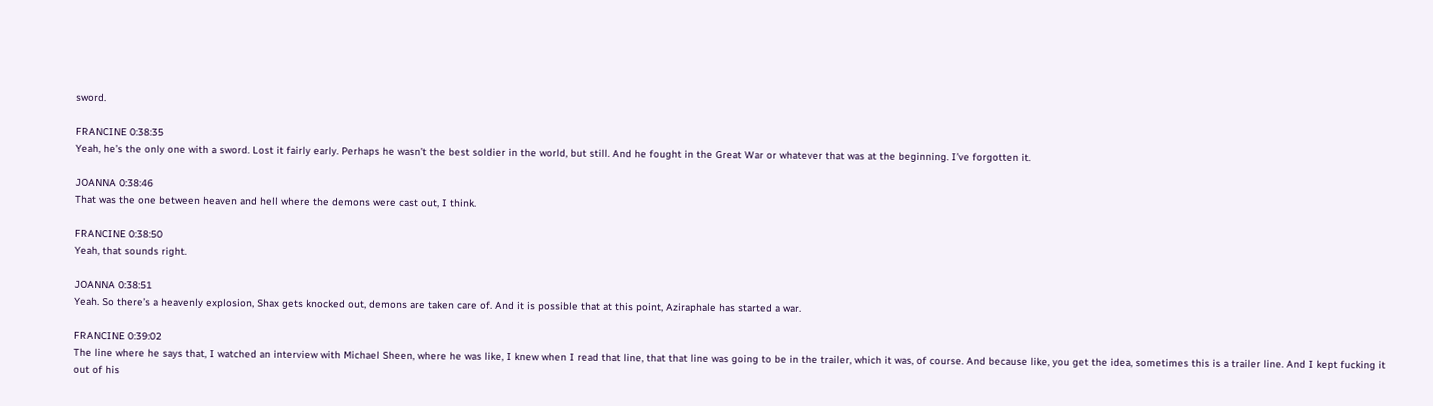sword.

FRANCINE 0:38:35
Yeah, he’s the only one with a sword. Lost it fairly early. Perhaps he wasn’t the best soldier in the world, but still. And he fought in the Great War or whatever that was at the beginning. I’ve forgotten it.

JOANNA 0:38:46
That was the one between heaven and hell where the demons were cast out, I think.

FRANCINE 0:38:50
Yeah, that sounds right.

JOANNA 0:38:51
Yeah. So there’s a heavenly explosion, Shax gets knocked out, demons are taken care of. And it is possible that at this point, Aziraphale has started a war.

FRANCINE 0:39:02
The line where he says that, I watched an interview with Michael Sheen, where he was like, I knew when I read that line, that that line was going to be in the trailer, which it was, of course. And because like, you get the idea, sometimes this is a trailer line. And I kept fucking it out of his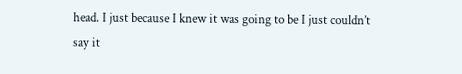head. I just because I knew it was going to be I just couldn’t say it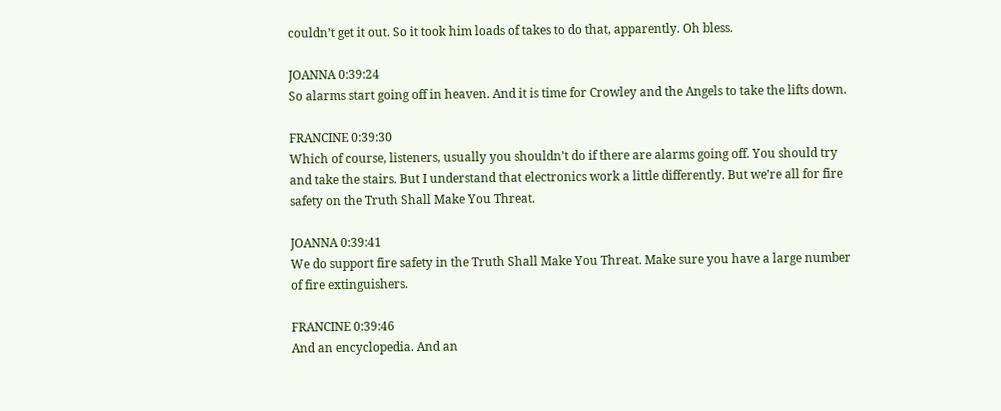couldn’t get it out. So it took him loads of takes to do that, apparently. Oh bless.

JOANNA 0:39:24
So alarms start going off in heaven. And it is time for Crowley and the Angels to take the lifts down.

FRANCINE 0:39:30
Which of course, listeners, usually you shouldn’t do if there are alarms going off. You should try and take the stairs. But I understand that electronics work a little differently. But we’re all for fire safety on the Truth Shall Make You Threat.

JOANNA 0:39:41
We do support fire safety in the Truth Shall Make You Threat. Make sure you have a large number of fire extinguishers.

FRANCINE 0:39:46
And an encyclopedia. And an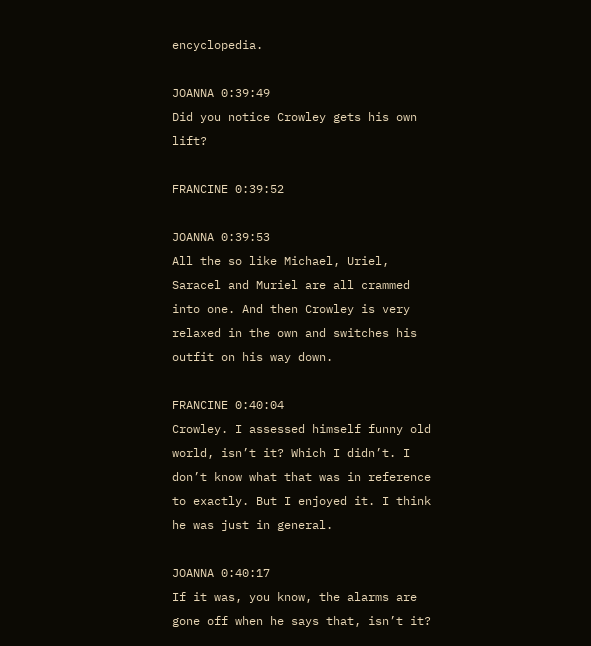encyclopedia.

JOANNA 0:39:49
Did you notice Crowley gets his own lift?

FRANCINE 0:39:52

JOANNA 0:39:53
All the so like Michael, Uriel, Saracel and Muriel are all crammed into one. And then Crowley is very relaxed in the own and switches his outfit on his way down.

FRANCINE 0:40:04
Crowley. I assessed himself funny old world, isn’t it? Which I didn’t. I don’t know what that was in reference to exactly. But I enjoyed it. I think he was just in general.

JOANNA 0:40:17
If it was, you know, the alarms are gone off when he says that, isn’t it?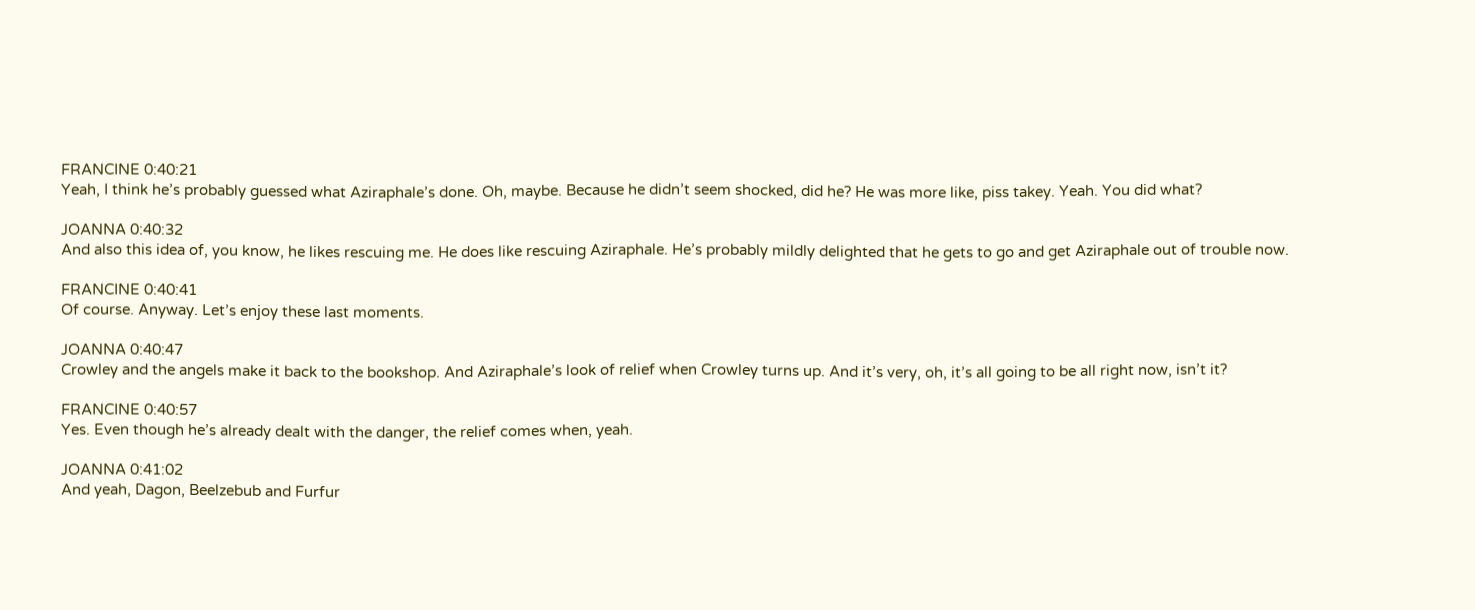FRANCINE 0:40:21
Yeah, I think he’s probably guessed what Aziraphale’s done. Oh, maybe. Because he didn’t seem shocked, did he? He was more like, piss takey. Yeah. You did what?

JOANNA 0:40:32
And also this idea of, you know, he likes rescuing me. He does like rescuing Aziraphale. He’s probably mildly delighted that he gets to go and get Aziraphale out of trouble now.

FRANCINE 0:40:41
Of course. Anyway. Let’s enjoy these last moments.

JOANNA 0:40:47
Crowley and the angels make it back to the bookshop. And Aziraphale’s look of relief when Crowley turns up. And it’s very, oh, it’s all going to be all right now, isn’t it?

FRANCINE 0:40:57
Yes. Even though he’s already dealt with the danger, the relief comes when, yeah.

JOANNA 0:41:02
And yeah, Dagon, Beelzebub and Furfur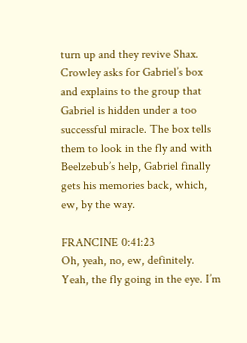turn up and they revive Shax. Crowley asks for Gabriel’s box and explains to the group that Gabriel is hidden under a too successful miracle. The box tells them to look in the fly and with Beelzebub’s help, Gabriel finally gets his memories back, which, ew, by the way.

FRANCINE 0:41:23
Oh, yeah, no, ew, definitely. Yeah, the fly going in the eye. I’m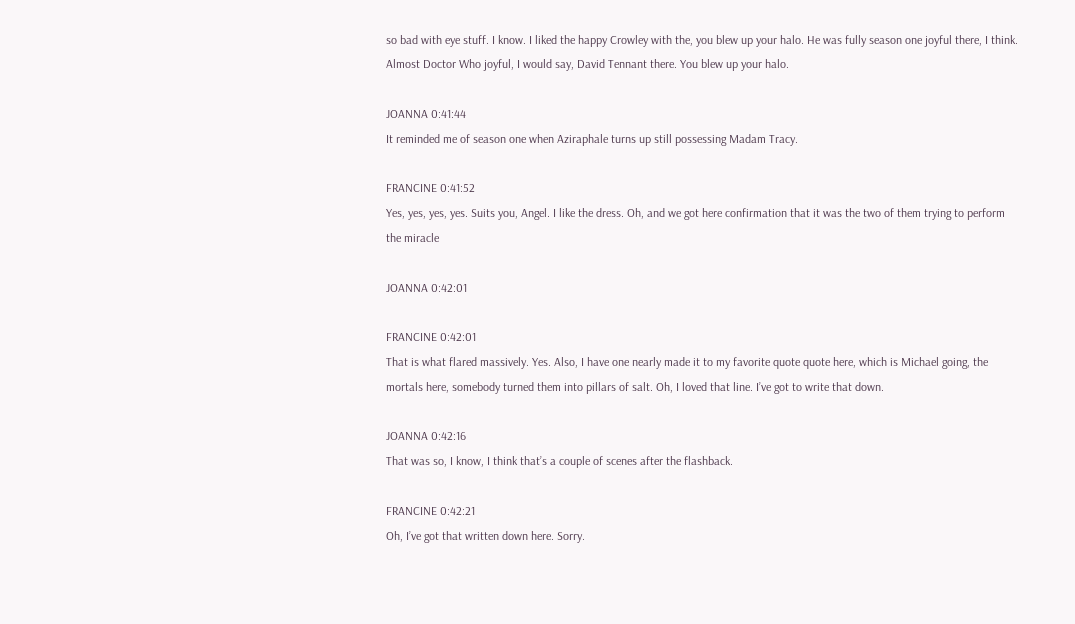so bad with eye stuff. I know. I liked the happy Crowley with the, you blew up your halo. He was fully season one joyful there, I think. Almost Doctor Who joyful, I would say, David Tennant there. You blew up your halo.

JOANNA 0:41:44
It reminded me of season one when Aziraphale turns up still possessing Madam Tracy.

FRANCINE 0:41:52
Yes, yes, yes, yes. Suits you, Angel. I like the dress. Oh, and we got here confirmation that it was the two of them trying to perform the miracle

JOANNA 0:42:01

FRANCINE 0:42:01
That is what flared massively. Yes. Also, I have one nearly made it to my favorite quote quote here, which is Michael going, the mortals here, somebody turned them into pillars of salt. Oh, I loved that line. I’ve got to write that down.

JOANNA 0:42:16
That was so, I know, I think that’s a couple of scenes after the flashback.

FRANCINE 0:42:21
Oh, I’ve got that written down here. Sorry.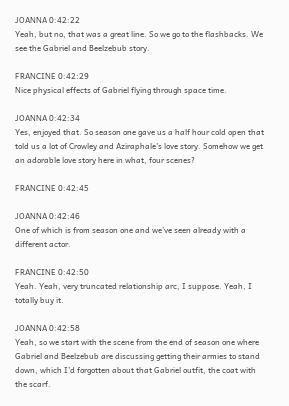JOANNA 0:42:22
Yeah, but no, that was a great line. So we go to the flashbacks. We see the Gabriel and Beelzebub story.

FRANCINE 0:42:29
Nice physical effects of Gabriel flying through space time.

JOANNA 0:42:34
Yes, enjoyed that. So season one gave us a half hour cold open that told us a lot of Crowley and Aziraphale’s love story. Somehow we get an adorable love story here in what, four scenes?

FRANCINE 0:42:45

JOANNA 0:42:46
One of which is from season one and we’ve seen already with a different actor.

FRANCINE 0:42:50
Yeah. Yeah, very truncated relationship arc, I suppose. Yeah, I totally buy it.

JOANNA 0:42:58
Yeah, so we start with the scene from the end of season one where Gabriel and Beelzebub are discussing getting their armies to stand down, which I’d forgotten about that Gabriel outfit, the coat with the scarf.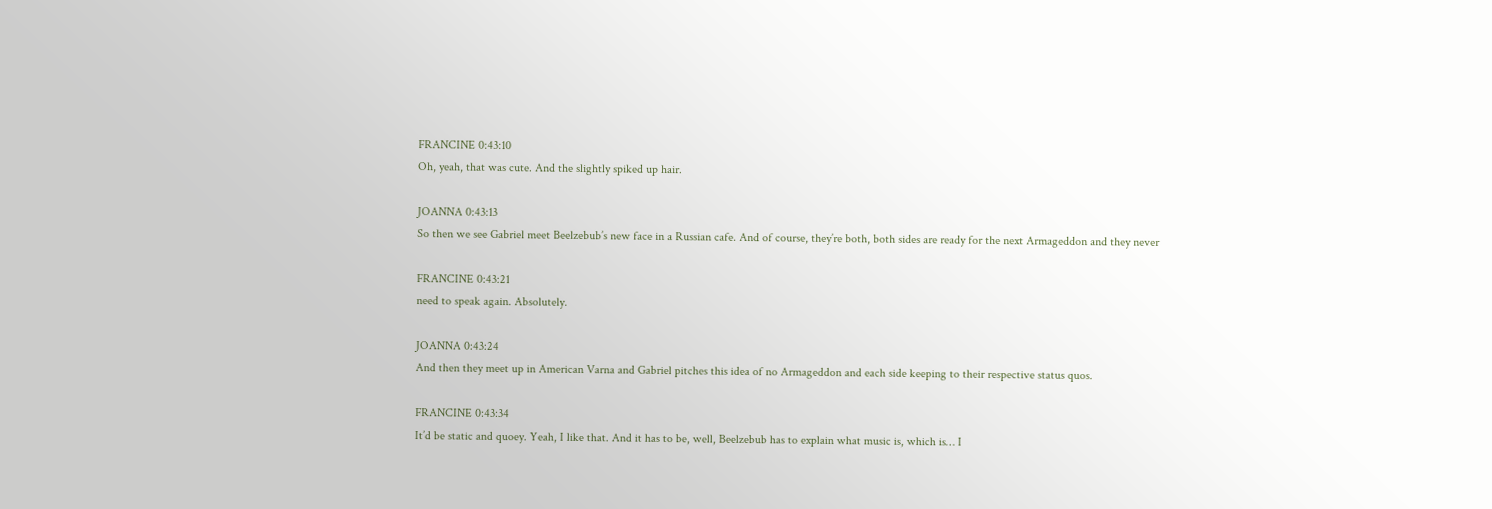FRANCINE 0:43:10
Oh, yeah, that was cute. And the slightly spiked up hair.

JOANNA 0:43:13
So then we see Gabriel meet Beelzebub’s new face in a Russian cafe. And of course, they’re both, both sides are ready for the next Armageddon and they never

FRANCINE 0:43:21
need to speak again. Absolutely.

JOANNA 0:43:24
And then they meet up in American Varna and Gabriel pitches this idea of no Armageddon and each side keeping to their respective status quos.

FRANCINE 0:43:34
It’d be static and quoey. Yeah, I like that. And it has to be, well, Beelzebub has to explain what music is, which is… I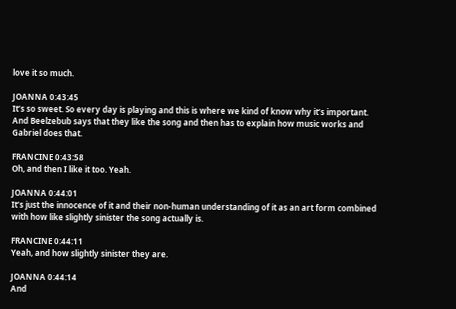love it so much.

JOANNA 0:43:45
It’s so sweet. So every day is playing and this is where we kind of know why it’s important. And Beelzebub says that they like the song and then has to explain how music works and Gabriel does that.

FRANCINE 0:43:58
Oh, and then I like it too. Yeah.

JOANNA 0:44:01
It’s just the innocence of it and their non-human understanding of it as an art form combined with how like slightly sinister the song actually is.

FRANCINE 0:44:11
Yeah, and how slightly sinister they are.

JOANNA 0:44:14
And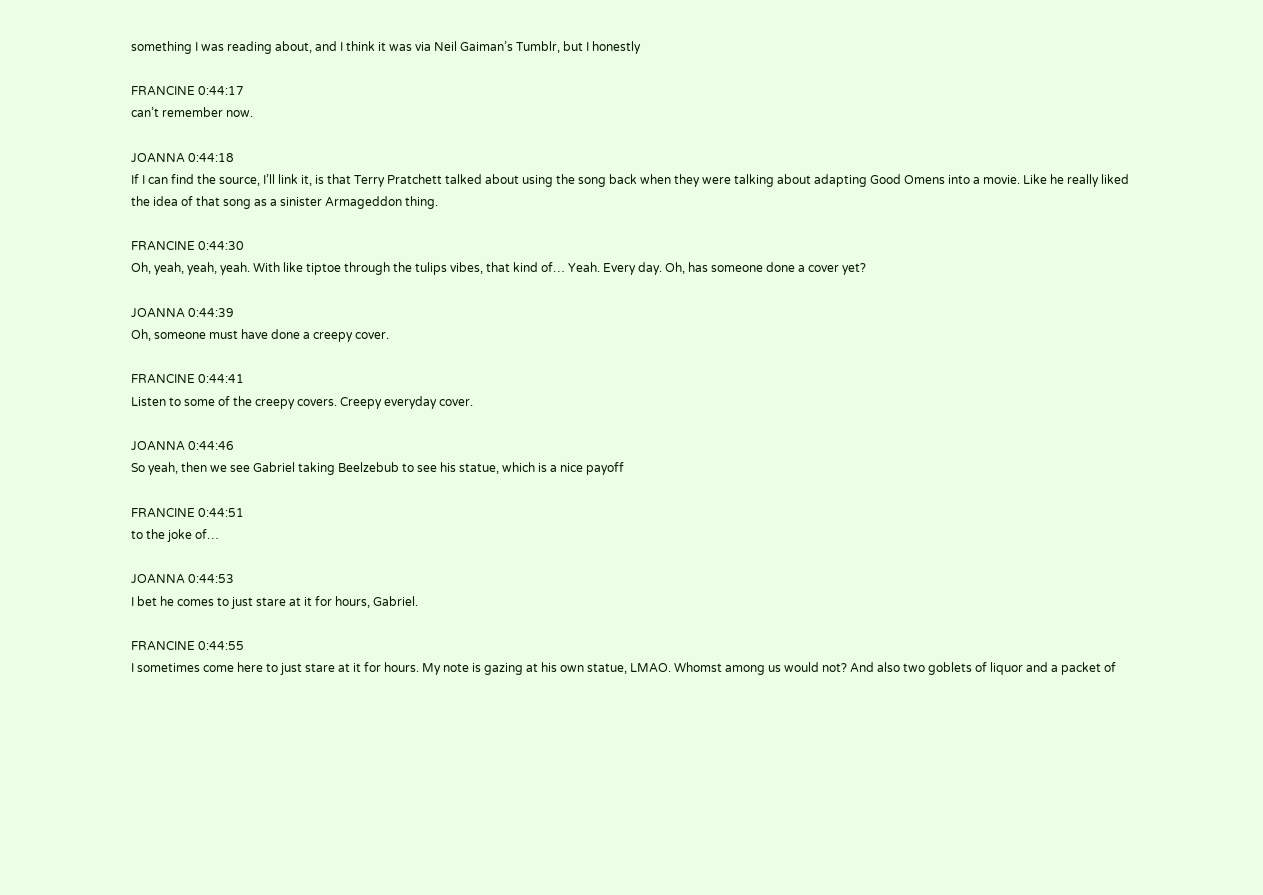something I was reading about, and I think it was via Neil Gaiman’s Tumblr, but I honestly

FRANCINE 0:44:17
can’t remember now.

JOANNA 0:44:18
If I can find the source, I’ll link it, is that Terry Pratchett talked about using the song back when they were talking about adapting Good Omens into a movie. Like he really liked the idea of that song as a sinister Armageddon thing.

FRANCINE 0:44:30
Oh, yeah, yeah, yeah. With like tiptoe through the tulips vibes, that kind of… Yeah. Every day. Oh, has someone done a cover yet?

JOANNA 0:44:39
Oh, someone must have done a creepy cover.

FRANCINE 0:44:41
Listen to some of the creepy covers. Creepy everyday cover.

JOANNA 0:44:46
So yeah, then we see Gabriel taking Beelzebub to see his statue, which is a nice payoff

FRANCINE 0:44:51
to the joke of…

JOANNA 0:44:53
I bet he comes to just stare at it for hours, Gabriel.

FRANCINE 0:44:55
I sometimes come here to just stare at it for hours. My note is gazing at his own statue, LMAO. Whomst among us would not? And also two goblets of liquor and a packet of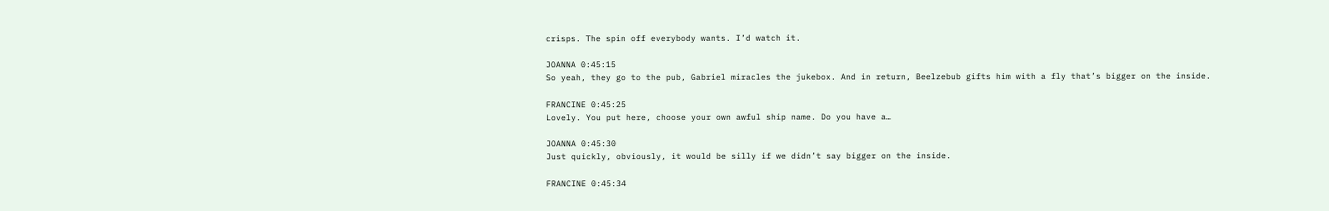crisps. The spin off everybody wants. I’d watch it.

JOANNA 0:45:15
So yeah, they go to the pub, Gabriel miracles the jukebox. And in return, Beelzebub gifts him with a fly that’s bigger on the inside.

FRANCINE 0:45:25
Lovely. You put here, choose your own awful ship name. Do you have a…

JOANNA 0:45:30
Just quickly, obviously, it would be silly if we didn’t say bigger on the inside.

FRANCINE 0:45:34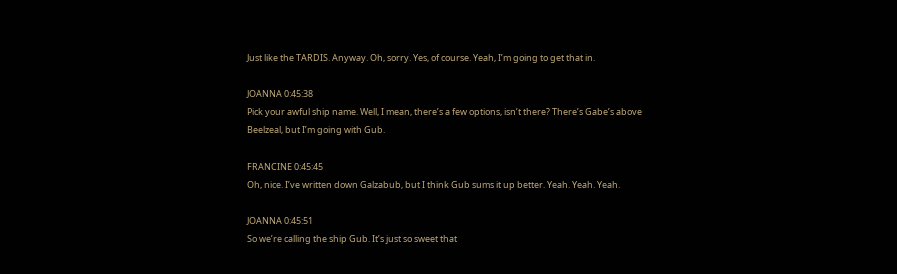Just like the TARDIS. Anyway. Oh, sorry. Yes, of course. Yeah, I’m going to get that in.

JOANNA 0:45:38
Pick your awful ship name. Well, I mean, there’s a few options, isn’t there? There’s Gabe’s above Beelzeal, but I’m going with Gub.

FRANCINE 0:45:45
Oh, nice. I’ve written down Galzabub, but I think Gub sums it up better. Yeah. Yeah. Yeah.

JOANNA 0:45:51
So we’re calling the ship Gub. It’s just so sweet that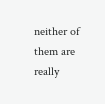neither of them are really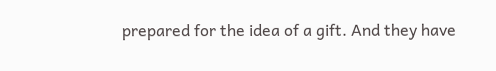prepared for the idea of a gift. And they have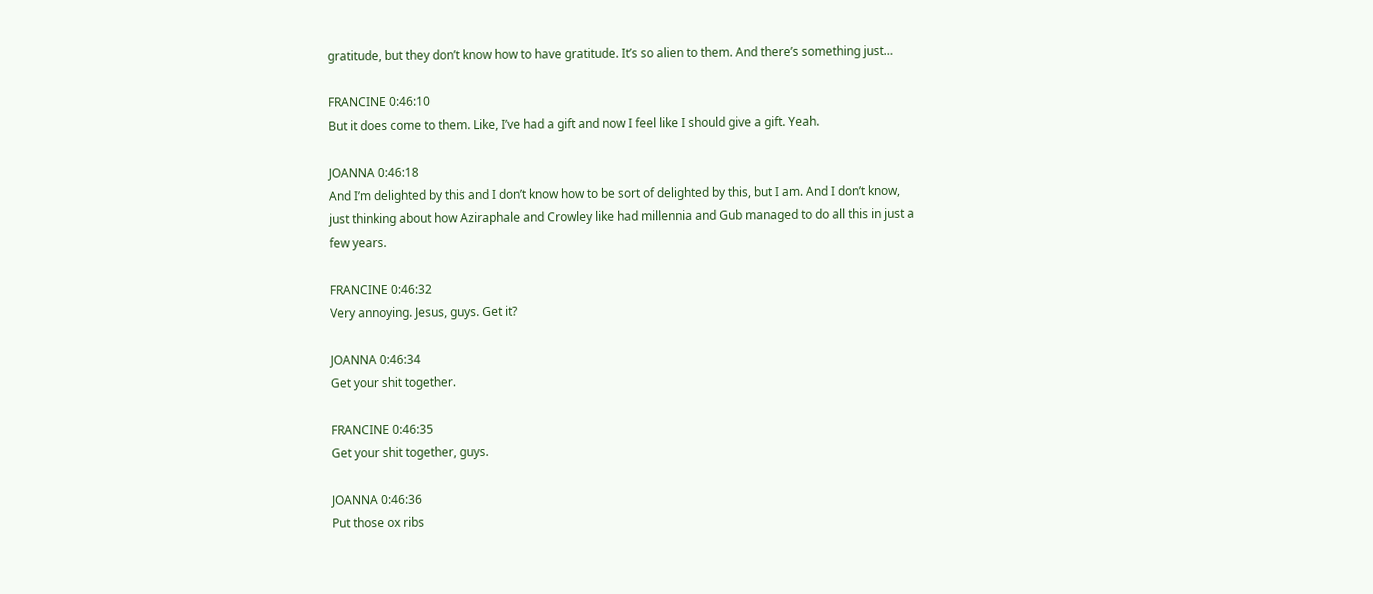gratitude, but they don’t know how to have gratitude. It’s so alien to them. And there’s something just…

FRANCINE 0:46:10
But it does come to them. Like, I’ve had a gift and now I feel like I should give a gift. Yeah.

JOANNA 0:46:18
And I’m delighted by this and I don’t know how to be sort of delighted by this, but I am. And I don’t know, just thinking about how Aziraphale and Crowley like had millennia and Gub managed to do all this in just a few years.

FRANCINE 0:46:32
Very annoying. Jesus, guys. Get it?

JOANNA 0:46:34
Get your shit together.

FRANCINE 0:46:35
Get your shit together, guys.

JOANNA 0:46:36
Put those ox ribs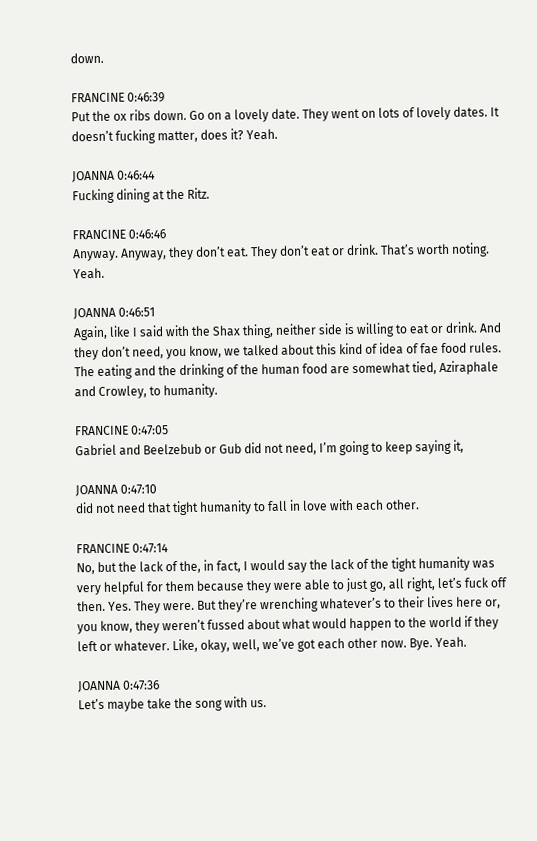down.

FRANCINE 0:46:39
Put the ox ribs down. Go on a lovely date. They went on lots of lovely dates. It doesn’t fucking matter, does it? Yeah.

JOANNA 0:46:44
Fucking dining at the Ritz.

FRANCINE 0:46:46
Anyway. Anyway, they don’t eat. They don’t eat or drink. That’s worth noting. Yeah.

JOANNA 0:46:51
Again, like I said with the Shax thing, neither side is willing to eat or drink. And they don’t need, you know, we talked about this kind of idea of fae food rules. The eating and the drinking of the human food are somewhat tied, Aziraphale and Crowley, to humanity.

FRANCINE 0:47:05
Gabriel and Beelzebub or Gub did not need, I’m going to keep saying it,

JOANNA 0:47:10
did not need that tight humanity to fall in love with each other.

FRANCINE 0:47:14
No, but the lack of the, in fact, I would say the lack of the tight humanity was very helpful for them because they were able to just go, all right, let’s fuck off then. Yes. They were. But they’re wrenching whatever’s to their lives here or, you know, they weren’t fussed about what would happen to the world if they left or whatever. Like, okay, well, we’ve got each other now. Bye. Yeah.

JOANNA 0:47:36
Let’s maybe take the song with us.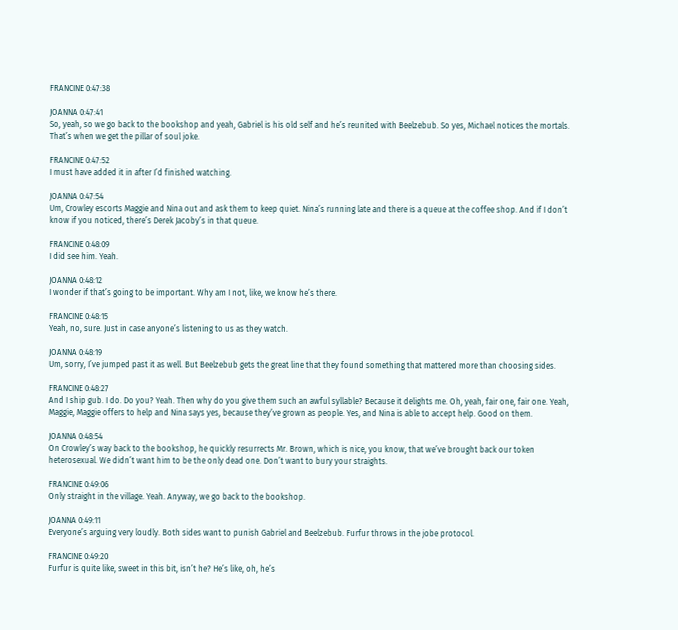FRANCINE 0:47:38

JOANNA 0:47:41
So, yeah, so we go back to the bookshop and yeah, Gabriel is his old self and he’s reunited with Beelzebub. So yes, Michael notices the mortals. That’s when we get the pillar of soul joke.

FRANCINE 0:47:52
I must have added it in after I’d finished watching.

JOANNA 0:47:54
Um, Crowley escorts Maggie and Nina out and ask them to keep quiet. Nina’s running late and there is a queue at the coffee shop. And if I don’t know if you noticed, there’s Derek Jacoby’s in that queue.

FRANCINE 0:48:09
I did see him. Yeah.

JOANNA 0:48:12
I wonder if that’s going to be important. Why am I not, like, we know he’s there.

FRANCINE 0:48:15
Yeah, no, sure. Just in case anyone’s listening to us as they watch.

JOANNA 0:48:19
Um, sorry, I’ve jumped past it as well. But Beelzebub gets the great line that they found something that mattered more than choosing sides.

FRANCINE 0:48:27
And I ship gub. I do. Do you? Yeah. Then why do you give them such an awful syllable? Because it delights me. Oh, yeah, fair one, fair one. Yeah, Maggie, Maggie offers to help and Nina says yes, because they’ve grown as people. Yes, and Nina is able to accept help. Good on them.

JOANNA 0:48:54
On Crowley’s way back to the bookshop, he quickly resurrects Mr. Brown, which is nice, you know, that we’ve brought back our token heterosexual. We didn’t want him to be the only dead one. Don’t want to bury your straights.

FRANCINE 0:49:06
Only straight in the village. Yeah. Anyway, we go back to the bookshop.

JOANNA 0:49:11
Everyone’s arguing very loudly. Both sides want to punish Gabriel and Beelzebub. Furfur throws in the jobe protocol.

FRANCINE 0:49:20
Furfur is quite like, sweet in this bit, isn’t he? He’s like, oh, he’s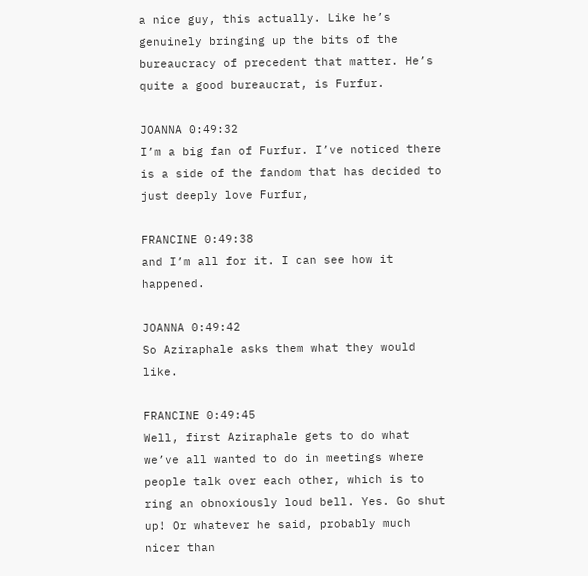a nice guy, this actually. Like he’s genuinely bringing up the bits of the bureaucracy of precedent that matter. He’s quite a good bureaucrat, is Furfur.

JOANNA 0:49:32
I’m a big fan of Furfur. I’ve noticed there is a side of the fandom that has decided to just deeply love Furfur,

FRANCINE 0:49:38
and I’m all for it. I can see how it happened.

JOANNA 0:49:42
So Aziraphale asks them what they would like.

FRANCINE 0:49:45
Well, first Aziraphale gets to do what we’ve all wanted to do in meetings where people talk over each other, which is to ring an obnoxiously loud bell. Yes. Go shut up! Or whatever he said, probably much nicer than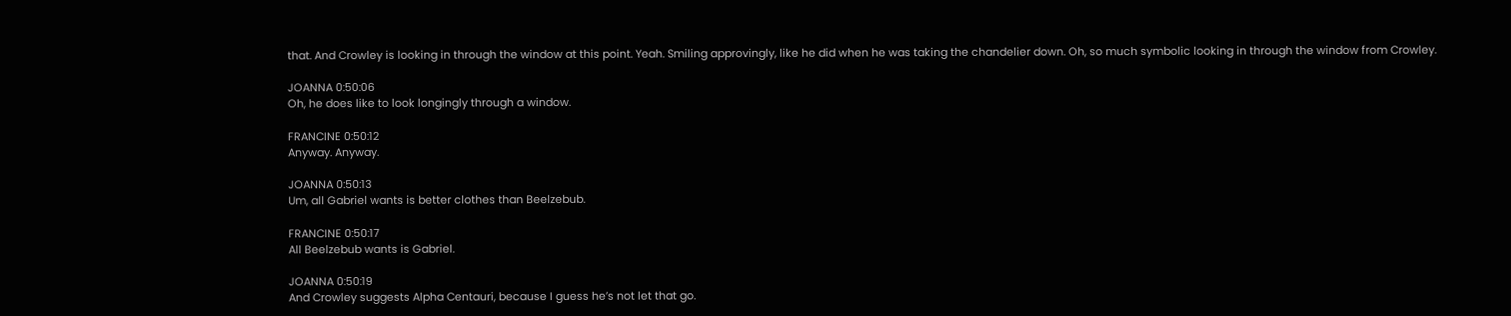that. And Crowley is looking in through the window at this point. Yeah. Smiling approvingly, like he did when he was taking the chandelier down. Oh, so much symbolic looking in through the window from Crowley.

JOANNA 0:50:06
Oh, he does like to look longingly through a window.

FRANCINE 0:50:12
Anyway. Anyway.

JOANNA 0:50:13
Um, all Gabriel wants is better clothes than Beelzebub.

FRANCINE 0:50:17
All Beelzebub wants is Gabriel.

JOANNA 0:50:19
And Crowley suggests Alpha Centauri, because I guess he’s not let that go.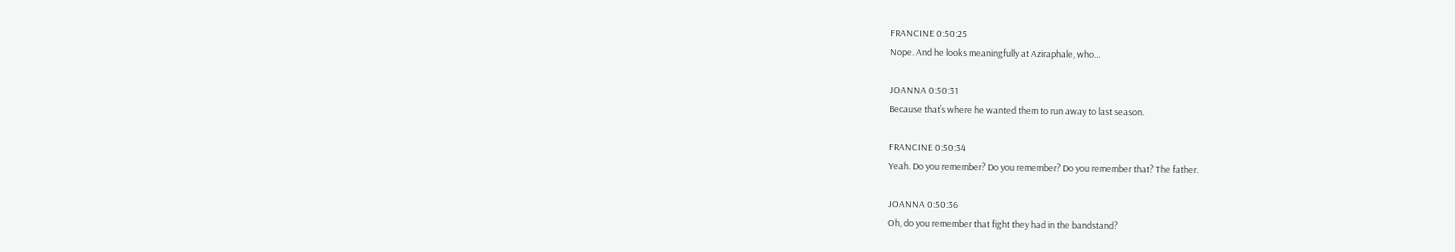FRANCINE 0:50:25
Nope. And he looks meaningfully at Aziraphale, who…

JOANNA 0:50:31
Because that’s where he wanted them to run away to last season.

FRANCINE 0:50:34
Yeah. Do you remember? Do you remember? Do you remember that? The father.

JOANNA 0:50:36
Oh, do you remember that fight they had in the bandstand?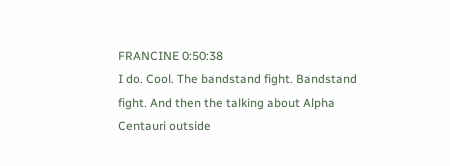FRANCINE 0:50:38
I do. Cool. The bandstand fight. Bandstand fight. And then the talking about Alpha Centauri outside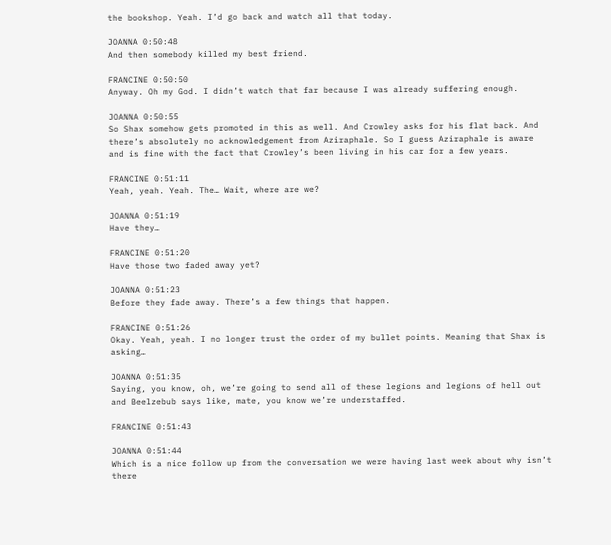the bookshop. Yeah. I’d go back and watch all that today.

JOANNA 0:50:48
And then somebody killed my best friend.

FRANCINE 0:50:50
Anyway. Oh my God. I didn’t watch that far because I was already suffering enough.

JOANNA 0:50:55
So Shax somehow gets promoted in this as well. And Crowley asks for his flat back. And there’s absolutely no acknowledgement from Aziraphale. So I guess Aziraphale is aware and is fine with the fact that Crowley’s been living in his car for a few years.

FRANCINE 0:51:11
Yeah, yeah. Yeah. The… Wait, where are we?

JOANNA 0:51:19
Have they…

FRANCINE 0:51:20
Have those two faded away yet?

JOANNA 0:51:23
Before they fade away. There’s a few things that happen.

FRANCINE 0:51:26
Okay. Yeah, yeah. I no longer trust the order of my bullet points. Meaning that Shax is asking…

JOANNA 0:51:35
Saying, you know, oh, we’re going to send all of these legions and legions of hell out and Beelzebub says like, mate, you know we’re understaffed.

FRANCINE 0:51:43

JOANNA 0:51:44
Which is a nice follow up from the conversation we were having last week about why isn’t there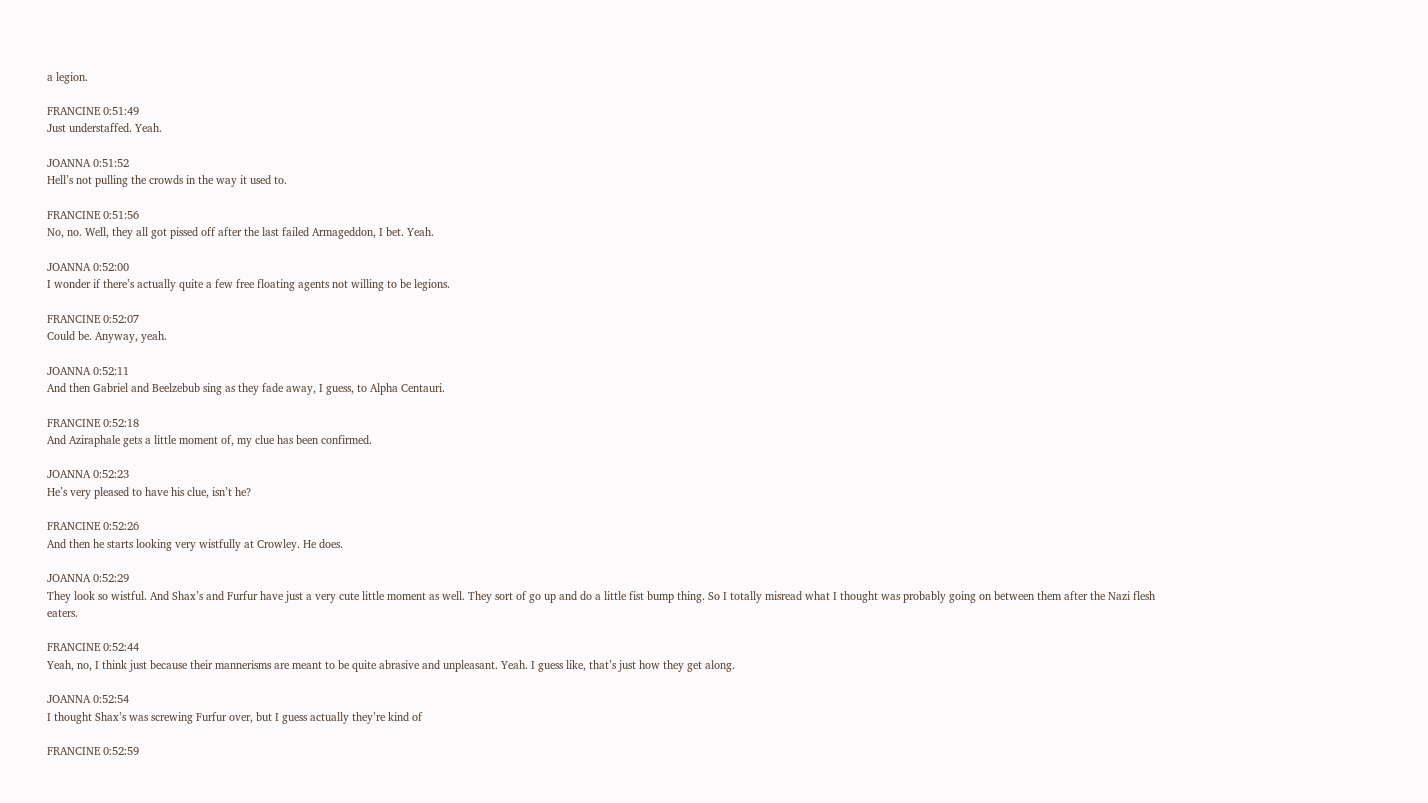a legion.

FRANCINE 0:51:49
Just understaffed. Yeah.

JOANNA 0:51:52
Hell’s not pulling the crowds in the way it used to.

FRANCINE 0:51:56
No, no. Well, they all got pissed off after the last failed Armageddon, I bet. Yeah.

JOANNA 0:52:00
I wonder if there’s actually quite a few free floating agents not willing to be legions.

FRANCINE 0:52:07
Could be. Anyway, yeah.

JOANNA 0:52:11
And then Gabriel and Beelzebub sing as they fade away, I guess, to Alpha Centauri.

FRANCINE 0:52:18
And Aziraphale gets a little moment of, my clue has been confirmed.

JOANNA 0:52:23
He’s very pleased to have his clue, isn’t he?

FRANCINE 0:52:26
And then he starts looking very wistfully at Crowley. He does.

JOANNA 0:52:29
They look so wistful. And Shax’s and Furfur have just a very cute little moment as well. They sort of go up and do a little fist bump thing. So I totally misread what I thought was probably going on between them after the Nazi flesh eaters.

FRANCINE 0:52:44
Yeah, no, I think just because their mannerisms are meant to be quite abrasive and unpleasant. Yeah. I guess like, that’s just how they get along.

JOANNA 0:52:54
I thought Shax’s was screwing Furfur over, but I guess actually they’re kind of

FRANCINE 0:52:59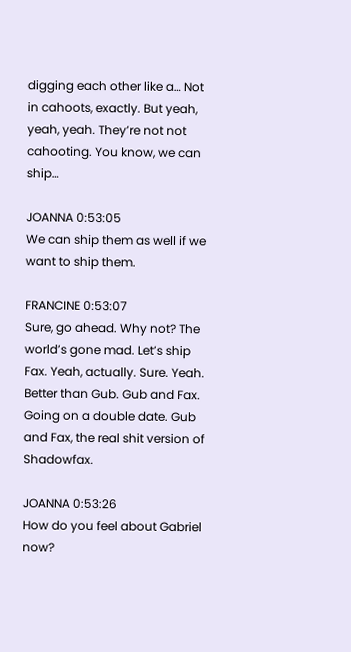digging each other like a… Not in cahoots, exactly. But yeah, yeah, yeah. They’re not not cahooting. You know, we can ship…

JOANNA 0:53:05
We can ship them as well if we want to ship them.

FRANCINE 0:53:07
Sure, go ahead. Why not? The world’s gone mad. Let’s ship Fax. Yeah, actually. Sure. Yeah. Better than Gub. Gub and Fax. Going on a double date. Gub and Fax, the real shit version of Shadowfax.

JOANNA 0:53:26
How do you feel about Gabriel now?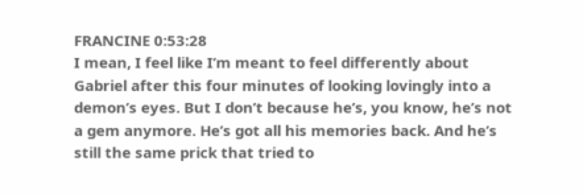FRANCINE 0:53:28
I mean, I feel like I’m meant to feel differently about Gabriel after this four minutes of looking lovingly into a demon’s eyes. But I don’t because he’s, you know, he’s not a gem anymore. He’s got all his memories back. And he’s still the same prick that tried to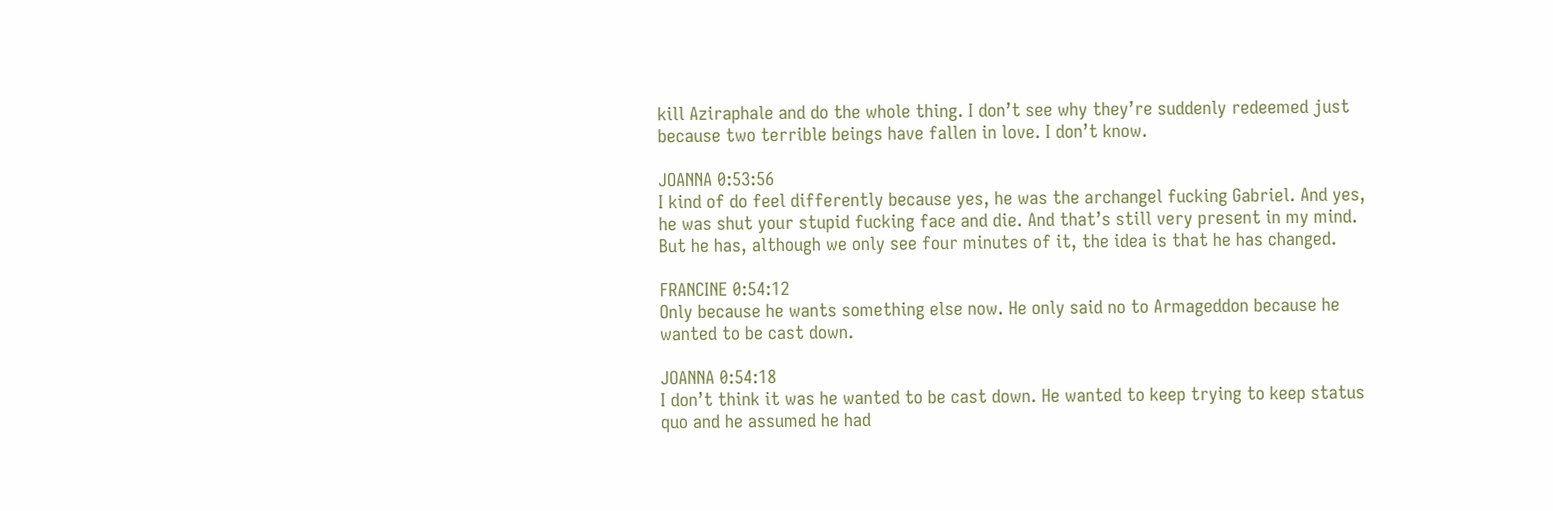kill Aziraphale and do the whole thing. I don’t see why they’re suddenly redeemed just because two terrible beings have fallen in love. I don’t know.

JOANNA 0:53:56
I kind of do feel differently because yes, he was the archangel fucking Gabriel. And yes, he was shut your stupid fucking face and die. And that’s still very present in my mind. But he has, although we only see four minutes of it, the idea is that he has changed.

FRANCINE 0:54:12
Only because he wants something else now. He only said no to Armageddon because he wanted to be cast down.

JOANNA 0:54:18
I don’t think it was he wanted to be cast down. He wanted to keep trying to keep status quo and he assumed he had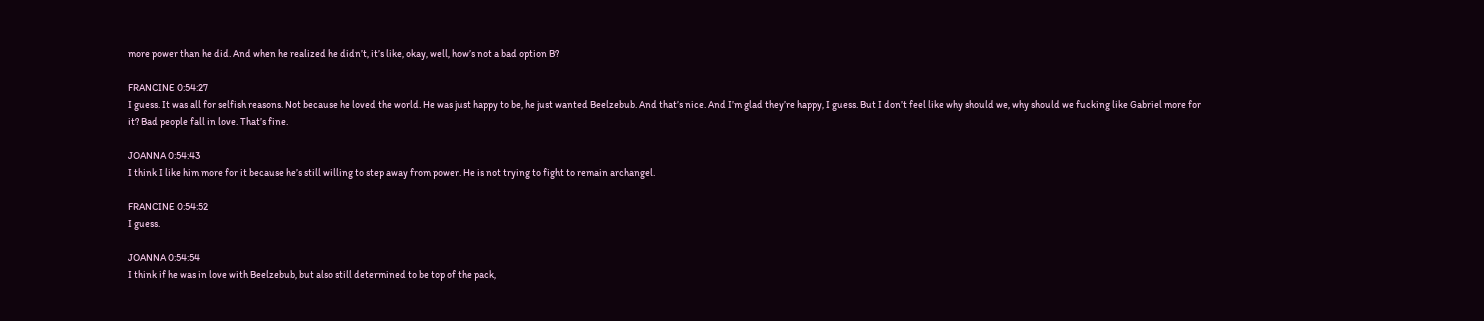more power than he did. And when he realized he didn’t, it’s like, okay, well, how’s not a bad option B?

FRANCINE 0:54:27
I guess. It was all for selfish reasons. Not because he loved the world. He was just happy to be, he just wanted Beelzebub. And that’s nice. And I’m glad they’re happy, I guess. But I don’t feel like why should we, why should we fucking like Gabriel more for it? Bad people fall in love. That’s fine.

JOANNA 0:54:43
I think I like him more for it because he’s still willing to step away from power. He is not trying to fight to remain archangel.

FRANCINE 0:54:52
I guess.

JOANNA 0:54:54
I think if he was in love with Beelzebub, but also still determined to be top of the pack,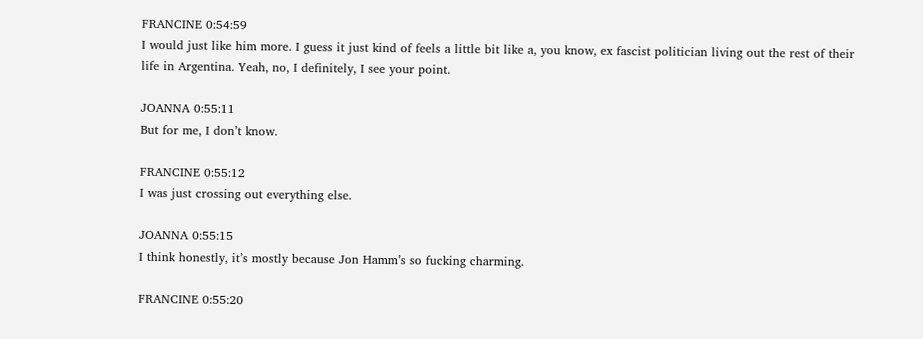FRANCINE 0:54:59
I would just like him more. I guess it just kind of feels a little bit like a, you know, ex fascist politician living out the rest of their life in Argentina. Yeah, no, I definitely, I see your point.

JOANNA 0:55:11
But for me, I don’t know.

FRANCINE 0:55:12
I was just crossing out everything else.

JOANNA 0:55:15
I think honestly, it’s mostly because Jon Hamm’s so fucking charming.

FRANCINE 0:55:20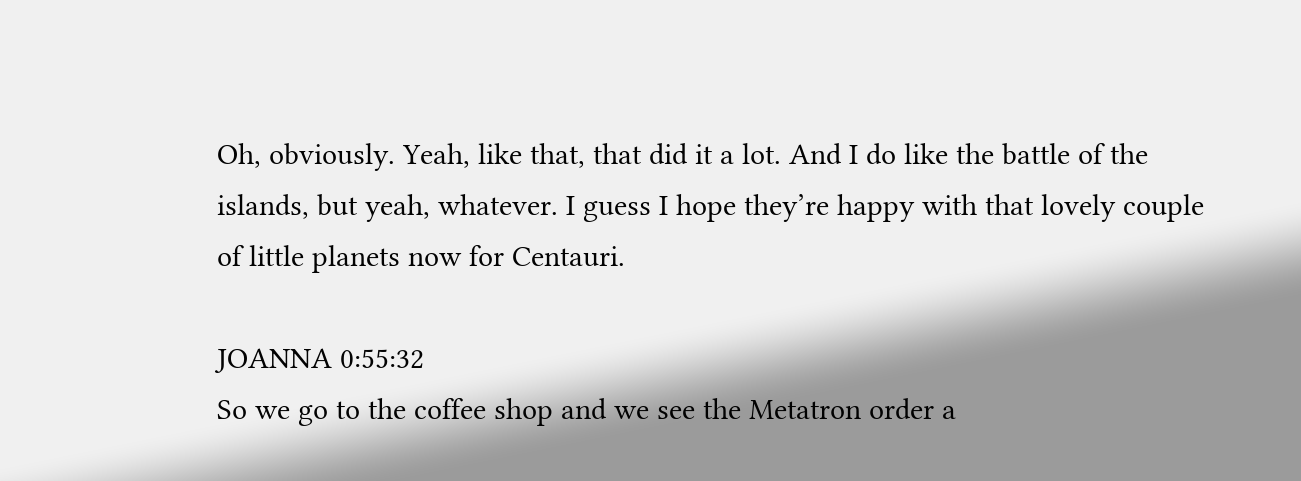Oh, obviously. Yeah, like that, that did it a lot. And I do like the battle of the islands, but yeah, whatever. I guess I hope they’re happy with that lovely couple of little planets now for Centauri.

JOANNA 0:55:32
So we go to the coffee shop and we see the Metatron order a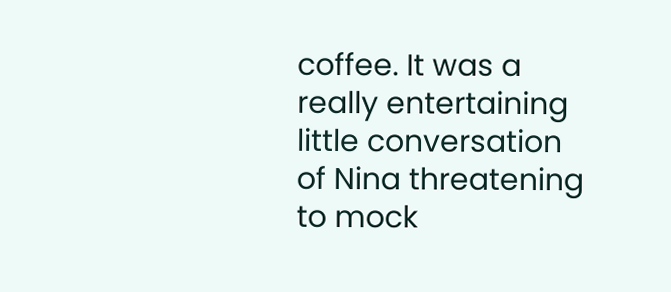coffee. It was a really entertaining little conversation of Nina threatening to mock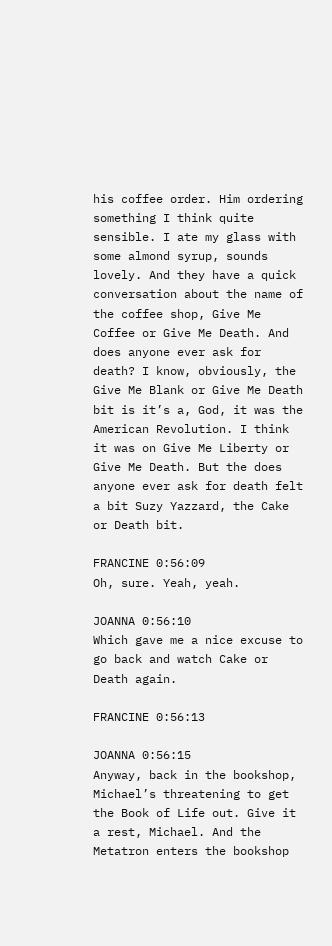his coffee order. Him ordering something I think quite sensible. I ate my glass with some almond syrup, sounds lovely. And they have a quick conversation about the name of the coffee shop, Give Me Coffee or Give Me Death. And does anyone ever ask for death? I know, obviously, the Give Me Blank or Give Me Death bit is it’s a, God, it was the American Revolution. I think it was on Give Me Liberty or Give Me Death. But the does anyone ever ask for death felt a bit Suzy Yazzard, the Cake or Death bit.

FRANCINE 0:56:09
Oh, sure. Yeah, yeah.

JOANNA 0:56:10
Which gave me a nice excuse to go back and watch Cake or Death again.

FRANCINE 0:56:13

JOANNA 0:56:15
Anyway, back in the bookshop, Michael’s threatening to get the Book of Life out. Give it a rest, Michael. And the Metatron enters the bookshop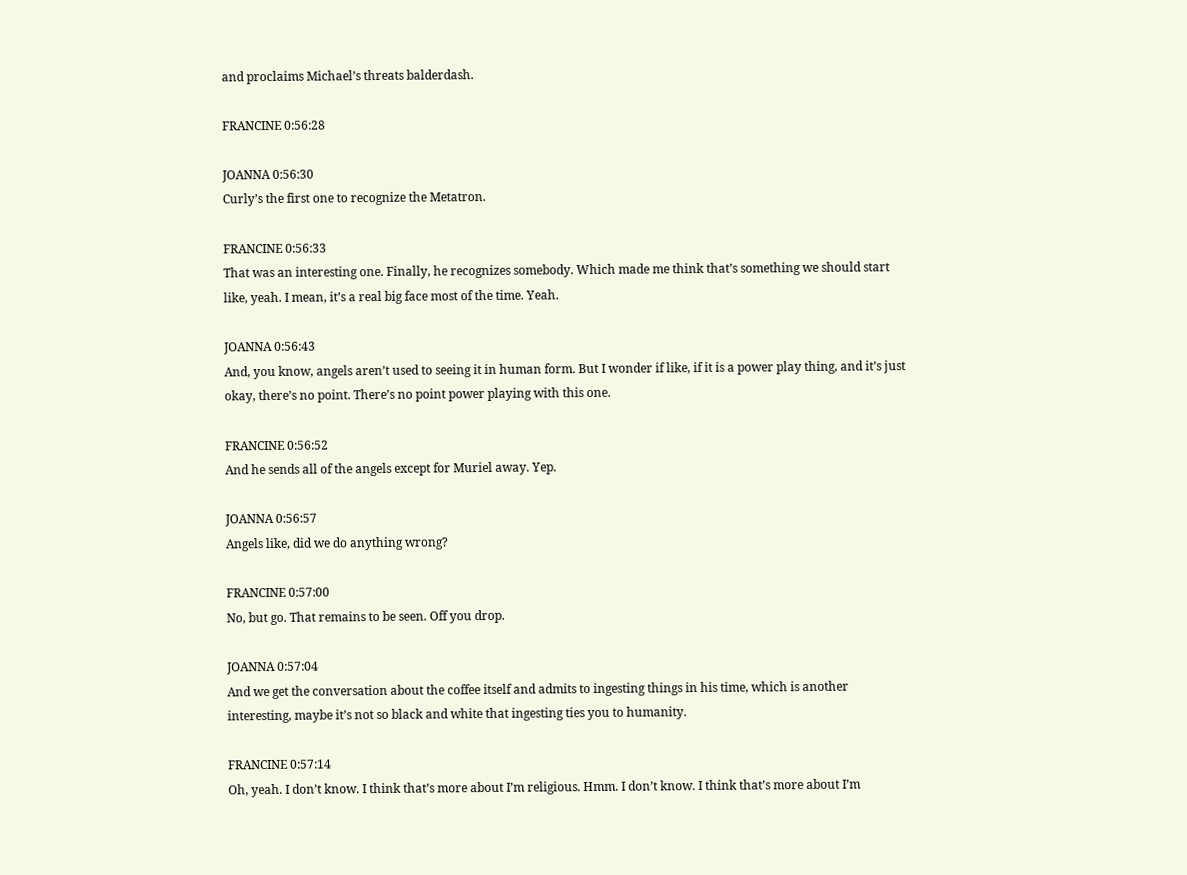and proclaims Michael’s threats balderdash.

FRANCINE 0:56:28

JOANNA 0:56:30
Curly’s the first one to recognize the Metatron.

FRANCINE 0:56:33
That was an interesting one. Finally, he recognizes somebody. Which made me think that’s something we should start like, yeah. I mean, it’s a real big face most of the time. Yeah.

JOANNA 0:56:43
And, you know, angels aren’t used to seeing it in human form. But I wonder if like, if it is a power play thing, and it’s just okay, there’s no point. There’s no point power playing with this one.

FRANCINE 0:56:52
And he sends all of the angels except for Muriel away. Yep.

JOANNA 0:56:57
Angels like, did we do anything wrong?

FRANCINE 0:57:00
No, but go. That remains to be seen. Off you drop.

JOANNA 0:57:04
And we get the conversation about the coffee itself and admits to ingesting things in his time, which is another interesting, maybe it’s not so black and white that ingesting ties you to humanity.

FRANCINE 0:57:14
Oh, yeah. I don’t know. I think that’s more about I’m religious. Hmm. I don’t know. I think that’s more about I’m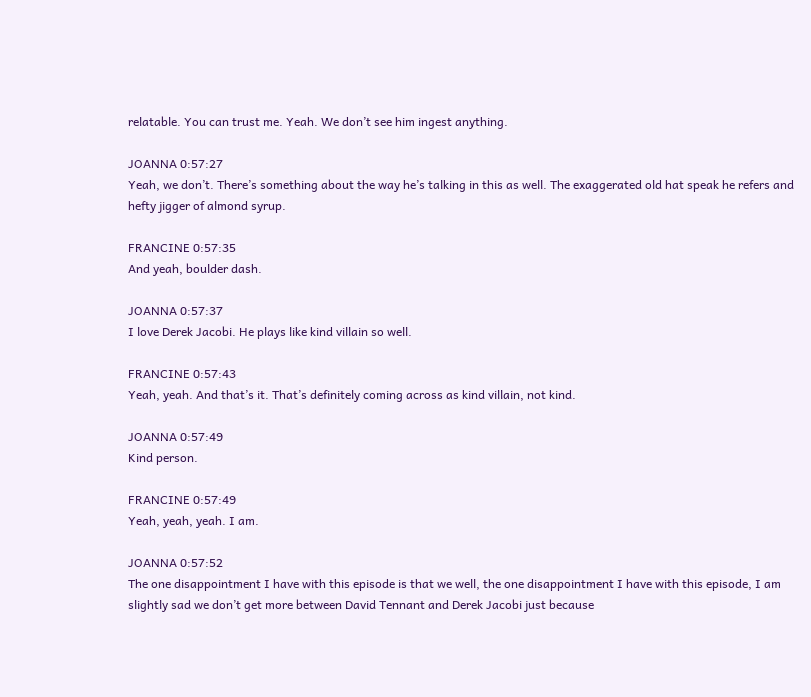relatable. You can trust me. Yeah. We don’t see him ingest anything.

JOANNA 0:57:27
Yeah, we don’t. There’s something about the way he’s talking in this as well. The exaggerated old hat speak he refers and hefty jigger of almond syrup.

FRANCINE 0:57:35
And yeah, boulder dash.

JOANNA 0:57:37
I love Derek Jacobi. He plays like kind villain so well.

FRANCINE 0:57:43
Yeah, yeah. And that’s it. That’s definitely coming across as kind villain, not kind.

JOANNA 0:57:49
Kind person.

FRANCINE 0:57:49
Yeah, yeah, yeah. I am.

JOANNA 0:57:52
The one disappointment I have with this episode is that we well, the one disappointment I have with this episode, I am slightly sad we don’t get more between David Tennant and Derek Jacobi just because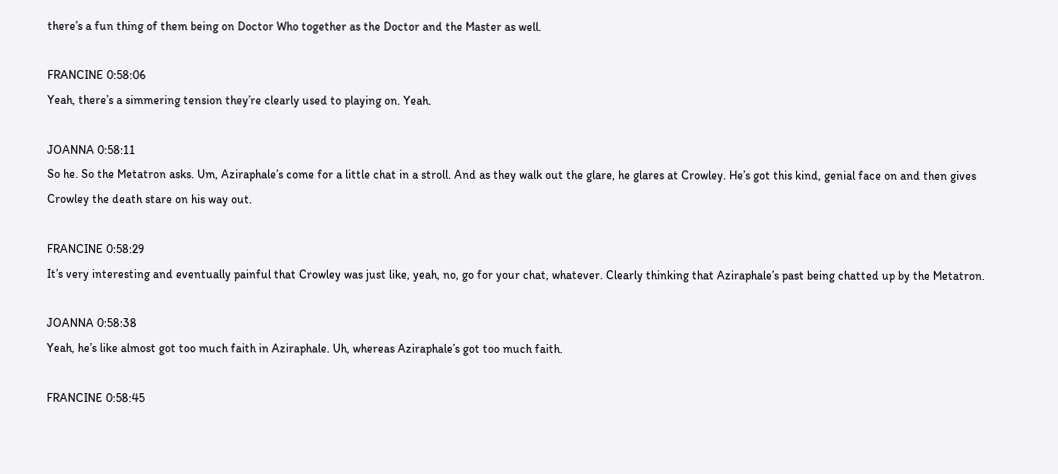there’s a fun thing of them being on Doctor Who together as the Doctor and the Master as well.

FRANCINE 0:58:06
Yeah, there’s a simmering tension they’re clearly used to playing on. Yeah.

JOANNA 0:58:11
So he. So the Metatron asks. Um, Aziraphale’s come for a little chat in a stroll. And as they walk out the glare, he glares at Crowley. He’s got this kind, genial face on and then gives Crowley the death stare on his way out.

FRANCINE 0:58:29
It’s very interesting and eventually painful that Crowley was just like, yeah, no, go for your chat, whatever. Clearly thinking that Aziraphale’s past being chatted up by the Metatron.

JOANNA 0:58:38
Yeah, he’s like almost got too much faith in Aziraphale. Uh, whereas Aziraphale’s got too much faith.

FRANCINE 0:58:45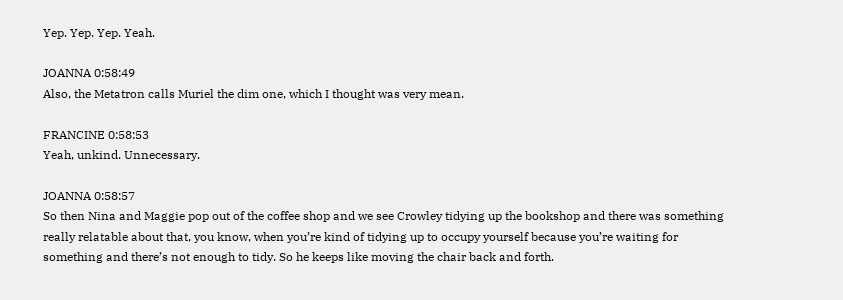Yep. Yep. Yep. Yeah.

JOANNA 0:58:49
Also, the Metatron calls Muriel the dim one, which I thought was very mean.

FRANCINE 0:58:53
Yeah, unkind. Unnecessary.

JOANNA 0:58:57
So then Nina and Maggie pop out of the coffee shop and we see Crowley tidying up the bookshop and there was something really relatable about that, you know, when you’re kind of tidying up to occupy yourself because you’re waiting for something and there’s not enough to tidy. So he keeps like moving the chair back and forth.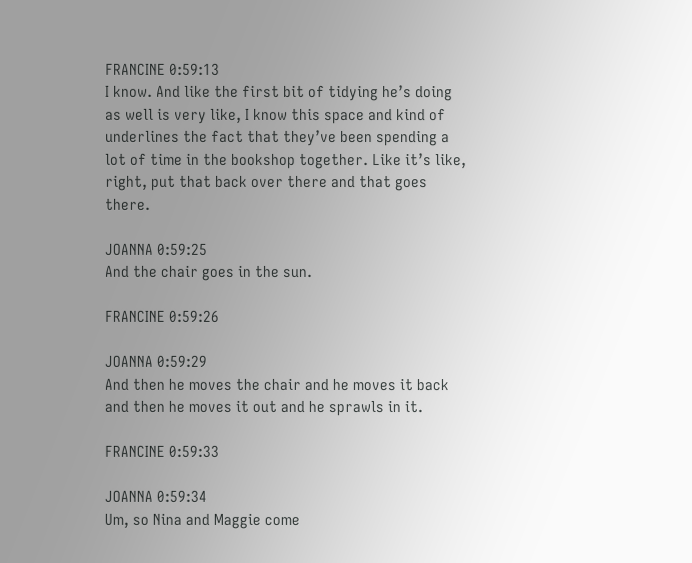FRANCINE 0:59:13
I know. And like the first bit of tidying he’s doing as well is very like, I know this space and kind of underlines the fact that they’ve been spending a lot of time in the bookshop together. Like it’s like, right, put that back over there and that goes there.

JOANNA 0:59:25
And the chair goes in the sun.

FRANCINE 0:59:26

JOANNA 0:59:29
And then he moves the chair and he moves it back and then he moves it out and he sprawls in it.

FRANCINE 0:59:33

JOANNA 0:59:34
Um, so Nina and Maggie come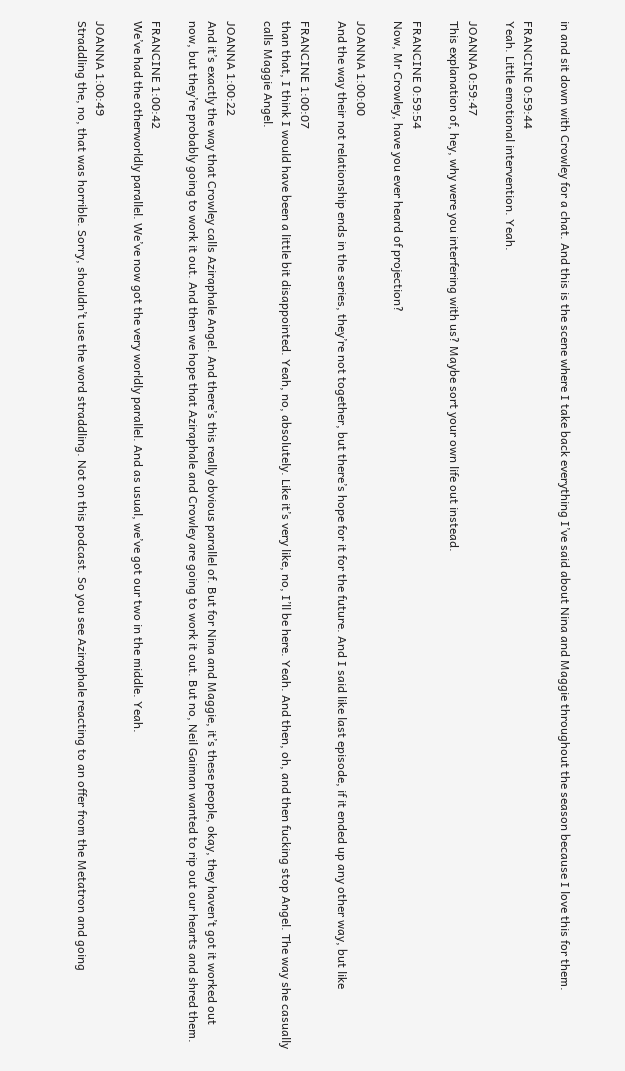in and sit down with Crowley for a chat. And this is the scene where I take back everything I’ve said about Nina and Maggie throughout the season because I love this for them.

FRANCINE 0:59:44
Yeah. Little emotional intervention. Yeah.

JOANNA 0:59:47
This explanation of, hey, why were you interfering with us? Maybe sort your own life out instead.

FRANCINE 0:59:54
Now, Mr Crowley, have you ever heard of projection?

JOANNA 1:00:00
And the way their not relationship ends in the series, they’re not together, but there’s hope for it for the future. And I said like last episode, if it ended up any other way, but like

FRANCINE 1:00:07
than that, I think I would have been a little bit disappointed. Yeah, no, absolutely. Like it’s very like, no, I’ll be here. Yeah. And then, oh, and then fucking stop Angel. The way she casually calls Maggie Angel.

JOANNA 1:00:22
And it’s exactly the way that Crowley calls Aziraphale Angel. And there’s this really obvious parallel of. But for Nina and Maggie, it’s these people, okay, they haven’t got it worked out now, but they’re probably going to work it out. And then we hope that Aziraphale and Crowley are going to work it out. But no, Neil Gaiman wanted to rip out our hearts and shred them.

FRANCINE 1:00:42
We’ve had the otherworldly parallel. We’ve now got the very worldly parallel. And as usual, we’ve got our two in the middle. Yeah.

JOANNA 1:00:49
Straddling the, no, that was horrible. Sorry, shouldn’t use the word straddling. Not on this podcast. So you see Aziraphale reacting to an offer from the Metatron and going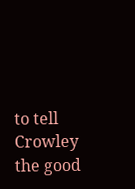to tell Crowley the good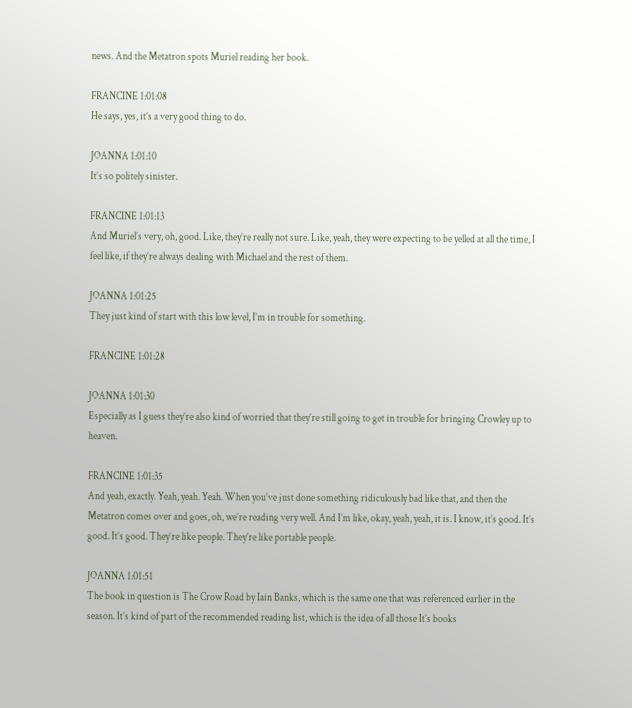news. And the Metatron spots Muriel reading her book.

FRANCINE 1:01:08
He says, yes, it’s a very good thing to do.

JOANNA 1:01:10
It’s so politely sinister.

FRANCINE 1:01:13
And Muriel’s very, oh, good. Like, they’re really not sure. Like, yeah, they were expecting to be yelled at all the time, I feel like, if they’re always dealing with Michael and the rest of them.

JOANNA 1:01:25
They just kind of start with this low level, I’m in trouble for something.

FRANCINE 1:01:28

JOANNA 1:01:30
Especially as I guess they’re also kind of worried that they’re still going to get in trouble for bringing Crowley up to heaven.

FRANCINE 1:01:35
And yeah, exactly. Yeah, yeah. Yeah. When you’ve just done something ridiculously bad like that, and then the Metatron comes over and goes, oh, we’re reading very well. And I’m like, okay, yeah, yeah, it is. I know, it’s good. It’s good. It’s good. They’re like people. They’re like portable people.

JOANNA 1:01:51
The book in question is The Crow Road by Iain Banks, which is the same one that was referenced earlier in the season. It’s kind of part of the recommended reading list, which is the idea of all those It’s books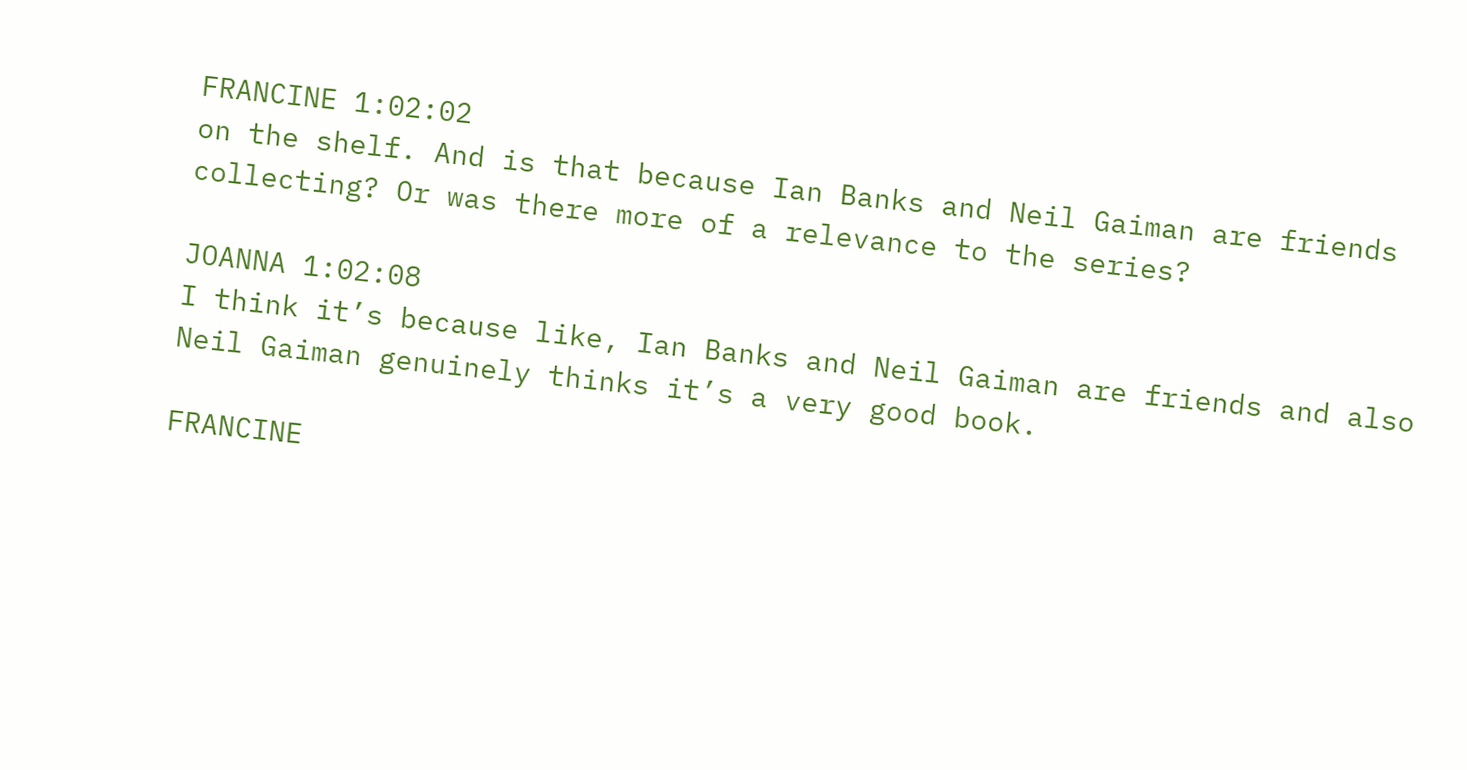FRANCINE 1:02:02
on the shelf. And is that because Ian Banks and Neil Gaiman are friends collecting? Or was there more of a relevance to the series?

JOANNA 1:02:08
I think it’s because like, Ian Banks and Neil Gaiman are friends and also Neil Gaiman genuinely thinks it’s a very good book.

FRANCINE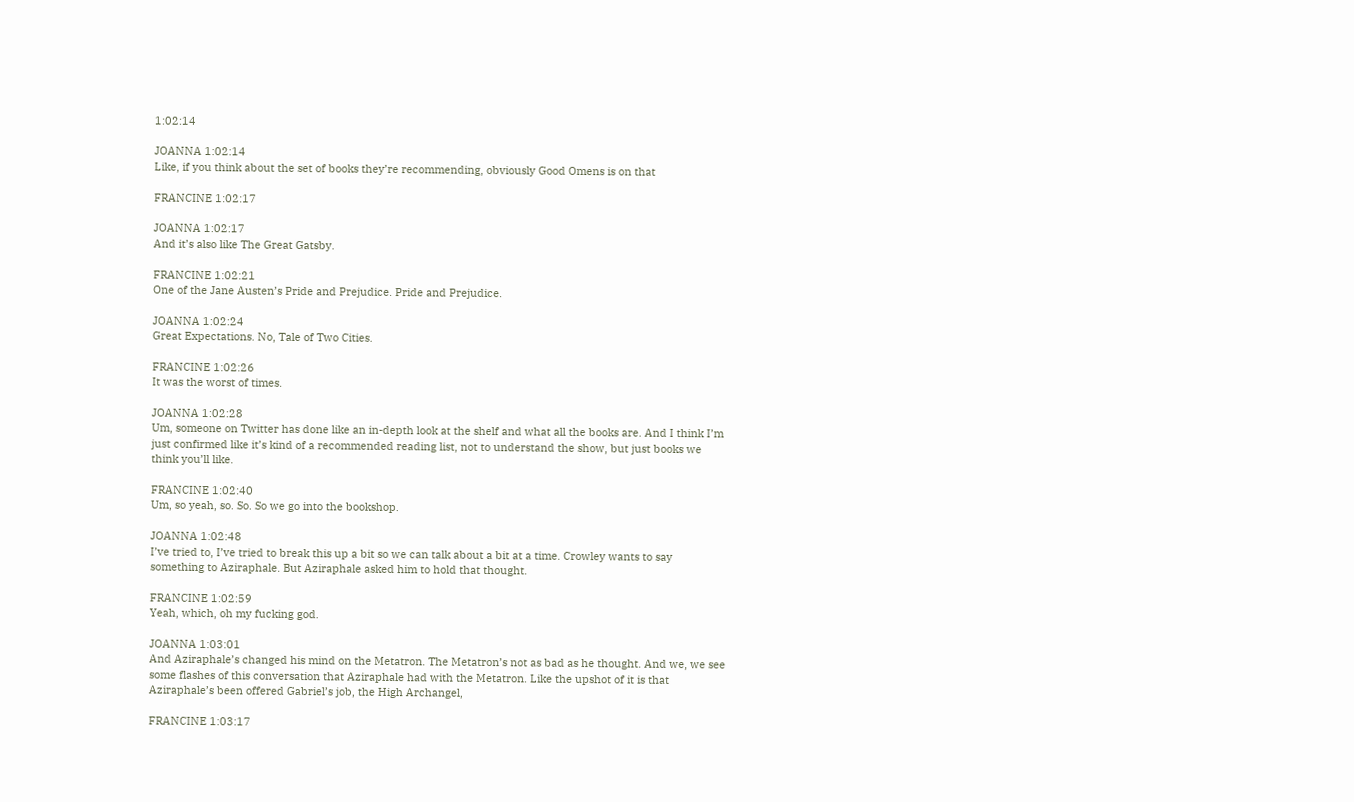1:02:14

JOANNA 1:02:14
Like, if you think about the set of books they’re recommending, obviously Good Omens is on that

FRANCINE 1:02:17

JOANNA 1:02:17
And it’s also like The Great Gatsby.

FRANCINE 1:02:21
One of the Jane Austen’s Pride and Prejudice. Pride and Prejudice.

JOANNA 1:02:24
Great Expectations. No, Tale of Two Cities.

FRANCINE 1:02:26
It was the worst of times.

JOANNA 1:02:28
Um, someone on Twitter has done like an in-depth look at the shelf and what all the books are. And I think I’m just confirmed like it’s kind of a recommended reading list, not to understand the show, but just books we think you’ll like.

FRANCINE 1:02:40
Um, so yeah, so. So. So we go into the bookshop.

JOANNA 1:02:48
I’ve tried to, I’ve tried to break this up a bit so we can talk about a bit at a time. Crowley wants to say something to Aziraphale. But Aziraphale asked him to hold that thought.

FRANCINE 1:02:59
Yeah, which, oh my fucking god.

JOANNA 1:03:01
And Aziraphale’s changed his mind on the Metatron. The Metatron’s not as bad as he thought. And we, we see some flashes of this conversation that Aziraphale had with the Metatron. Like the upshot of it is that Aziraphale’s been offered Gabriel’s job, the High Archangel,

FRANCINE 1:03:17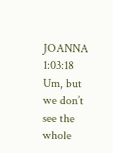JOANNA 1:03:18
Um, but we don’t see the whole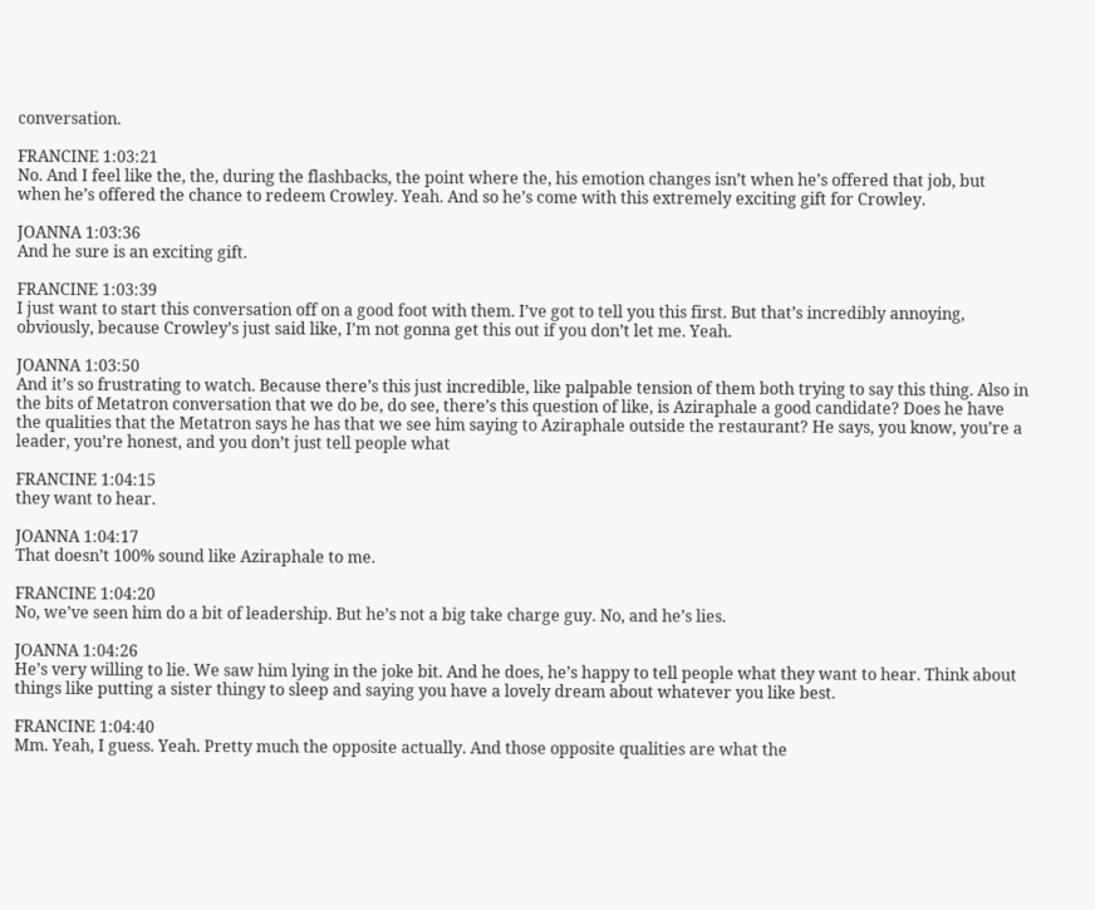conversation.

FRANCINE 1:03:21
No. And I feel like the, the, during the flashbacks, the point where the, his emotion changes isn’t when he’s offered that job, but when he’s offered the chance to redeem Crowley. Yeah. And so he’s come with this extremely exciting gift for Crowley.

JOANNA 1:03:36
And he sure is an exciting gift.

FRANCINE 1:03:39
I just want to start this conversation off on a good foot with them. I’ve got to tell you this first. But that’s incredibly annoying, obviously, because Crowley’s just said like, I’m not gonna get this out if you don’t let me. Yeah.

JOANNA 1:03:50
And it’s so frustrating to watch. Because there’s this just incredible, like palpable tension of them both trying to say this thing. Also in the bits of Metatron conversation that we do be, do see, there’s this question of like, is Aziraphale a good candidate? Does he have the qualities that the Metatron says he has that we see him saying to Aziraphale outside the restaurant? He says, you know, you’re a leader, you’re honest, and you don’t just tell people what

FRANCINE 1:04:15
they want to hear.

JOANNA 1:04:17
That doesn’t 100% sound like Aziraphale to me.

FRANCINE 1:04:20
No, we’ve seen him do a bit of leadership. But he’s not a big take charge guy. No, and he’s lies.

JOANNA 1:04:26
He’s very willing to lie. We saw him lying in the joke bit. And he does, he’s happy to tell people what they want to hear. Think about things like putting a sister thingy to sleep and saying you have a lovely dream about whatever you like best.

FRANCINE 1:04:40
Mm. Yeah, I guess. Yeah. Pretty much the opposite actually. And those opposite qualities are what the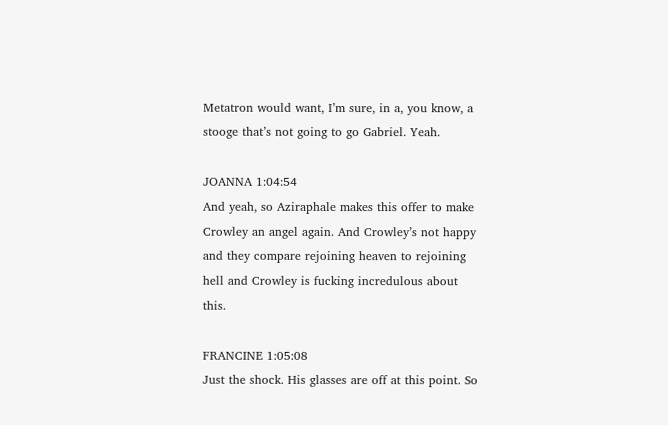Metatron would want, I’m sure, in a, you know, a stooge that’s not going to go Gabriel. Yeah.

JOANNA 1:04:54
And yeah, so Aziraphale makes this offer to make Crowley an angel again. And Crowley’s not happy and they compare rejoining heaven to rejoining hell and Crowley is fucking incredulous about this.

FRANCINE 1:05:08
Just the shock. His glasses are off at this point. So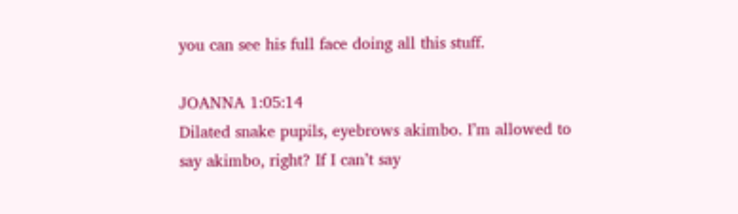you can see his full face doing all this stuff.

JOANNA 1:05:14
Dilated snake pupils, eyebrows akimbo. I’m allowed to say akimbo, right? If I can’t say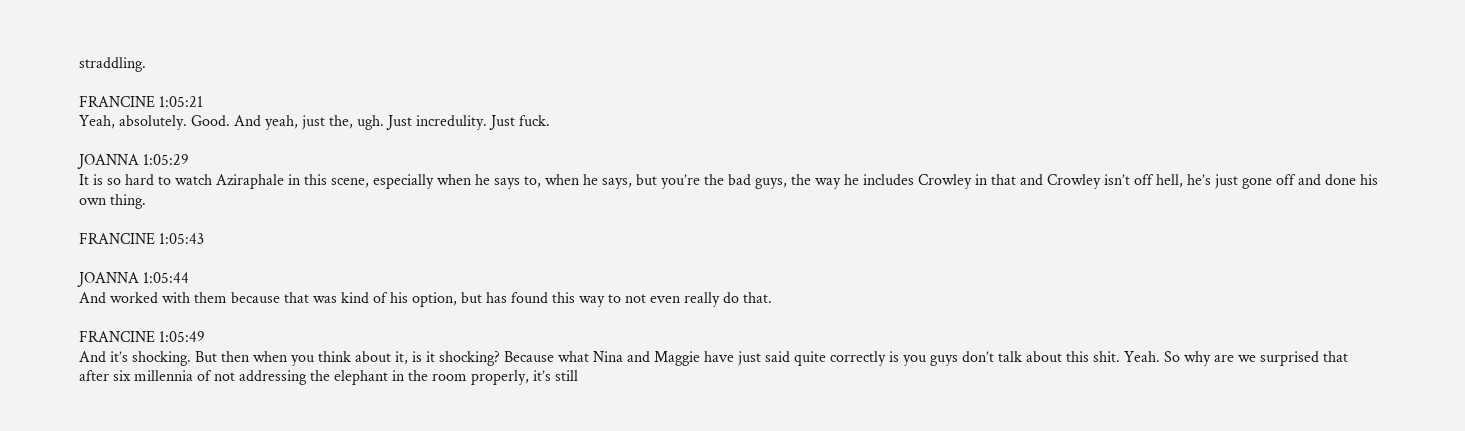straddling.

FRANCINE 1:05:21
Yeah, absolutely. Good. And yeah, just the, ugh. Just incredulity. Just fuck.

JOANNA 1:05:29
It is so hard to watch Aziraphale in this scene, especially when he says to, when he says, but you’re the bad guys, the way he includes Crowley in that and Crowley isn’t off hell, he’s just gone off and done his own thing.

FRANCINE 1:05:43

JOANNA 1:05:44
And worked with them because that was kind of his option, but has found this way to not even really do that.

FRANCINE 1:05:49
And it’s shocking. But then when you think about it, is it shocking? Because what Nina and Maggie have just said quite correctly is you guys don’t talk about this shit. Yeah. So why are we surprised that after six millennia of not addressing the elephant in the room properly, it’s still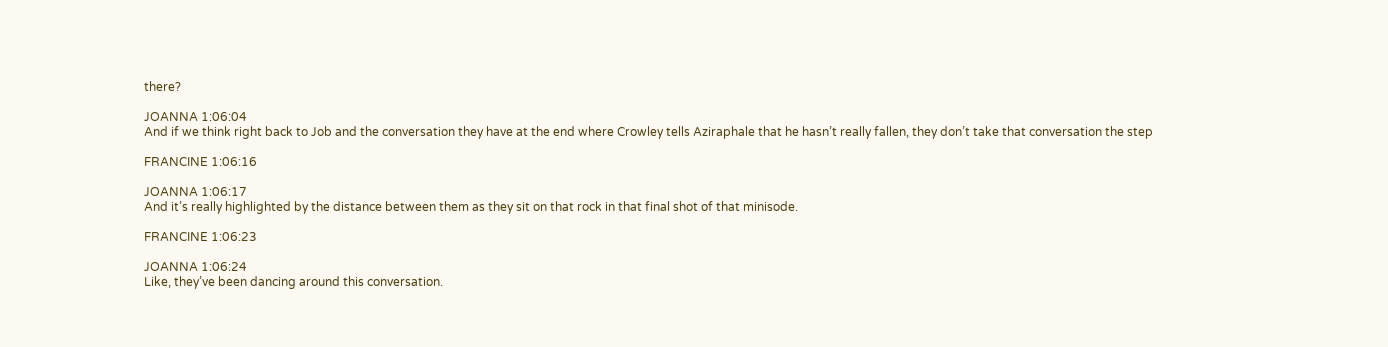there?

JOANNA 1:06:04
And if we think right back to Job and the conversation they have at the end where Crowley tells Aziraphale that he hasn’t really fallen, they don’t take that conversation the step

FRANCINE 1:06:16

JOANNA 1:06:17
And it’s really highlighted by the distance between them as they sit on that rock in that final shot of that minisode.

FRANCINE 1:06:23

JOANNA 1:06:24
Like, they’ve been dancing around this conversation.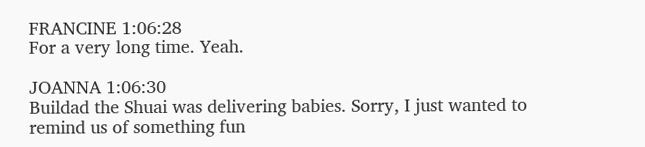FRANCINE 1:06:28
For a very long time. Yeah.

JOANNA 1:06:30
Buildad the Shuai was delivering babies. Sorry, I just wanted to remind us of something fun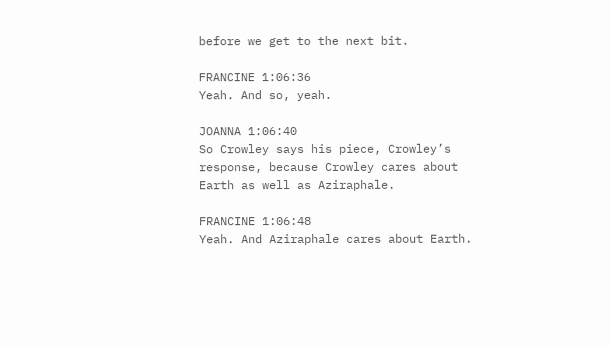before we get to the next bit.

FRANCINE 1:06:36
Yeah. And so, yeah.

JOANNA 1:06:40
So Crowley says his piece, Crowley’s response, because Crowley cares about Earth as well as Aziraphale.

FRANCINE 1:06:48
Yeah. And Aziraphale cares about Earth.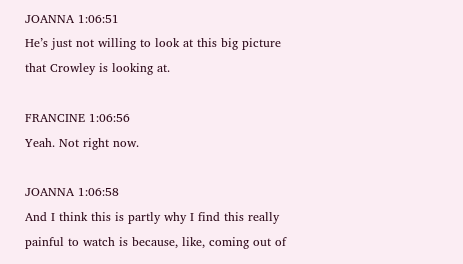JOANNA 1:06:51
He’s just not willing to look at this big picture that Crowley is looking at.

FRANCINE 1:06:56
Yeah. Not right now.

JOANNA 1:06:58
And I think this is partly why I find this really painful to watch is because, like, coming out of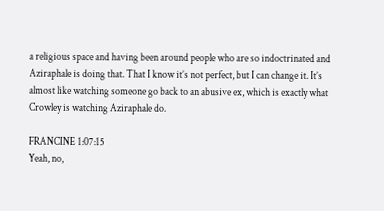a religious space and having been around people who are so indoctrinated and Aziraphale is doing that. That I know it’s not perfect, but I can change it. It’s almost like watching someone go back to an abusive ex, which is exactly what Crowley is watching Aziraphale do.

FRANCINE 1:07:15
Yeah, no,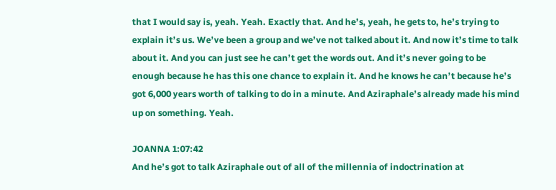that I would say is, yeah. Yeah. Exactly that. And he’s, yeah, he gets to, he’s trying to explain it’s us. We’ve been a group and we’ve not talked about it. And now it’s time to talk about it. And you can just see he can’t get the words out. And it’s never going to be enough because he has this one chance to explain it. And he knows he can’t because he’s got 6,000 years worth of talking to do in a minute. And Aziraphale’s already made his mind up on something. Yeah.

JOANNA 1:07:42
And he’s got to talk Aziraphale out of all of the millennia of indoctrination at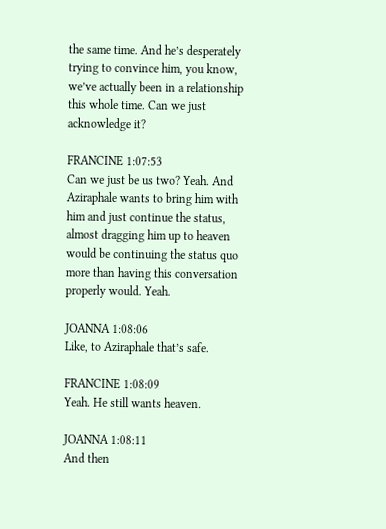the same time. And he’s desperately trying to convince him, you know, we’ve actually been in a relationship this whole time. Can we just acknowledge it?

FRANCINE 1:07:53
Can we just be us two? Yeah. And Aziraphale wants to bring him with him and just continue the status, almost dragging him up to heaven would be continuing the status quo more than having this conversation properly would. Yeah.

JOANNA 1:08:06
Like, to Aziraphale that’s safe.

FRANCINE 1:08:09
Yeah. He still wants heaven.

JOANNA 1:08:11
And then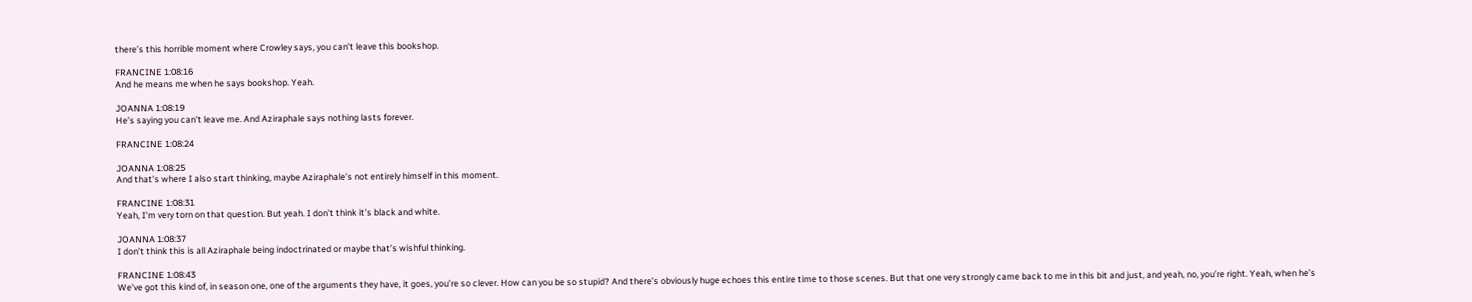there’s this horrible moment where Crowley says, you can’t leave this bookshop.

FRANCINE 1:08:16
And he means me when he says bookshop. Yeah.

JOANNA 1:08:19
He’s saying you can’t leave me. And Aziraphale says nothing lasts forever.

FRANCINE 1:08:24

JOANNA 1:08:25
And that’s where I also start thinking, maybe Aziraphale’s not entirely himself in this moment.

FRANCINE 1:08:31
Yeah, I’m very torn on that question. But yeah. I don’t think it’s black and white.

JOANNA 1:08:37
I don’t think this is all Aziraphale being indoctrinated or maybe that’s wishful thinking.

FRANCINE 1:08:43
We’ve got this kind of, in season one, one of the arguments they have, it goes, you’re so clever. How can you be so stupid? And there’s obviously huge echoes this entire time to those scenes. But that one very strongly came back to me in this bit and just, and yeah, no, you’re right. Yeah, when he’s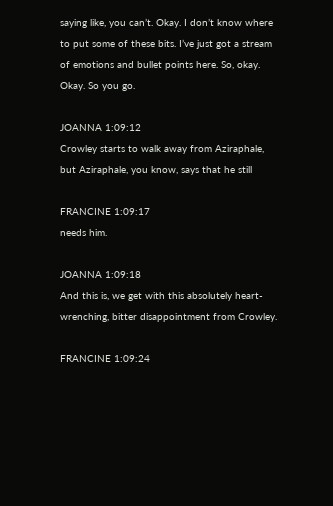saying like, you can’t. Okay. I don’t know where to put some of these bits. I’ve just got a stream of emotions and bullet points here. So, okay. Okay. So you go.

JOANNA 1:09:12
Crowley starts to walk away from Aziraphale, but Aziraphale, you know, says that he still

FRANCINE 1:09:17
needs him.

JOANNA 1:09:18
And this is, we get with this absolutely heart-wrenching, bitter disappointment from Crowley.

FRANCINE 1:09:24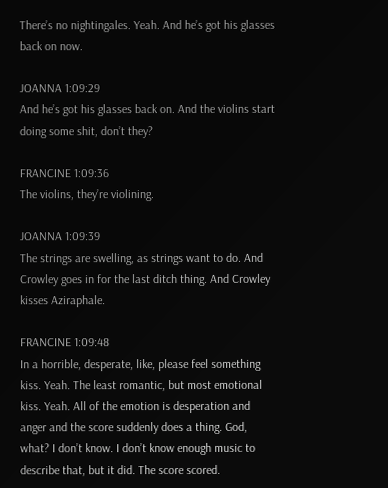There’s no nightingales. Yeah. And he’s got his glasses back on now.

JOANNA 1:09:29
And he’s got his glasses back on. And the violins start doing some shit, don’t they?

FRANCINE 1:09:36
The violins, they’re violining.

JOANNA 1:09:39
The strings are swelling, as strings want to do. And Crowley goes in for the last ditch thing. And Crowley kisses Aziraphale.

FRANCINE 1:09:48
In a horrible, desperate, like, please feel something kiss. Yeah. The least romantic, but most emotional kiss. Yeah. All of the emotion is desperation and anger and the score suddenly does a thing. God, what? I don’t know. I don’t know enough music to describe that, but it did. The score scored.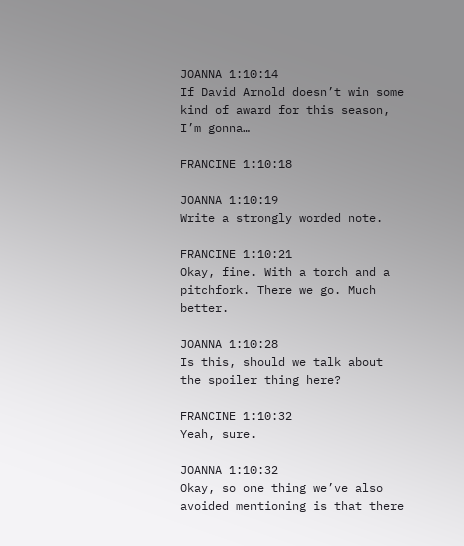JOANNA 1:10:14
If David Arnold doesn’t win some kind of award for this season, I’m gonna…

FRANCINE 1:10:18

JOANNA 1:10:19
Write a strongly worded note.

FRANCINE 1:10:21
Okay, fine. With a torch and a pitchfork. There we go. Much better.

JOANNA 1:10:28
Is this, should we talk about the spoiler thing here?

FRANCINE 1:10:32
Yeah, sure.

JOANNA 1:10:32
Okay, so one thing we’ve also avoided mentioning is that there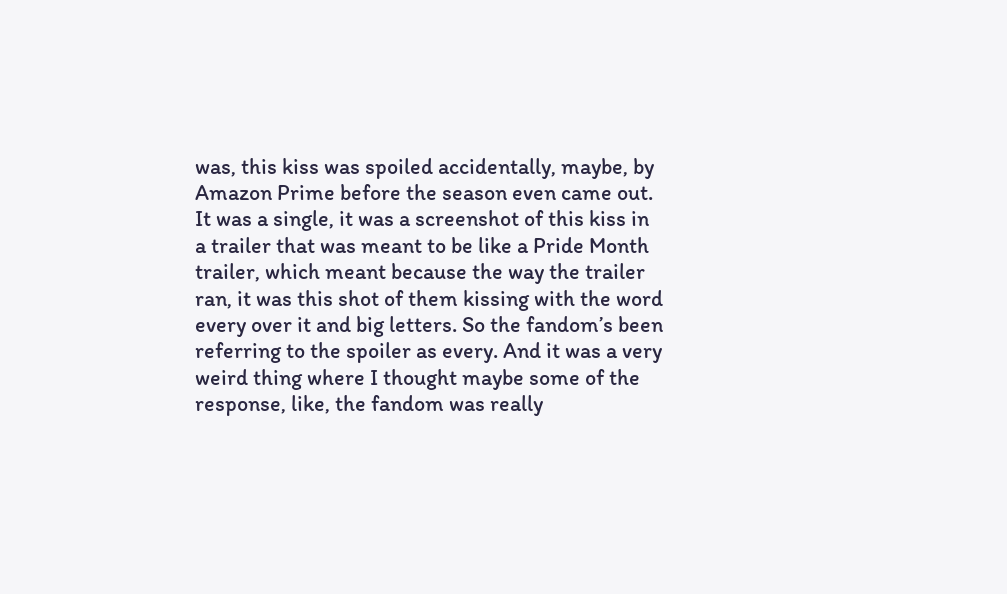was, this kiss was spoiled accidentally, maybe, by Amazon Prime before the season even came out. It was a single, it was a screenshot of this kiss in a trailer that was meant to be like a Pride Month trailer, which meant because the way the trailer ran, it was this shot of them kissing with the word every over it and big letters. So the fandom’s been referring to the spoiler as every. And it was a very weird thing where I thought maybe some of the response, like, the fandom was really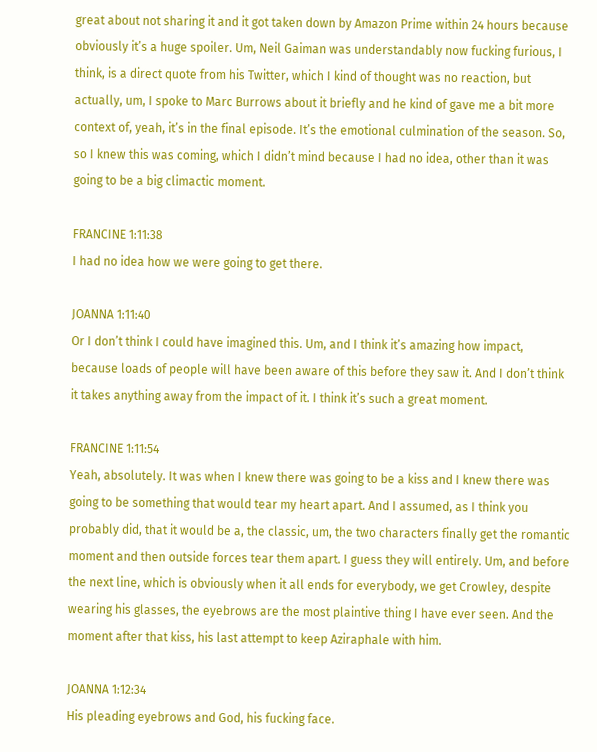great about not sharing it and it got taken down by Amazon Prime within 24 hours because obviously it’s a huge spoiler. Um, Neil Gaiman was understandably now fucking furious, I think, is a direct quote from his Twitter, which I kind of thought was no reaction, but actually, um, I spoke to Marc Burrows about it briefly and he kind of gave me a bit more context of, yeah, it’s in the final episode. It’s the emotional culmination of the season. So, so I knew this was coming, which I didn’t mind because I had no idea, other than it was going to be a big climactic moment.

FRANCINE 1:11:38
I had no idea how we were going to get there.

JOANNA 1:11:40
Or I don’t think I could have imagined this. Um, and I think it’s amazing how impact, because loads of people will have been aware of this before they saw it. And I don’t think it takes anything away from the impact of it. I think it’s such a great moment.

FRANCINE 1:11:54
Yeah, absolutely. It was when I knew there was going to be a kiss and I knew there was going to be something that would tear my heart apart. And I assumed, as I think you probably did, that it would be a, the classic, um, the two characters finally get the romantic moment and then outside forces tear them apart. I guess they will entirely. Um, and before the next line, which is obviously when it all ends for everybody, we get Crowley, despite wearing his glasses, the eyebrows are the most plaintive thing I have ever seen. And the moment after that kiss, his last attempt to keep Aziraphale with him.

JOANNA 1:12:34
His pleading eyebrows and God, his fucking face.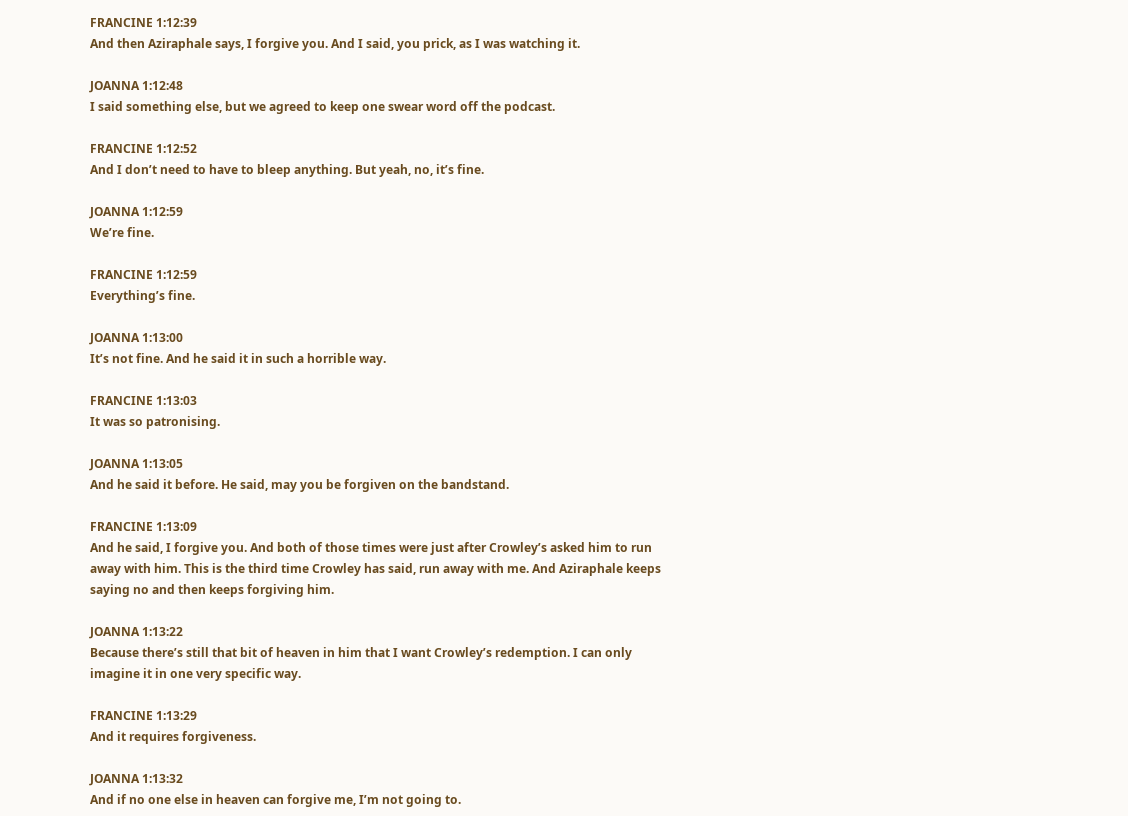FRANCINE 1:12:39
And then Aziraphale says, I forgive you. And I said, you prick, as I was watching it.

JOANNA 1:12:48
I said something else, but we agreed to keep one swear word off the podcast.

FRANCINE 1:12:52
And I don’t need to have to bleep anything. But yeah, no, it’s fine.

JOANNA 1:12:59
We’re fine.

FRANCINE 1:12:59
Everything’s fine.

JOANNA 1:13:00
It’s not fine. And he said it in such a horrible way.

FRANCINE 1:13:03
It was so patronising.

JOANNA 1:13:05
And he said it before. He said, may you be forgiven on the bandstand.

FRANCINE 1:13:09
And he said, I forgive you. And both of those times were just after Crowley’s asked him to run away with him. This is the third time Crowley has said, run away with me. And Aziraphale keeps saying no and then keeps forgiving him.

JOANNA 1:13:22
Because there’s still that bit of heaven in him that I want Crowley’s redemption. I can only imagine it in one very specific way.

FRANCINE 1:13:29
And it requires forgiveness.

JOANNA 1:13:32
And if no one else in heaven can forgive me, I’m not going to.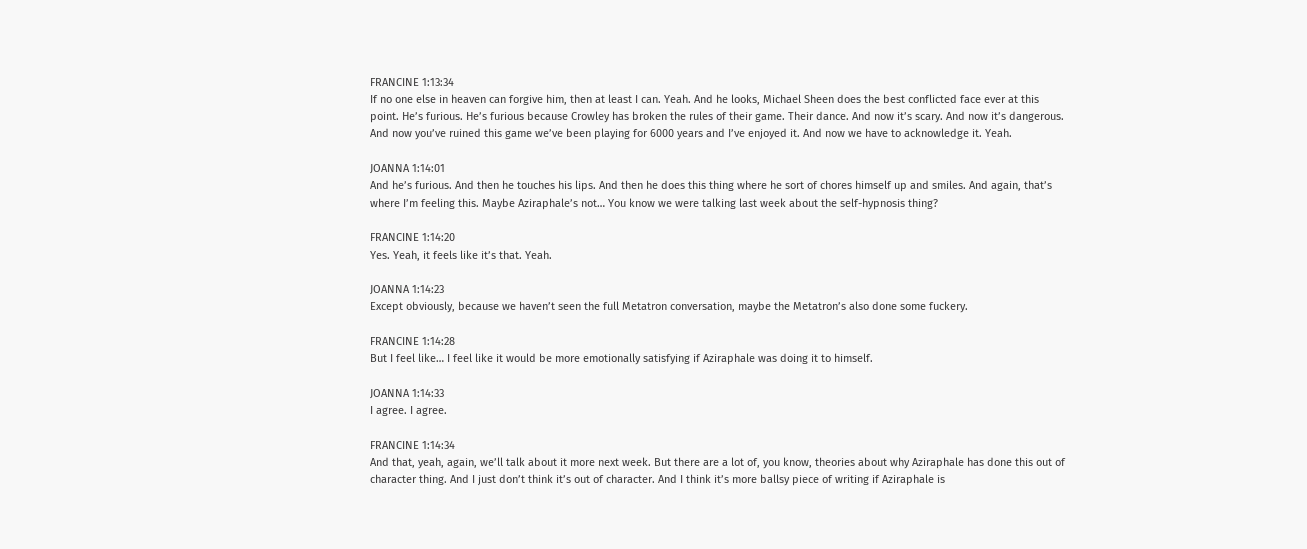FRANCINE 1:13:34
If no one else in heaven can forgive him, then at least I can. Yeah. And he looks, Michael Sheen does the best conflicted face ever at this point. He’s furious. He’s furious because Crowley has broken the rules of their game. Their dance. And now it’s scary. And now it’s dangerous. And now you’ve ruined this game we’ve been playing for 6000 years and I’ve enjoyed it. And now we have to acknowledge it. Yeah.

JOANNA 1:14:01
And he’s furious. And then he touches his lips. And then he does this thing where he sort of chores himself up and smiles. And again, that’s where I’m feeling this. Maybe Aziraphale’s not… You know we were talking last week about the self-hypnosis thing?

FRANCINE 1:14:20
Yes. Yeah, it feels like it’s that. Yeah.

JOANNA 1:14:23
Except obviously, because we haven’t seen the full Metatron conversation, maybe the Metatron’s also done some fuckery.

FRANCINE 1:14:28
But I feel like… I feel like it would be more emotionally satisfying if Aziraphale was doing it to himself.

JOANNA 1:14:33
I agree. I agree.

FRANCINE 1:14:34
And that, yeah, again, we’ll talk about it more next week. But there are a lot of, you know, theories about why Aziraphale has done this out of character thing. And I just don’t think it’s out of character. And I think it’s more ballsy piece of writing if Aziraphale is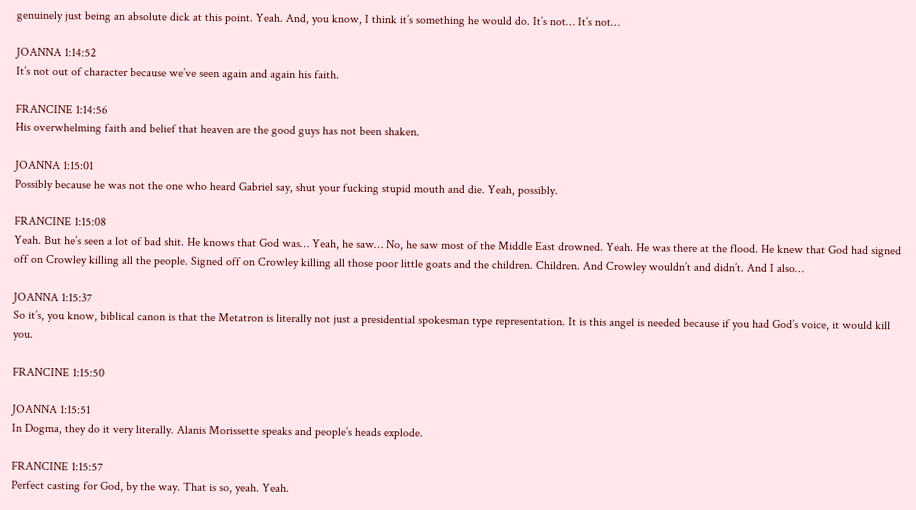genuinely just being an absolute dick at this point. Yeah. And, you know, I think it’s something he would do. It’s not… It’s not…

JOANNA 1:14:52
It’s not out of character because we’ve seen again and again his faith.

FRANCINE 1:14:56
His overwhelming faith and belief that heaven are the good guys has not been shaken.

JOANNA 1:15:01
Possibly because he was not the one who heard Gabriel say, shut your fucking stupid mouth and die. Yeah, possibly.

FRANCINE 1:15:08
Yeah. But he’s seen a lot of bad shit. He knows that God was… Yeah, he saw… No, he saw most of the Middle East drowned. Yeah. He was there at the flood. He knew that God had signed off on Crowley killing all the people. Signed off on Crowley killing all those poor little goats and the children. Children. And Crowley wouldn’t and didn’t. And I also…

JOANNA 1:15:37
So it’s, you know, biblical canon is that the Metatron is literally not just a presidential spokesman type representation. It is this angel is needed because if you had God’s voice, it would kill you.

FRANCINE 1:15:50

JOANNA 1:15:51
In Dogma, they do it very literally. Alanis Morissette speaks and people’s heads explode.

FRANCINE 1:15:57
Perfect casting for God, by the way. That is so, yeah. Yeah.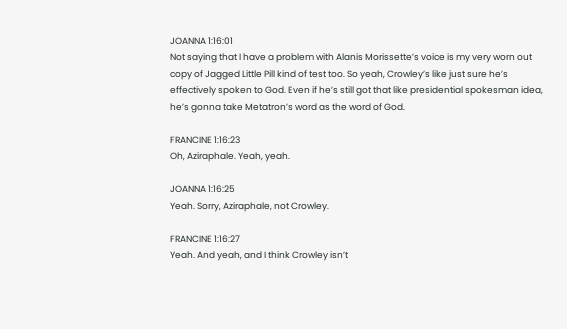JOANNA 1:16:01
Not saying that I have a problem with Alanis Morissette’s voice is my very worn out copy of Jagged Little Pill kind of test too. So yeah, Crowley’s like just sure he’s effectively spoken to God. Even if he’s still got that like presidential spokesman idea, he’s gonna take Metatron’s word as the word of God.

FRANCINE 1:16:23
Oh, Aziraphale. Yeah, yeah.

JOANNA 1:16:25
Yeah. Sorry, Aziraphale, not Crowley.

FRANCINE 1:16:27
Yeah. And yeah, and I think Crowley isn’t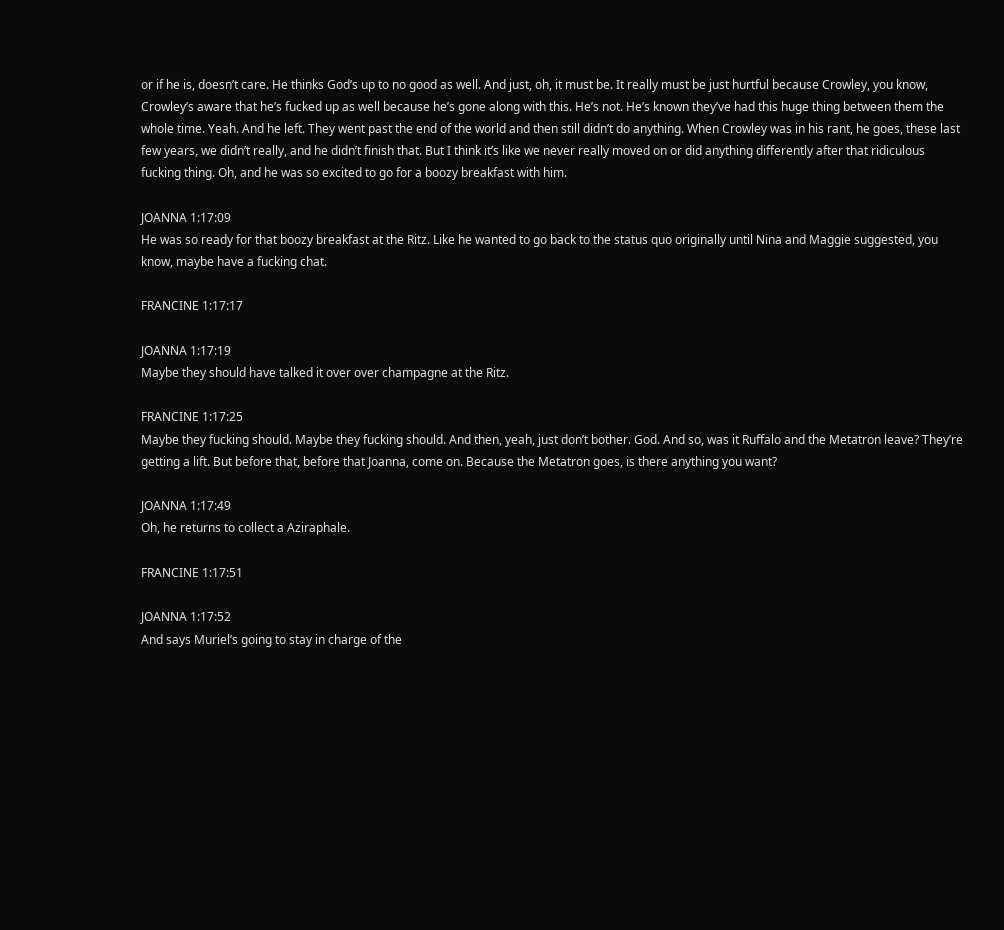or if he is, doesn’t care. He thinks God’s up to no good as well. And just, oh, it must be. It really must be just hurtful because Crowley, you know, Crowley’s aware that he’s fucked up as well because he’s gone along with this. He’s not. He’s known they’ve had this huge thing between them the whole time. Yeah. And he left. They went past the end of the world and then still didn’t do anything. When Crowley was in his rant, he goes, these last few years, we didn’t really, and he didn’t finish that. But I think it’s like we never really moved on or did anything differently after that ridiculous fucking thing. Oh, and he was so excited to go for a boozy breakfast with him.

JOANNA 1:17:09
He was so ready for that boozy breakfast at the Ritz. Like he wanted to go back to the status quo originally until Nina and Maggie suggested, you know, maybe have a fucking chat.

FRANCINE 1:17:17

JOANNA 1:17:19
Maybe they should have talked it over over champagne at the Ritz.

FRANCINE 1:17:25
Maybe they fucking should. Maybe they fucking should. And then, yeah, just don’t bother. God. And so, was it Ruffalo and the Metatron leave? They’re getting a lift. But before that, before that Joanna, come on. Because the Metatron goes, is there anything you want?

JOANNA 1:17:49
Oh, he returns to collect a Aziraphale.

FRANCINE 1:17:51

JOANNA 1:17:52
And says Muriel’s going to stay in charge of the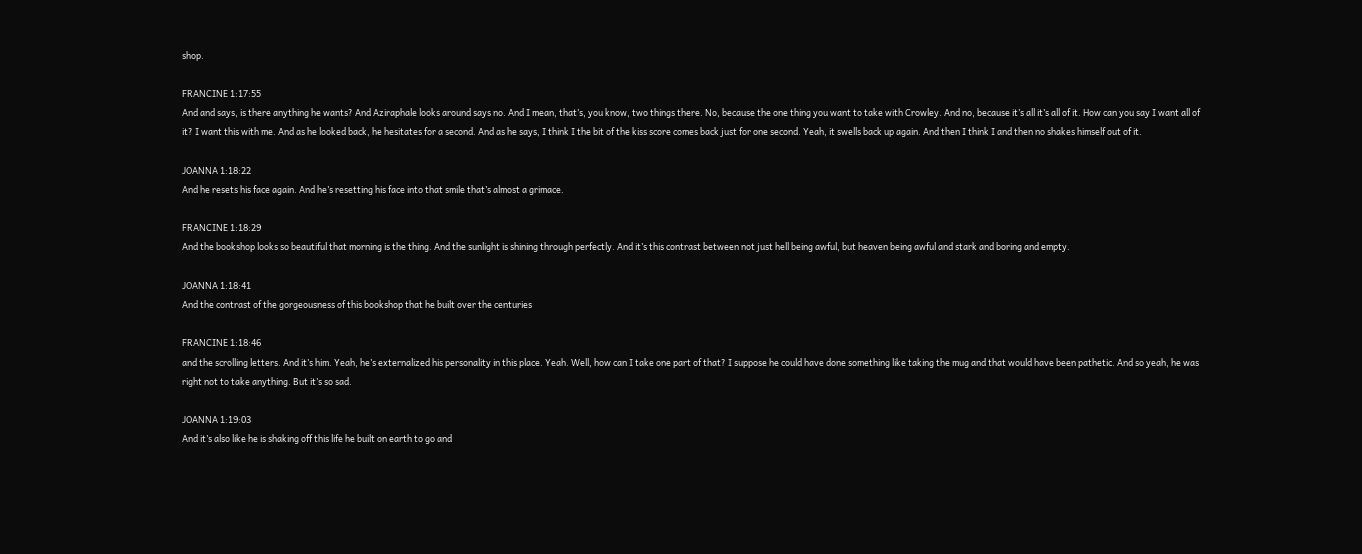shop.

FRANCINE 1:17:55
And and says, is there anything he wants? And Aziraphale looks around says no. And I mean, that’s, you know, two things there. No, because the one thing you want to take with Crowley. And no, because it’s all it’s all of it. How can you say I want all of it? I want this with me. And as he looked back, he hesitates for a second. And as he says, I think I the bit of the kiss score comes back just for one second. Yeah, it swells back up again. And then I think I and then no shakes himself out of it.

JOANNA 1:18:22
And he resets his face again. And he’s resetting his face into that smile that’s almost a grimace.

FRANCINE 1:18:29
And the bookshop looks so beautiful that morning is the thing. And the sunlight is shining through perfectly. And it’s this contrast between not just hell being awful, but heaven being awful and stark and boring and empty.

JOANNA 1:18:41
And the contrast of the gorgeousness of this bookshop that he built over the centuries

FRANCINE 1:18:46
and the scrolling letters. And it’s him. Yeah, he’s externalized his personality in this place. Yeah. Well, how can I take one part of that? I suppose he could have done something like taking the mug and that would have been pathetic. And so yeah, he was right not to take anything. But it’s so sad.

JOANNA 1:19:03
And it’s also like he is shaking off this life he built on earth to go and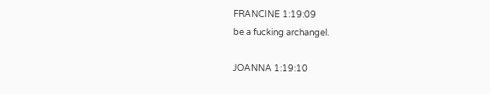FRANCINE 1:19:09
be a fucking archangel.

JOANNA 1:19:10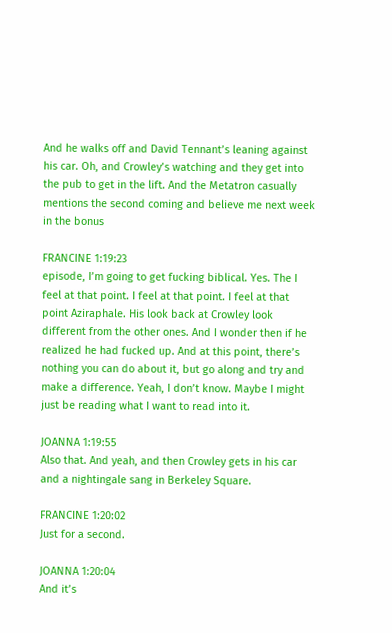And he walks off and David Tennant’s leaning against his car. Oh, and Crowley’s watching and they get into the pub to get in the lift. And the Metatron casually mentions the second coming and believe me next week in the bonus

FRANCINE 1:19:23
episode, I’m going to get fucking biblical. Yes. The I feel at that point. I feel at that point. I feel at that point Aziraphale. His look back at Crowley look different from the other ones. And I wonder then if he realized he had fucked up. And at this point, there’s nothing you can do about it, but go along and try and make a difference. Yeah, I don’t know. Maybe I might just be reading what I want to read into it.

JOANNA 1:19:55
Also that. And yeah, and then Crowley gets in his car and a nightingale sang in Berkeley Square.

FRANCINE 1:20:02
Just for a second.

JOANNA 1:20:04
And it’s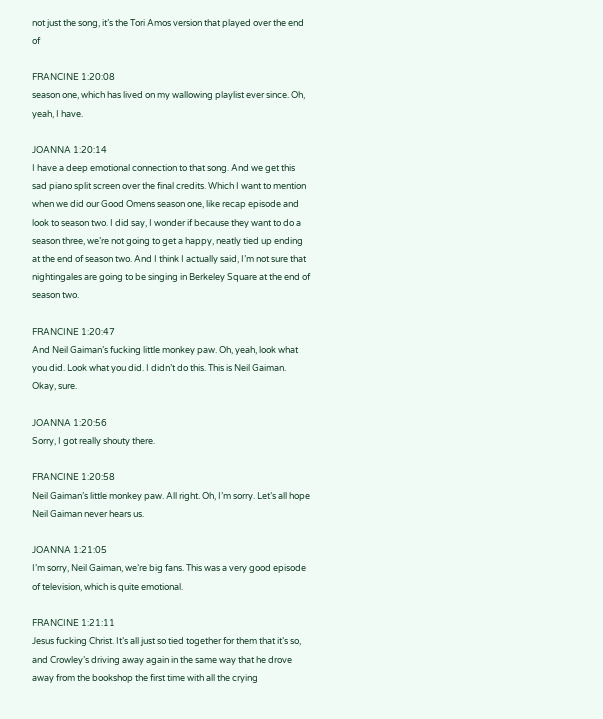not just the song, it’s the Tori Amos version that played over the end of

FRANCINE 1:20:08
season one, which has lived on my wallowing playlist ever since. Oh, yeah, I have.

JOANNA 1:20:14
I have a deep emotional connection to that song. And we get this sad piano split screen over the final credits. Which I want to mention when we did our Good Omens season one, like recap episode and look to season two. I did say, I wonder if because they want to do a season three, we’re not going to get a happy, neatly tied up ending at the end of season two. And I think I actually said, I’m not sure that nightingales are going to be singing in Berkeley Square at the end of season two.

FRANCINE 1:20:47
And Neil Gaiman’s fucking little monkey paw. Oh, yeah, look what you did. Look what you did. I didn’t do this. This is Neil Gaiman. Okay, sure.

JOANNA 1:20:56
Sorry, I got really shouty there.

FRANCINE 1:20:58
Neil Gaiman’s little monkey paw. All right. Oh, I’m sorry. Let’s all hope Neil Gaiman never hears us.

JOANNA 1:21:05
I’m sorry, Neil Gaiman, we’re big fans. This was a very good episode of television, which is quite emotional.

FRANCINE 1:21:11
Jesus fucking Christ. It’s all just so tied together for them that it’s so, and Crowley’s driving away again in the same way that he drove away from the bookshop the first time with all the crying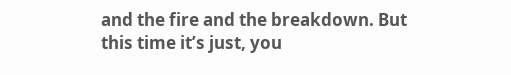and the fire and the breakdown. But this time it’s just, you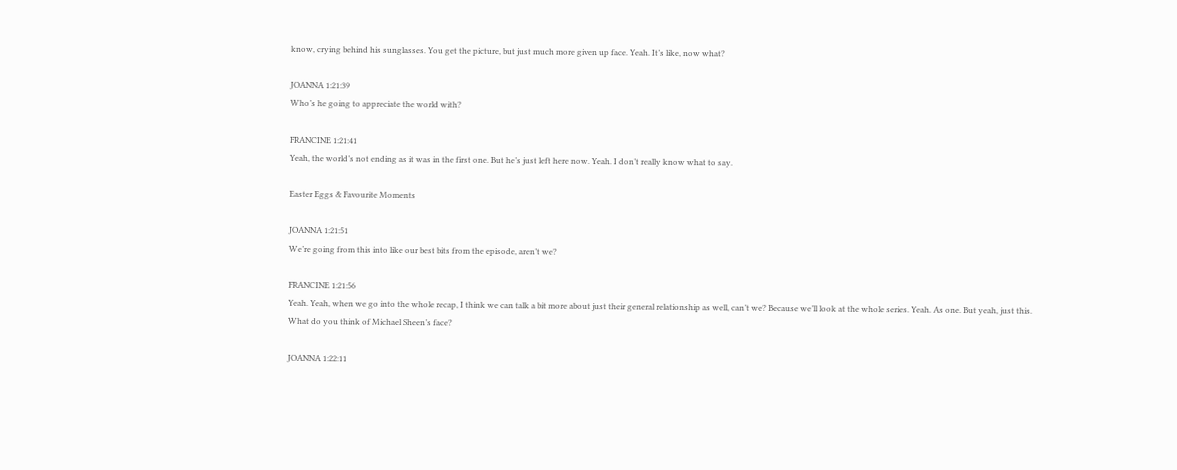know, crying behind his sunglasses. You get the picture, but just much more given up face. Yeah. It’s like, now what?

JOANNA 1:21:39
Who’s he going to appreciate the world with?

FRANCINE 1:21:41
Yeah, the world’s not ending as it was in the first one. But he’s just left here now. Yeah. I don’t really know what to say.

Easter Eggs & Favourite Moments

JOANNA 1:21:51
We’re going from this into like our best bits from the episode, aren’t we?

FRANCINE 1:21:56
Yeah. Yeah, when we go into the whole recap, I think we can talk a bit more about just their general relationship as well, can’t we? Because we’ll look at the whole series. Yeah. As one. But yeah, just this. What do you think of Michael Sheen’s face?

JOANNA 1:22:11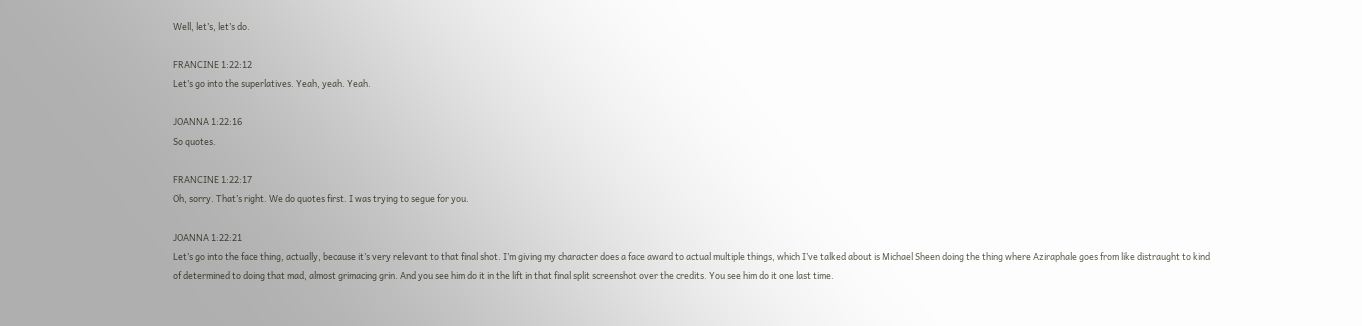Well, let’s, let’s do.

FRANCINE 1:22:12
Let’s go into the superlatives. Yeah, yeah. Yeah.

JOANNA 1:22:16
So quotes.

FRANCINE 1:22:17
Oh, sorry. That’s right. We do quotes first. I was trying to segue for you.

JOANNA 1:22:21
Let’s go into the face thing, actually, because it’s very relevant to that final shot. I’m giving my character does a face award to actual multiple things, which I’ve talked about is Michael Sheen doing the thing where Aziraphale goes from like distraught to kind of determined to doing that mad, almost grimacing grin. And you see him do it in the lift in that final split screenshot over the credits. You see him do it one last time.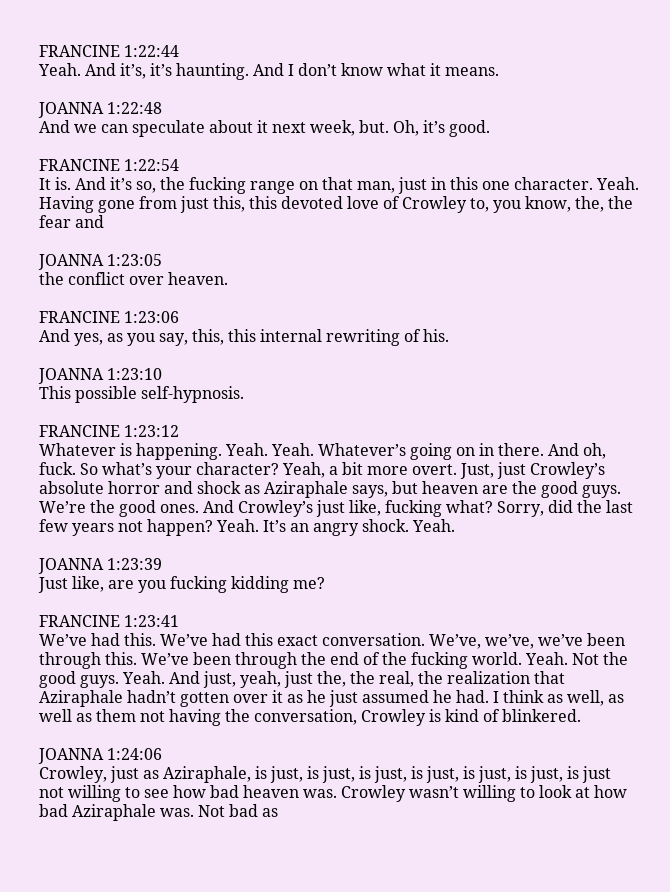FRANCINE 1:22:44
Yeah. And it’s, it’s haunting. And I don’t know what it means.

JOANNA 1:22:48
And we can speculate about it next week, but. Oh, it’s good.

FRANCINE 1:22:54
It is. And it’s so, the fucking range on that man, just in this one character. Yeah. Having gone from just this, this devoted love of Crowley to, you know, the, the fear and

JOANNA 1:23:05
the conflict over heaven.

FRANCINE 1:23:06
And yes, as you say, this, this internal rewriting of his.

JOANNA 1:23:10
This possible self-hypnosis.

FRANCINE 1:23:12
Whatever is happening. Yeah. Yeah. Whatever’s going on in there. And oh, fuck. So what’s your character? Yeah, a bit more overt. Just, just Crowley’s absolute horror and shock as Aziraphale says, but heaven are the good guys. We’re the good ones. And Crowley’s just like, fucking what? Sorry, did the last few years not happen? Yeah. It’s an angry shock. Yeah.

JOANNA 1:23:39
Just like, are you fucking kidding me?

FRANCINE 1:23:41
We’ve had this. We’ve had this exact conversation. We’ve, we’ve, we’ve been through this. We’ve been through the end of the fucking world. Yeah. Not the good guys. Yeah. And just, yeah, just the, the real, the realization that Aziraphale hadn’t gotten over it as he just assumed he had. I think as well, as well as them not having the conversation, Crowley is kind of blinkered.

JOANNA 1:24:06
Crowley, just as Aziraphale, is just, is just, is just, is just, is just, is just, is just not willing to see how bad heaven was. Crowley wasn’t willing to look at how bad Aziraphale was. Not bad as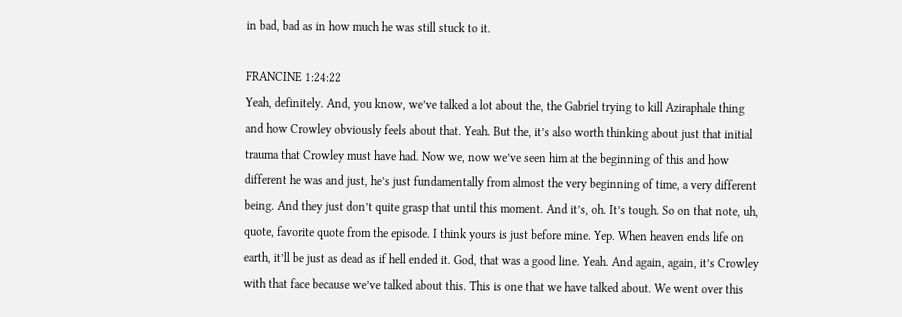in bad, bad as in how much he was still stuck to it.

FRANCINE 1:24:22
Yeah, definitely. And, you know, we’ve talked a lot about the, the Gabriel trying to kill Aziraphale thing and how Crowley obviously feels about that. Yeah. But the, it’s also worth thinking about just that initial trauma that Crowley must have had. Now we, now we’ve seen him at the beginning of this and how different he was and just, he’s just fundamentally from almost the very beginning of time, a very different being. And they just don’t quite grasp that until this moment. And it’s, oh. It’s tough. So on that note, uh, quote, favorite quote from the episode. I think yours is just before mine. Yep. When heaven ends life on earth, it’ll be just as dead as if hell ended it. God, that was a good line. Yeah. And again, again, it’s Crowley with that face because we’ve talked about this. This is one that we have talked about. We went over this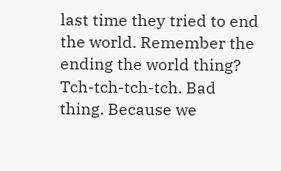last time they tried to end the world. Remember the ending the world thing? Tch-tch-tch-tch. Bad thing. Because we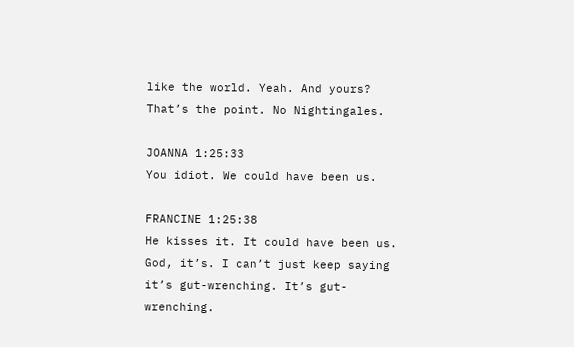like the world. Yeah. And yours? That’s the point. No Nightingales.

JOANNA 1:25:33
You idiot. We could have been us.

FRANCINE 1:25:38
He kisses it. It could have been us. God, it’s. I can’t just keep saying it’s gut-wrenching. It’s gut-wrenching.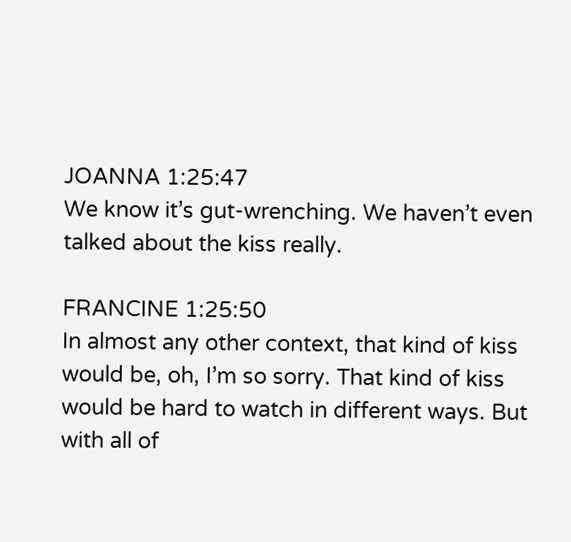JOANNA 1:25:47
We know it’s gut-wrenching. We haven’t even talked about the kiss really.

FRANCINE 1:25:50
In almost any other context, that kind of kiss would be, oh, I’m so sorry. That kind of kiss would be hard to watch in different ways. But with all of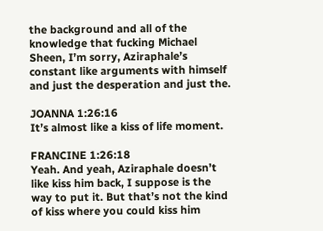the background and all of the knowledge that fucking Michael Sheen, I’m sorry, Aziraphale’s constant like arguments with himself and just the desperation and just the.

JOANNA 1:26:16
It’s almost like a kiss of life moment.

FRANCINE 1:26:18
Yeah. And yeah, Aziraphale doesn’t like kiss him back, I suppose is the way to put it. But that’s not the kind of kiss where you could kiss him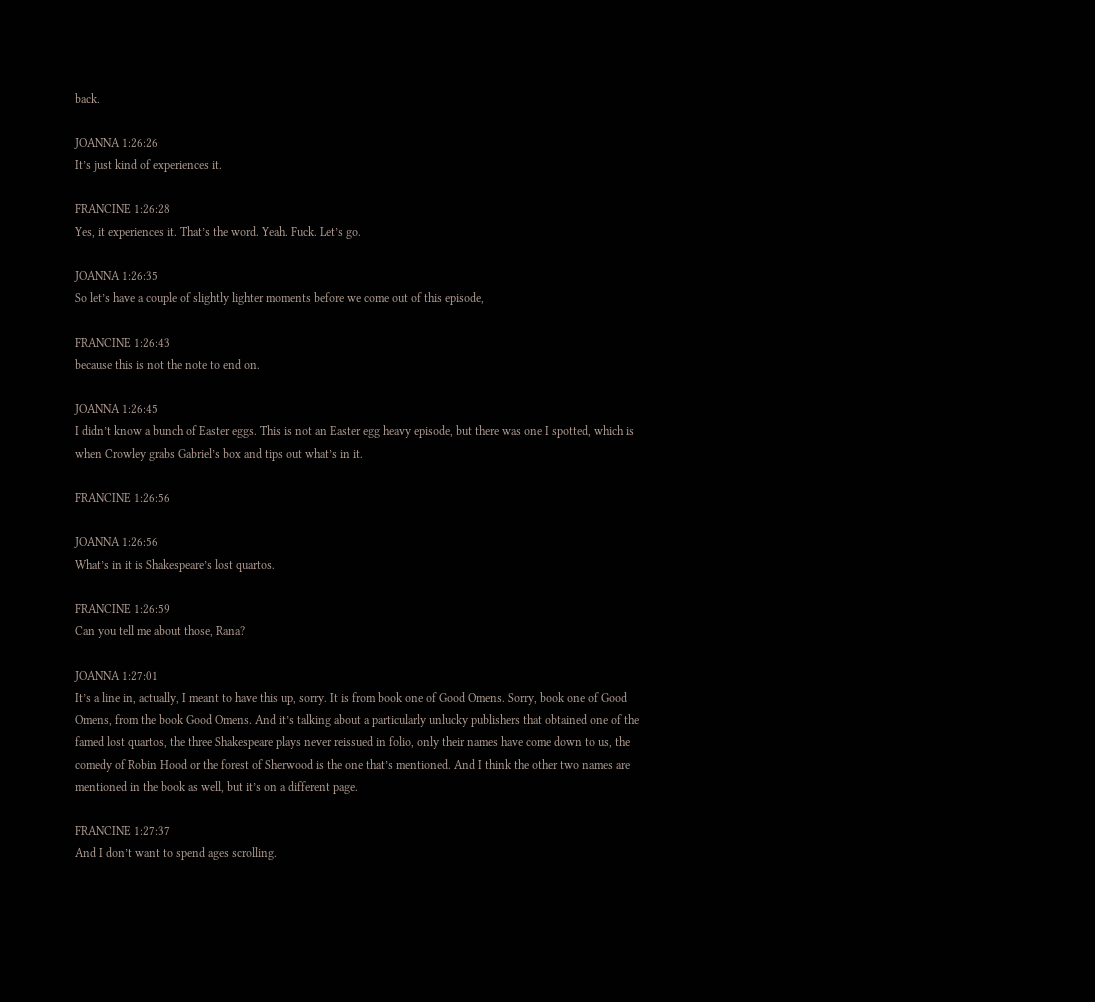back.

JOANNA 1:26:26
It’s just kind of experiences it.

FRANCINE 1:26:28
Yes, it experiences it. That’s the word. Yeah. Fuck. Let’s go.

JOANNA 1:26:35
So let’s have a couple of slightly lighter moments before we come out of this episode,

FRANCINE 1:26:43
because this is not the note to end on.

JOANNA 1:26:45
I didn’t know a bunch of Easter eggs. This is not an Easter egg heavy episode, but there was one I spotted, which is when Crowley grabs Gabriel’s box and tips out what’s in it.

FRANCINE 1:26:56

JOANNA 1:26:56
What’s in it is Shakespeare’s lost quartos.

FRANCINE 1:26:59
Can you tell me about those, Rana?

JOANNA 1:27:01
It’s a line in, actually, I meant to have this up, sorry. It is from book one of Good Omens. Sorry, book one of Good Omens, from the book Good Omens. And it’s talking about a particularly unlucky publishers that obtained one of the famed lost quartos, the three Shakespeare plays never reissued in folio, only their names have come down to us, the comedy of Robin Hood or the forest of Sherwood is the one that’s mentioned. And I think the other two names are mentioned in the book as well, but it’s on a different page.

FRANCINE 1:27:37
And I don’t want to spend ages scrolling.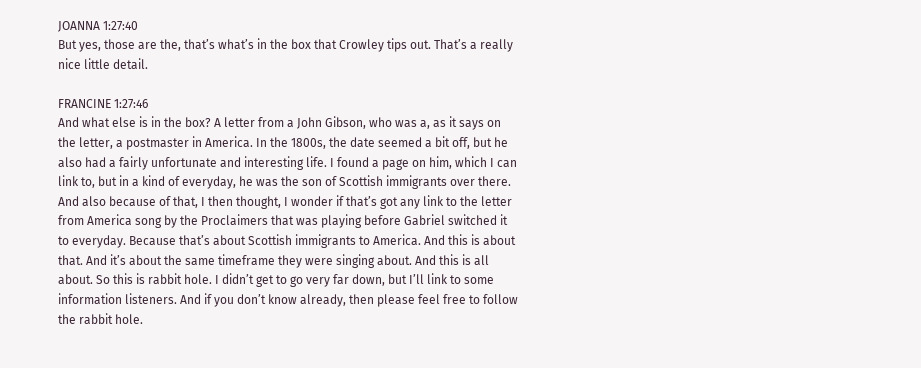JOANNA 1:27:40
But yes, those are the, that’s what’s in the box that Crowley tips out. That’s a really nice little detail.

FRANCINE 1:27:46
And what else is in the box? A letter from a John Gibson, who was a, as it says on the letter, a postmaster in America. In the 1800s, the date seemed a bit off, but he also had a fairly unfortunate and interesting life. I found a page on him, which I can link to, but in a kind of everyday, he was the son of Scottish immigrants over there. And also because of that, I then thought, I wonder if that’s got any link to the letter from America song by the Proclaimers that was playing before Gabriel switched it to everyday. Because that’s about Scottish immigrants to America. And this is about that. And it’s about the same timeframe they were singing about. And this is all about. So this is rabbit hole. I didn’t get to go very far down, but I’ll link to some information listeners. And if you don’t know already, then please feel free to follow the rabbit hole.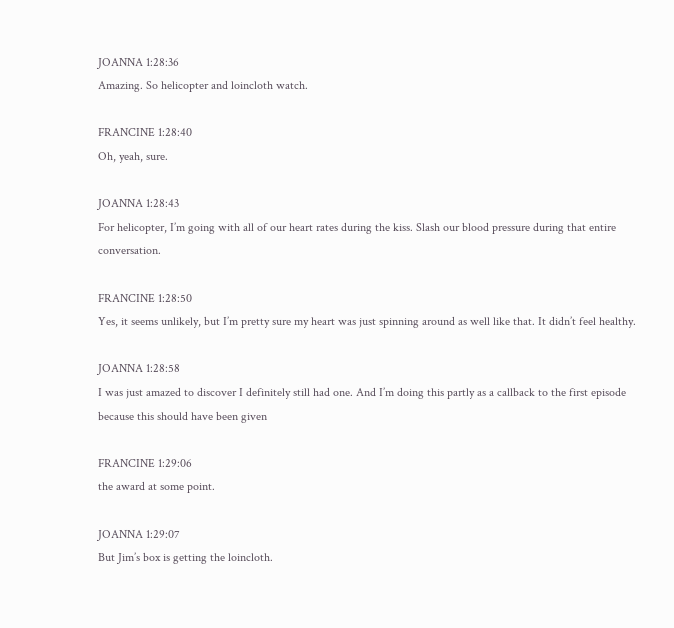JOANNA 1:28:36
Amazing. So helicopter and loincloth watch.

FRANCINE 1:28:40
Oh, yeah, sure.

JOANNA 1:28:43
For helicopter, I’m going with all of our heart rates during the kiss. Slash our blood pressure during that entire conversation.

FRANCINE 1:28:50
Yes, it seems unlikely, but I’m pretty sure my heart was just spinning around as well like that. It didn’t feel healthy.

JOANNA 1:28:58
I was just amazed to discover I definitely still had one. And I’m doing this partly as a callback to the first episode because this should have been given

FRANCINE 1:29:06
the award at some point.

JOANNA 1:29:07
But Jim’s box is getting the loincloth.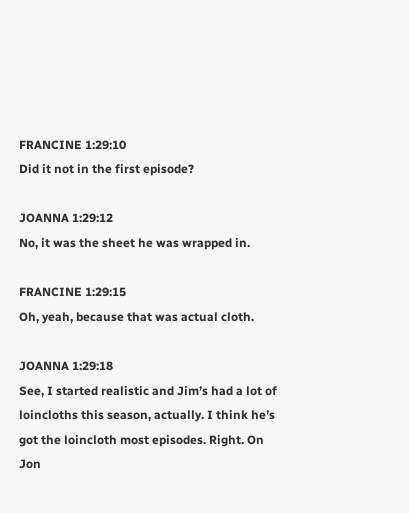FRANCINE 1:29:10
Did it not in the first episode?

JOANNA 1:29:12
No, it was the sheet he was wrapped in.

FRANCINE 1:29:15
Oh, yeah, because that was actual cloth.

JOANNA 1:29:18
See, I started realistic and Jim’s had a lot of loincloths this season, actually. I think he’s got the loincloth most episodes. Right. On Jon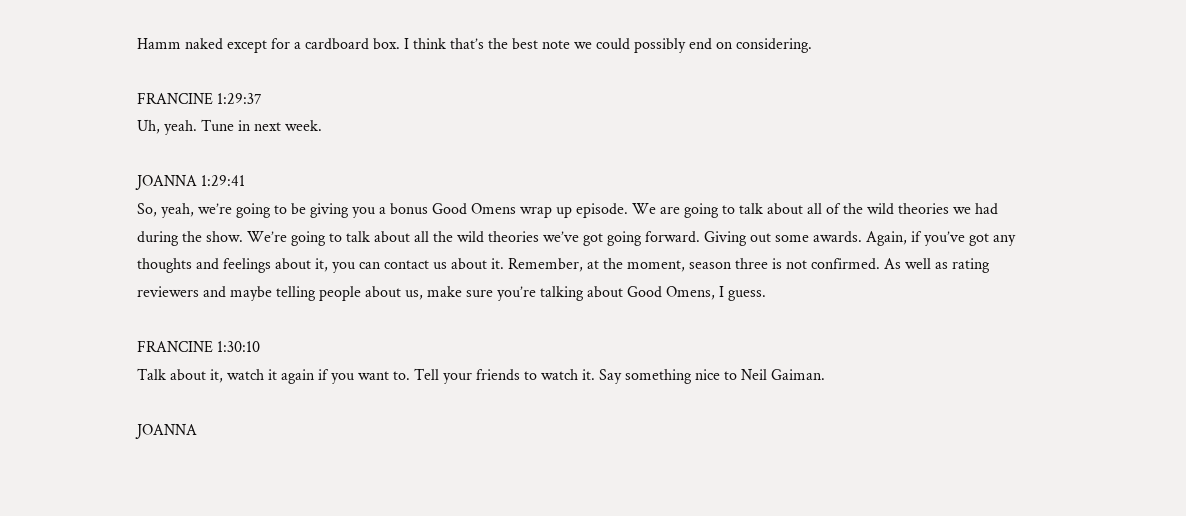Hamm naked except for a cardboard box. I think that’s the best note we could possibly end on considering.

FRANCINE 1:29:37
Uh, yeah. Tune in next week.

JOANNA 1:29:41
So, yeah, we’re going to be giving you a bonus Good Omens wrap up episode. We are going to talk about all of the wild theories we had during the show. We’re going to talk about all the wild theories we’ve got going forward. Giving out some awards. Again, if you’ve got any thoughts and feelings about it, you can contact us about it. Remember, at the moment, season three is not confirmed. As well as rating reviewers and maybe telling people about us, make sure you’re talking about Good Omens, I guess.

FRANCINE 1:30:10
Talk about it, watch it again if you want to. Tell your friends to watch it. Say something nice to Neil Gaiman.

JOANNA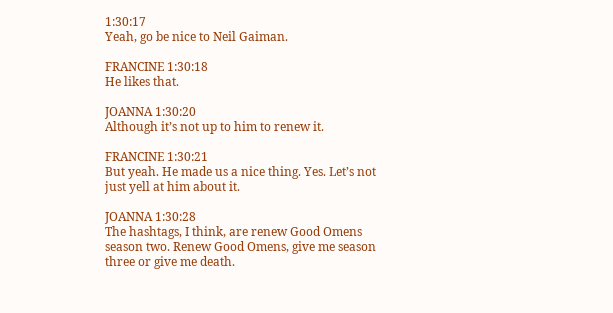1:30:17
Yeah, go be nice to Neil Gaiman.

FRANCINE 1:30:18
He likes that.

JOANNA 1:30:20
Although it’s not up to him to renew it.

FRANCINE 1:30:21
But yeah. He made us a nice thing. Yes. Let’s not just yell at him about it.

JOANNA 1:30:28
The hashtags, I think, are renew Good Omens season two. Renew Good Omens, give me season three or give me death.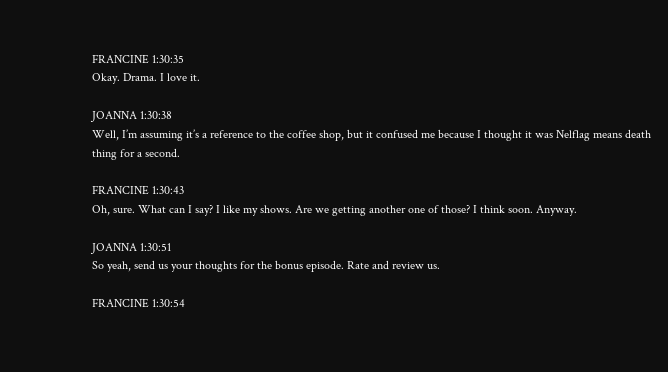FRANCINE 1:30:35
Okay. Drama. I love it.

JOANNA 1:30:38
Well, I’m assuming it’s a reference to the coffee shop, but it confused me because I thought it was Nelflag means death thing for a second.

FRANCINE 1:30:43
Oh, sure. What can I say? I like my shows. Are we getting another one of those? I think soon. Anyway.

JOANNA 1:30:51
So yeah, send us your thoughts for the bonus episode. Rate and review us.

FRANCINE 1:30:54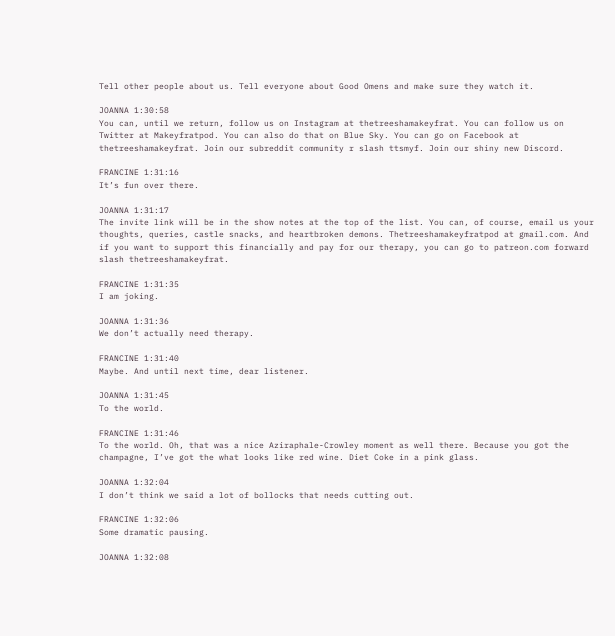Tell other people about us. Tell everyone about Good Omens and make sure they watch it.

JOANNA 1:30:58
You can, until we return, follow us on Instagram at thetreeshamakeyfrat. You can follow us on Twitter at Makeyfratpod. You can also do that on Blue Sky. You can go on Facebook at thetreeshamakeyfrat. Join our subreddit community r slash ttsmyf. Join our shiny new Discord.

FRANCINE 1:31:16
It’s fun over there.

JOANNA 1:31:17
The invite link will be in the show notes at the top of the list. You can, of course, email us your thoughts, queries, castle snacks, and heartbroken demons. Thetreeshamakeyfratpod at gmail.com. And if you want to support this financially and pay for our therapy, you can go to patreon.com forward slash thetreeshamakeyfrat.

FRANCINE 1:31:35
I am joking.

JOANNA 1:31:36
We don’t actually need therapy.

FRANCINE 1:31:40
Maybe. And until next time, dear listener.

JOANNA 1:31:45
To the world.

FRANCINE 1:31:46
To the world. Oh, that was a nice Aziraphale-Crowley moment as well there. Because you got the champagne, I’ve got the what looks like red wine. Diet Coke in a pink glass.

JOANNA 1:32:04
I don’t think we said a lot of bollocks that needs cutting out.

FRANCINE 1:32:06
Some dramatic pausing.

JOANNA 1:32:08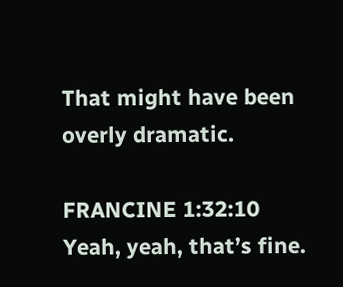That might have been overly dramatic.

FRANCINE 1:32:10
Yeah, yeah, that’s fine.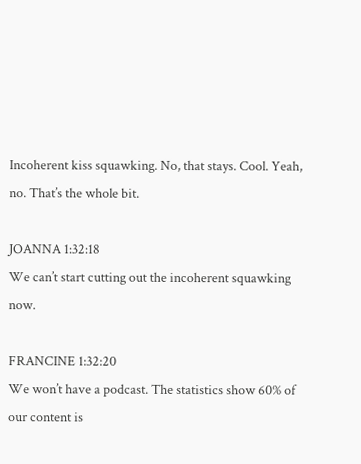Incoherent kiss squawking. No, that stays. Cool. Yeah, no. That’s the whole bit.

JOANNA 1:32:18
We can’t start cutting out the incoherent squawking now.

FRANCINE 1:32:20
We won’t have a podcast. The statistics show 60% of our content is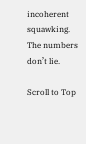incoherent squawking. The numbers don’t lie.

Scroll to Top